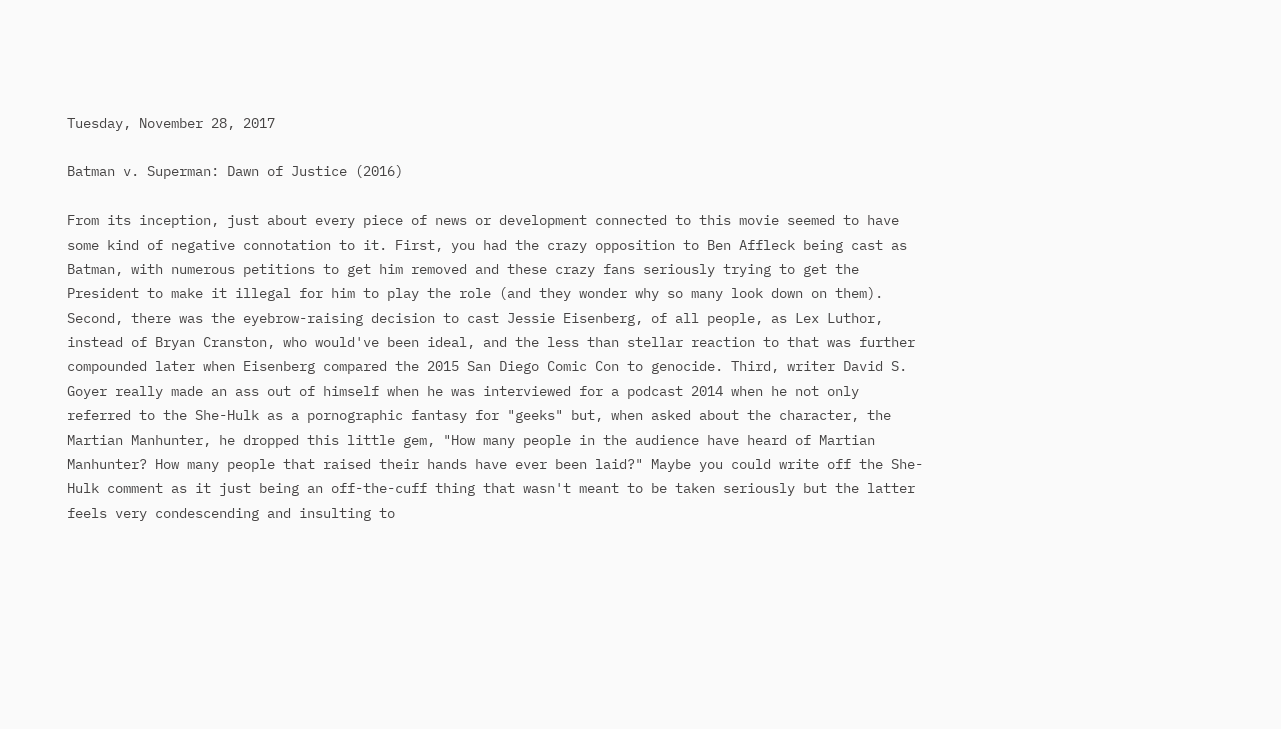Tuesday, November 28, 2017

Batman v. Superman: Dawn of Justice (2016)

From its inception, just about every piece of news or development connected to this movie seemed to have some kind of negative connotation to it. First, you had the crazy opposition to Ben Affleck being cast as Batman, with numerous petitions to get him removed and these crazy fans seriously trying to get the President to make it illegal for him to play the role (and they wonder why so many look down on them). Second, there was the eyebrow-raising decision to cast Jessie Eisenberg, of all people, as Lex Luthor, instead of Bryan Cranston, who would've been ideal, and the less than stellar reaction to that was further compounded later when Eisenberg compared the 2015 San Diego Comic Con to genocide. Third, writer David S. Goyer really made an ass out of himself when he was interviewed for a podcast 2014 when he not only referred to the She-Hulk as a pornographic fantasy for "geeks" but, when asked about the character, the Martian Manhunter, he dropped this little gem, "How many people in the audience have heard of Martian Manhunter? How many people that raised their hands have ever been laid?" Maybe you could write off the She-Hulk comment as it just being an off-the-cuff thing that wasn't meant to be taken seriously but the latter feels very condescending and insulting to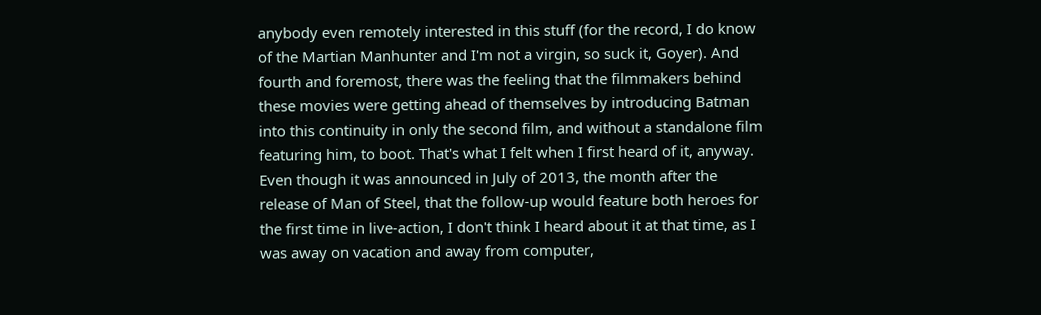anybody even remotely interested in this stuff (for the record, I do know of the Martian Manhunter and I'm not a virgin, so suck it, Goyer). And fourth and foremost, there was the feeling that the filmmakers behind these movies were getting ahead of themselves by introducing Batman into this continuity in only the second film, and without a standalone film featuring him, to boot. That's what I felt when I first heard of it, anyway. Even though it was announced in July of 2013, the month after the release of Man of Steel, that the follow-up would feature both heroes for the first time in live-action, I don't think I heard about it at that time, as I was away on vacation and away from computer,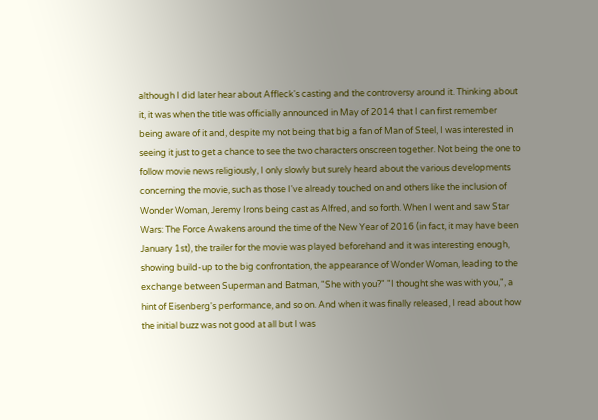although I did later hear about Affleck's casting and the controversy around it. Thinking about it, it was when the title was officially announced in May of 2014 that I can first remember being aware of it and, despite my not being that big a fan of Man of Steel, I was interested in seeing it just to get a chance to see the two characters onscreen together. Not being the one to follow movie news religiously, I only slowly but surely heard about the various developments concerning the movie, such as those I've already touched on and others like the inclusion of Wonder Woman, Jeremy Irons being cast as Alfred, and so forth. When I went and saw Star Wars: The Force Awakens around the time of the New Year of 2016 (in fact, it may have been January 1st), the trailer for the movie was played beforehand and it was interesting enough, showing build-up to the big confrontation, the appearance of Wonder Woman, leading to the exchange between Superman and Batman, "She with you?" "I thought she was with you,", a hint of Eisenberg's performance, and so on. And when it was finally released, I read about how the initial buzz was not good at all but I was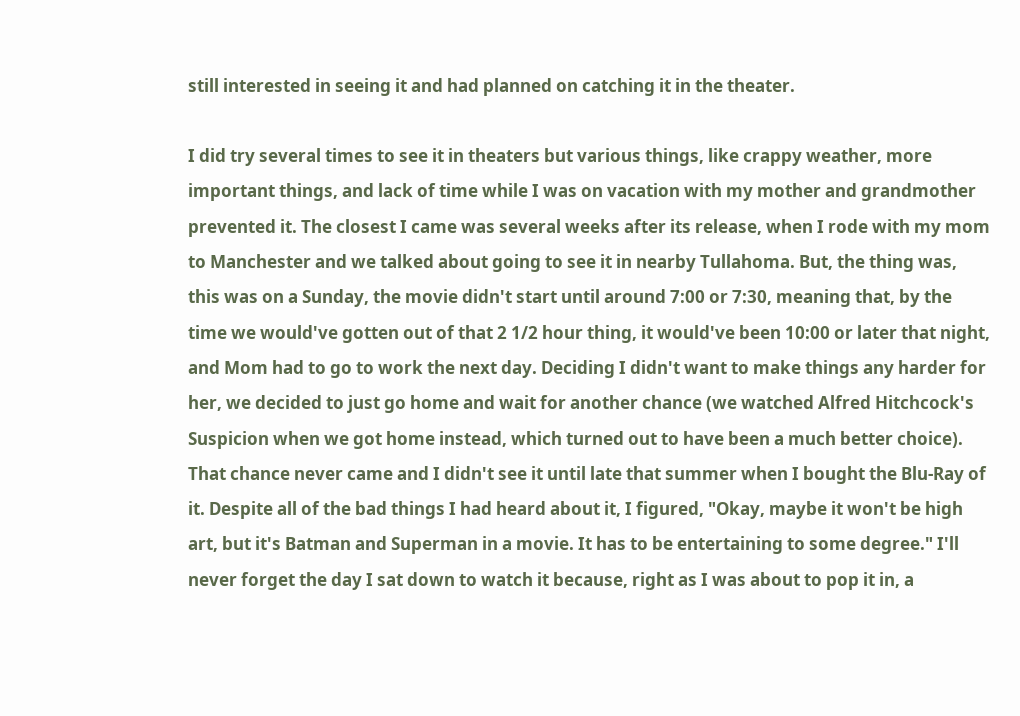still interested in seeing it and had planned on catching it in the theater.

I did try several times to see it in theaters but various things, like crappy weather, more important things, and lack of time while I was on vacation with my mother and grandmother prevented it. The closest I came was several weeks after its release, when I rode with my mom to Manchester and we talked about going to see it in nearby Tullahoma. But, the thing was, this was on a Sunday, the movie didn't start until around 7:00 or 7:30, meaning that, by the time we would've gotten out of that 2 1/2 hour thing, it would've been 10:00 or later that night, and Mom had to go to work the next day. Deciding I didn't want to make things any harder for her, we decided to just go home and wait for another chance (we watched Alfred Hitchcock's Suspicion when we got home instead, which turned out to have been a much better choice). That chance never came and I didn't see it until late that summer when I bought the Blu-Ray of it. Despite all of the bad things I had heard about it, I figured, "Okay, maybe it won't be high art, but it's Batman and Superman in a movie. It has to be entertaining to some degree." I'll never forget the day I sat down to watch it because, right as I was about to pop it in, a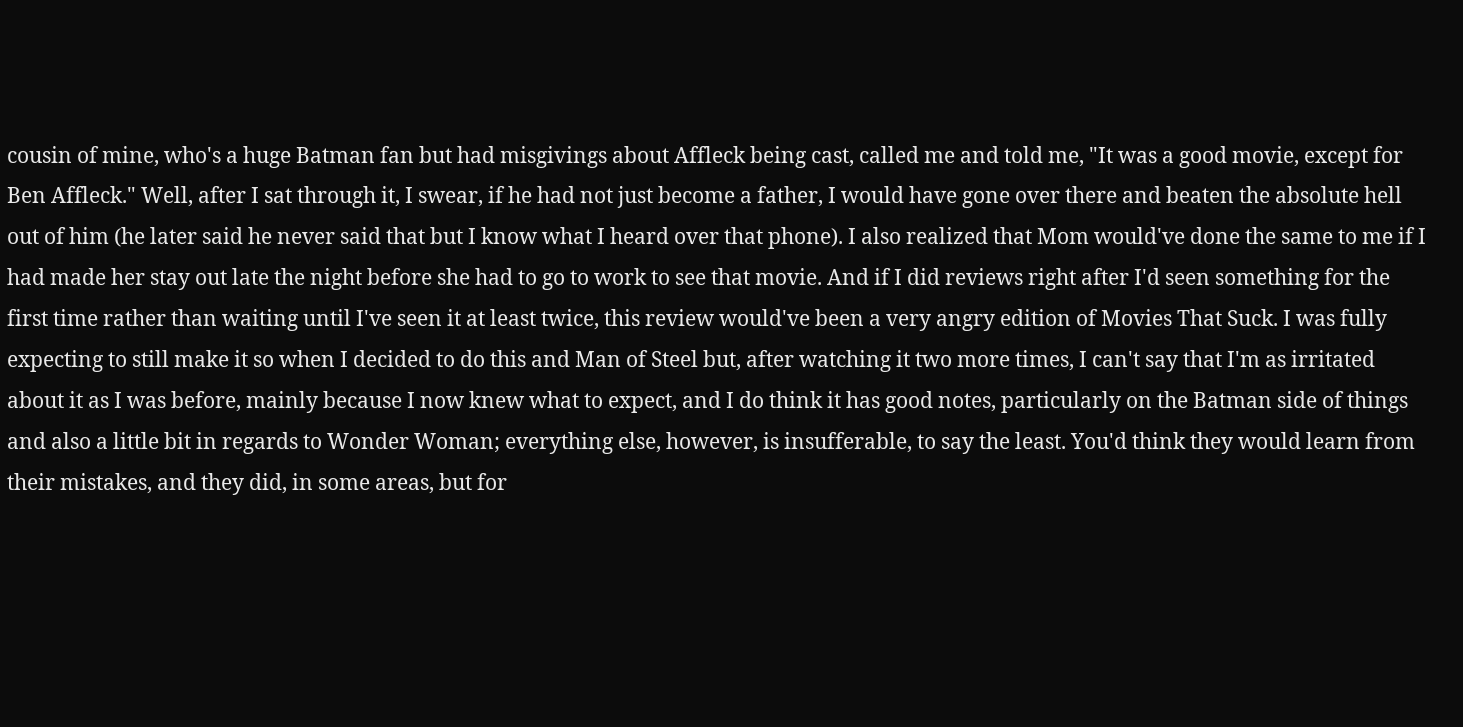cousin of mine, who's a huge Batman fan but had misgivings about Affleck being cast, called me and told me, "It was a good movie, except for Ben Affleck." Well, after I sat through it, I swear, if he had not just become a father, I would have gone over there and beaten the absolute hell out of him (he later said he never said that but I know what I heard over that phone). I also realized that Mom would've done the same to me if I had made her stay out late the night before she had to go to work to see that movie. And if I did reviews right after I'd seen something for the first time rather than waiting until I've seen it at least twice, this review would've been a very angry edition of Movies That Suck. I was fully expecting to still make it so when I decided to do this and Man of Steel but, after watching it two more times, I can't say that I'm as irritated about it as I was before, mainly because I now knew what to expect, and I do think it has good notes, particularly on the Batman side of things and also a little bit in regards to Wonder Woman; everything else, however, is insufferable, to say the least. You'd think they would learn from their mistakes, and they did, in some areas, but for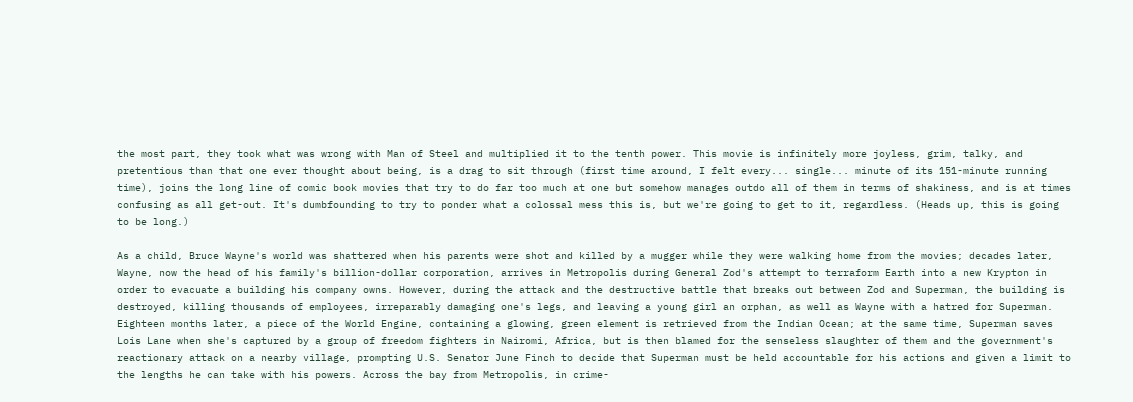the most part, they took what was wrong with Man of Steel and multiplied it to the tenth power. This movie is infinitely more joyless, grim, talky, and pretentious than that one ever thought about being, is a drag to sit through (first time around, I felt every... single... minute of its 151-minute running time), joins the long line of comic book movies that try to do far too much at one but somehow manages outdo all of them in terms of shakiness, and is at times confusing as all get-out. It's dumbfounding to try to ponder what a colossal mess this is, but we're going to get to it, regardless. (Heads up, this is going to be long.)

As a child, Bruce Wayne's world was shattered when his parents were shot and killed by a mugger while they were walking home from the movies; decades later, Wayne, now the head of his family's billion-dollar corporation, arrives in Metropolis during General Zod's attempt to terraform Earth into a new Krypton in order to evacuate a building his company owns. However, during the attack and the destructive battle that breaks out between Zod and Superman, the building is destroyed, killing thousands of employees, irreparably damaging one's legs, and leaving a young girl an orphan, as well as Wayne with a hatred for Superman. Eighteen months later, a piece of the World Engine, containing a glowing, green element is retrieved from the Indian Ocean; at the same time, Superman saves Lois Lane when she's captured by a group of freedom fighters in Nairomi, Africa, but is then blamed for the senseless slaughter of them and the government's reactionary attack on a nearby village, prompting U.S. Senator June Finch to decide that Superman must be held accountable for his actions and given a limit to the lengths he can take with his powers. Across the bay from Metropolis, in crime-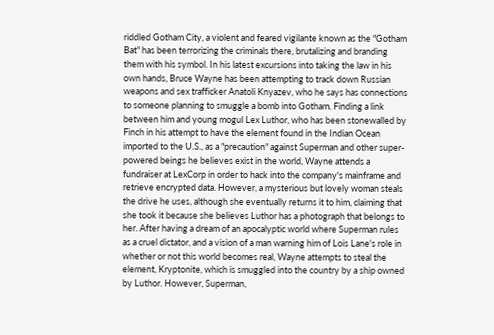riddled Gotham City, a violent and feared vigilante known as the "Gotham Bat" has been terrorizing the criminals there, brutalizing and branding them with his symbol. In his latest excursions into taking the law in his own hands, Bruce Wayne has been attempting to track down Russian weapons and sex trafficker Anatoli Knyazev, who he says has connections to someone planning to smuggle a bomb into Gotham. Finding a link between him and young mogul Lex Luthor, who has been stonewalled by Finch in his attempt to have the element found in the Indian Ocean imported to the U.S., as a "precaution" against Superman and other super-powered beings he believes exist in the world, Wayne attends a fundraiser at LexCorp in order to hack into the company's mainframe and retrieve encrypted data. However, a mysterious but lovely woman steals the drive he uses, although she eventually returns it to him, claiming that she took it because she believes Luthor has a photograph that belongs to her. After having a dream of an apocalyptic world where Superman rules as a cruel dictator, and a vision of a man warning him of Lois Lane's role in whether or not this world becomes real, Wayne attempts to steal the element, Kryptonite, which is smuggled into the country by a ship owned by Luthor. However, Superman,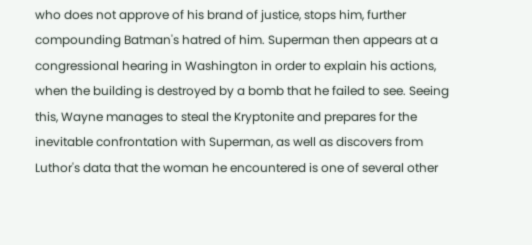who does not approve of his brand of justice, stops him, further compounding Batman's hatred of him. Superman then appears at a congressional hearing in Washington in order to explain his actions, when the building is destroyed by a bomb that he failed to see. Seeing this, Wayne manages to steal the Kryptonite and prepares for the inevitable confrontation with Superman, as well as discovers from Luthor's data that the woman he encountered is one of several other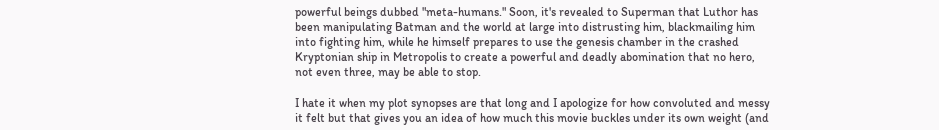powerful beings dubbed "meta-humans." Soon, it's revealed to Superman that Luthor has been manipulating Batman and the world at large into distrusting him, blackmailing him into fighting him, while he himself prepares to use the genesis chamber in the crashed Kryptonian ship in Metropolis to create a powerful and deadly abomination that no hero, not even three, may be able to stop.

I hate it when my plot synopses are that long and I apologize for how convoluted and messy it felt but that gives you an idea of how much this movie buckles under its own weight (and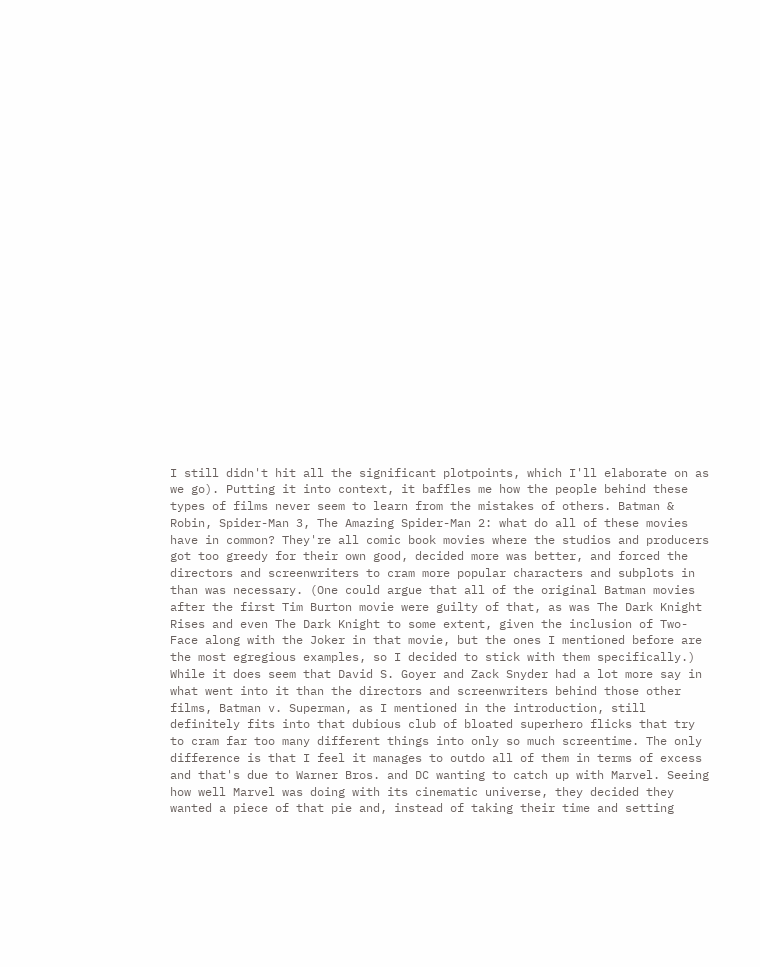I still didn't hit all the significant plotpoints, which I'll elaborate on as we go). Putting it into context, it baffles me how the people behind these types of films never seem to learn from the mistakes of others. Batman & Robin, Spider-Man 3, The Amazing Spider-Man 2: what do all of these movies have in common? They're all comic book movies where the studios and producers got too greedy for their own good, decided more was better, and forced the directors and screenwriters to cram more popular characters and subplots in than was necessary. (One could argue that all of the original Batman movies after the first Tim Burton movie were guilty of that, as was The Dark Knight Rises and even The Dark Knight to some extent, given the inclusion of Two-Face along with the Joker in that movie, but the ones I mentioned before are the most egregious examples, so I decided to stick with them specifically.) While it does seem that David S. Goyer and Zack Snyder had a lot more say in what went into it than the directors and screenwriters behind those other films, Batman v. Superman, as I mentioned in the introduction, still definitely fits into that dubious club of bloated superhero flicks that try to cram far too many different things into only so much screentime. The only difference is that I feel it manages to outdo all of them in terms of excess and that's due to Warner Bros. and DC wanting to catch up with Marvel. Seeing how well Marvel was doing with its cinematic universe, they decided they wanted a piece of that pie and, instead of taking their time and setting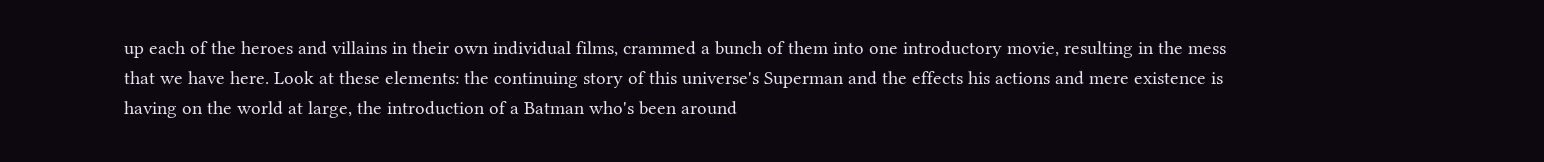up each of the heroes and villains in their own individual films, crammed a bunch of them into one introductory movie, resulting in the mess that we have here. Look at these elements: the continuing story of this universe's Superman and the effects his actions and mere existence is having on the world at large, the introduction of a Batman who's been around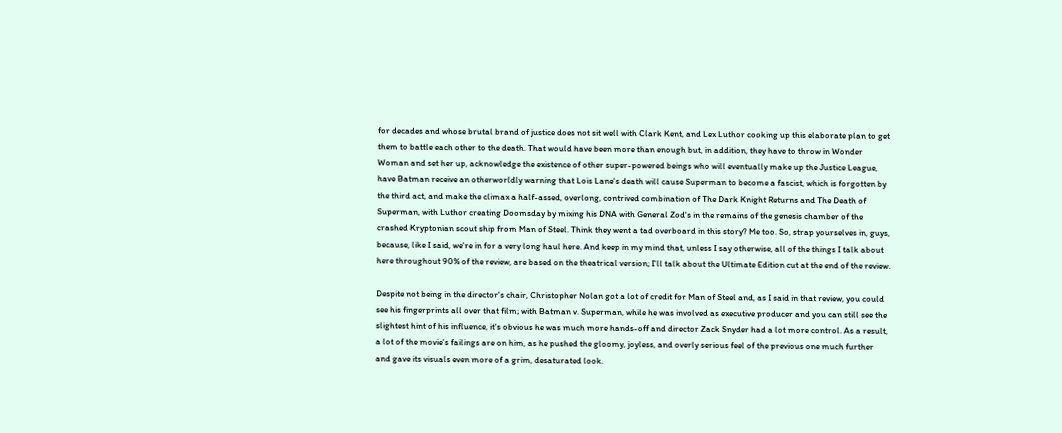for decades and whose brutal brand of justice does not sit well with Clark Kent, and Lex Luthor cooking up this elaborate plan to get them to battle each other to the death. That would have been more than enough but, in addition, they have to throw in Wonder Woman and set her up, acknowledge the existence of other super-powered beings who will eventually make up the Justice League, have Batman receive an otherworldly warning that Lois Lane's death will cause Superman to become a fascist, which is forgotten by the third act, and make the climax a half-assed, overlong, contrived combination of The Dark Knight Returns and The Death of Superman, with Luthor creating Doomsday by mixing his DNA with General Zod's in the remains of the genesis chamber of the crashed Kryptonian scout ship from Man of Steel. Think they went a tad overboard in this story? Me too. So, strap yourselves in, guys, because, like I said, we're in for a very long haul here. And keep in my mind that, unless I say otherwise, all of the things I talk about here throughout 90% of the review, are based on the theatrical version; I'll talk about the Ultimate Edition cut at the end of the review.

Despite not being in the director's chair, Christopher Nolan got a lot of credit for Man of Steel and, as I said in that review, you could see his fingerprints all over that film; with Batman v. Superman, while he was involved as executive producer and you can still see the slightest hint of his influence, it's obvious he was much more hands-off and director Zack Snyder had a lot more control. As a result, a lot of the movie's failings are on him, as he pushed the gloomy, joyless, and overly serious feel of the previous one much further and gave its visuals even more of a grim, desaturated look.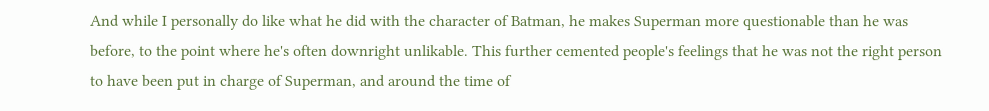And while I personally do like what he did with the character of Batman, he makes Superman more questionable than he was before, to the point where he's often downright unlikable. This further cemented people's feelings that he was not the right person to have been put in charge of Superman, and around the time of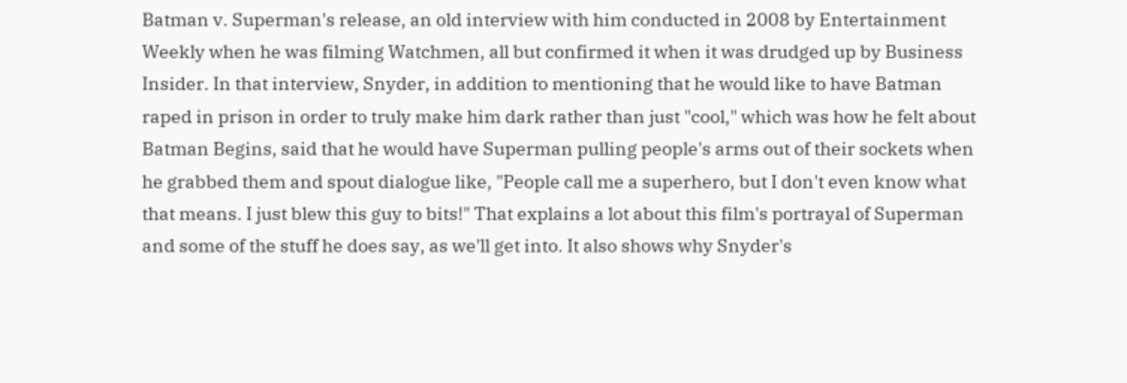Batman v. Superman's release, an old interview with him conducted in 2008 by Entertainment Weekly when he was filming Watchmen, all but confirmed it when it was drudged up by Business Insider. In that interview, Snyder, in addition to mentioning that he would like to have Batman raped in prison in order to truly make him dark rather than just "cool," which was how he felt about Batman Begins, said that he would have Superman pulling people's arms out of their sockets when he grabbed them and spout dialogue like, "People call me a superhero, but I don't even know what that means. I just blew this guy to bits!" That explains a lot about this film's portrayal of Superman and some of the stuff he does say, as we'll get into. It also shows why Snyder's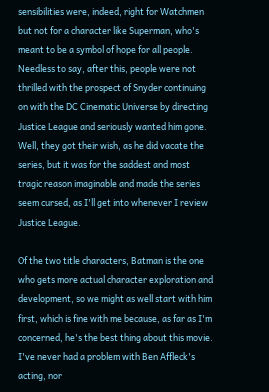sensibilities were, indeed, right for Watchmen but not for a character like Superman, who's meant to be a symbol of hope for all people. Needless to say, after this, people were not thrilled with the prospect of Snyder continuing on with the DC Cinematic Universe by directing Justice League and seriously wanted him gone. Well, they got their wish, as he did vacate the series, but it was for the saddest and most tragic reason imaginable and made the series seem cursed, as I'll get into whenever I review Justice League.

Of the two title characters, Batman is the one who gets more actual character exploration and development, so we might as well start with him first, which is fine with me because, as far as I'm concerned, he's the best thing about this movie. I've never had a problem with Ben Affleck's acting, nor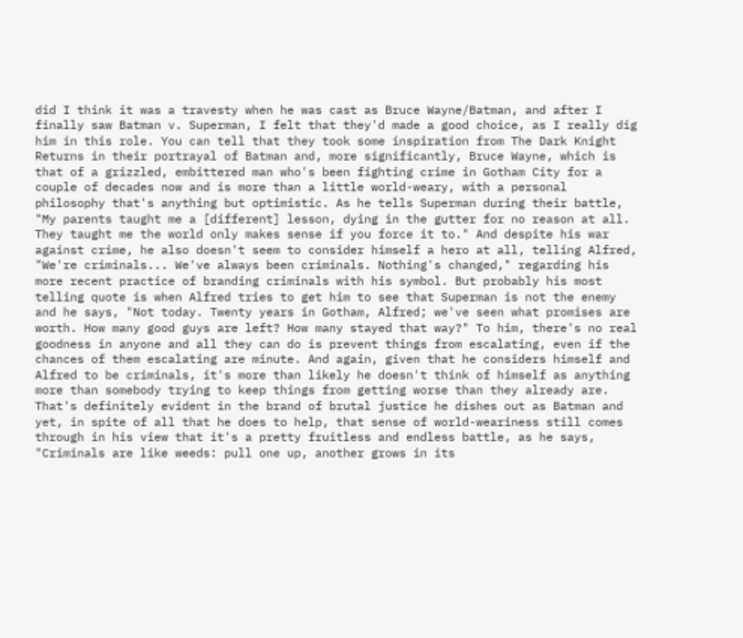did I think it was a travesty when he was cast as Bruce Wayne/Batman, and after I finally saw Batman v. Superman, I felt that they'd made a good choice, as I really dig him in this role. You can tell that they took some inspiration from The Dark Knight Returns in their portrayal of Batman and, more significantly, Bruce Wayne, which is that of a grizzled, embittered man who's been fighting crime in Gotham City for a couple of decades now and is more than a little world-weary, with a personal philosophy that's anything but optimistic. As he tells Superman during their battle, "My parents taught me a [different] lesson, dying in the gutter for no reason at all. They taught me the world only makes sense if you force it to." And despite his war against crime, he also doesn't seem to consider himself a hero at all, telling Alfred, "We're criminals... We've always been criminals. Nothing's changed," regarding his more recent practice of branding criminals with his symbol. But probably his most telling quote is when Alfred tries to get him to see that Superman is not the enemy and he says, "Not today. Twenty years in Gotham, Alfred; we've seen what promises are worth. How many good guys are left? How many stayed that way?" To him, there's no real goodness in anyone and all they can do is prevent things from escalating, even if the chances of them escalating are minute. And again, given that he considers himself and Alfred to be criminals, it's more than likely he doesn't think of himself as anything more than somebody trying to keep things from getting worse than they already are. That's definitely evident in the brand of brutal justice he dishes out as Batman and yet, in spite of all that he does to help, that sense of world-weariness still comes through in his view that it's a pretty fruitless and endless battle, as he says, "Criminals are like weeds: pull one up, another grows in its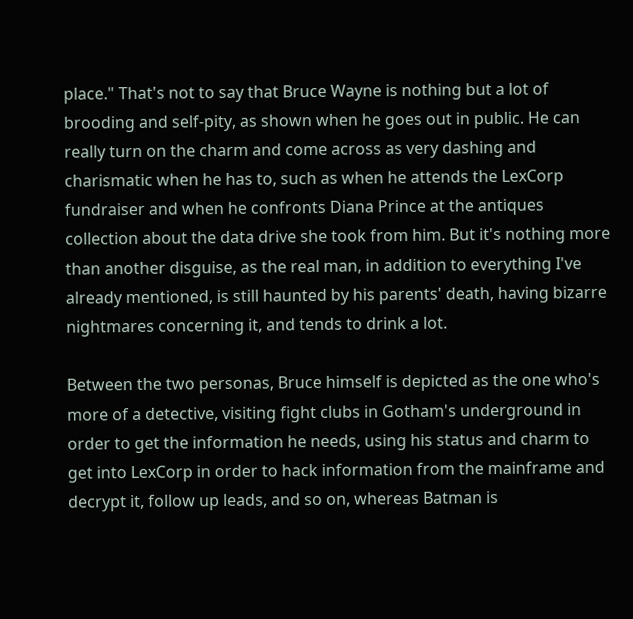place." That's not to say that Bruce Wayne is nothing but a lot of brooding and self-pity, as shown when he goes out in public. He can really turn on the charm and come across as very dashing and charismatic when he has to, such as when he attends the LexCorp fundraiser and when he confronts Diana Prince at the antiques collection about the data drive she took from him. But it's nothing more than another disguise, as the real man, in addition to everything I've already mentioned, is still haunted by his parents' death, having bizarre nightmares concerning it, and tends to drink a lot.

Between the two personas, Bruce himself is depicted as the one who's more of a detective, visiting fight clubs in Gotham's underground in order to get the information he needs, using his status and charm to get into LexCorp in order to hack information from the mainframe and decrypt it, follow up leads, and so on, whereas Batman is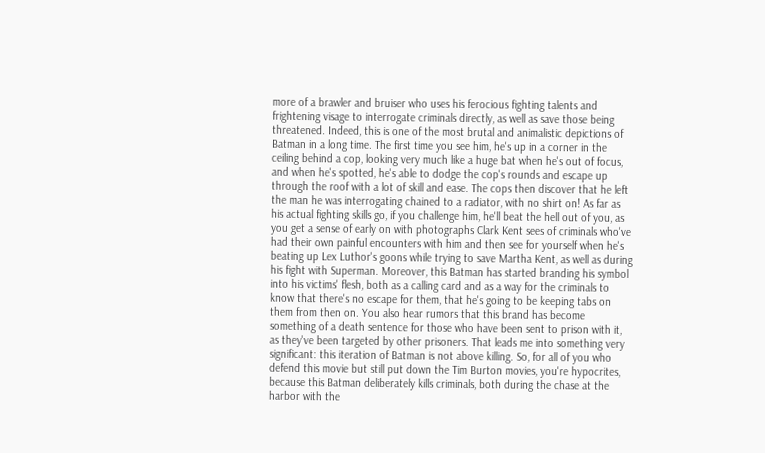more of a brawler and bruiser who uses his ferocious fighting talents and frightening visage to interrogate criminals directly, as well as save those being threatened. Indeed, this is one of the most brutal and animalistic depictions of Batman in a long time. The first time you see him, he's up in a corner in the ceiling behind a cop, looking very much like a huge bat when he's out of focus, and when he's spotted, he's able to dodge the cop's rounds and escape up through the roof with a lot of skill and ease. The cops then discover that he left the man he was interrogating chained to a radiator, with no shirt on! As far as his actual fighting skills go, if you challenge him, he'll beat the hell out of you, as you get a sense of early on with photographs Clark Kent sees of criminals who've had their own painful encounters with him and then see for yourself when he's beating up Lex Luthor's goons while trying to save Martha Kent, as well as during his fight with Superman. Moreover, this Batman has started branding his symbol into his victims' flesh, both as a calling card and as a way for the criminals to know that there's no escape for them, that he's going to be keeping tabs on them from then on. You also hear rumors that this brand has become something of a death sentence for those who have been sent to prison with it, as they've been targeted by other prisoners. That leads me into something very significant: this iteration of Batman is not above killing. So, for all of you who defend this movie but still put down the Tim Burton movies, you're hypocrites, because this Batman deliberately kills criminals, both during the chase at the harbor with the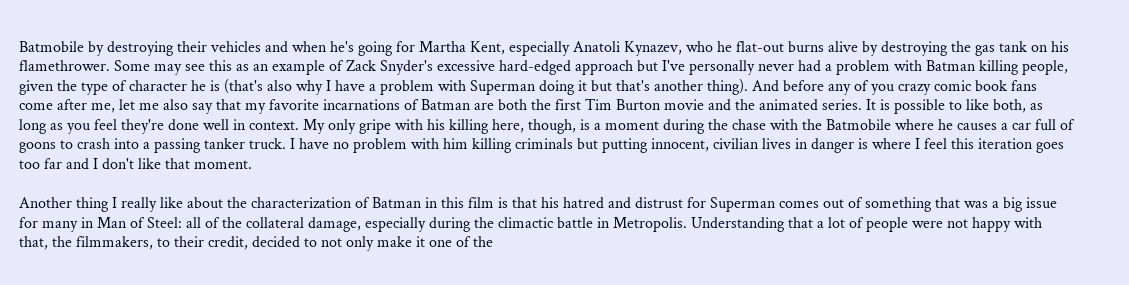Batmobile by destroying their vehicles and when he's going for Martha Kent, especially Anatoli Kynazev, who he flat-out burns alive by destroying the gas tank on his flamethrower. Some may see this as an example of Zack Snyder's excessive hard-edged approach but I've personally never had a problem with Batman killing people, given the type of character he is (that's also why I have a problem with Superman doing it but that's another thing). And before any of you crazy comic book fans come after me, let me also say that my favorite incarnations of Batman are both the first Tim Burton movie and the animated series. It is possible to like both, as long as you feel they're done well in context. My only gripe with his killing here, though, is a moment during the chase with the Batmobile where he causes a car full of goons to crash into a passing tanker truck. I have no problem with him killing criminals but putting innocent, civilian lives in danger is where I feel this iteration goes too far and I don't like that moment.

Another thing I really like about the characterization of Batman in this film is that his hatred and distrust for Superman comes out of something that was a big issue for many in Man of Steel: all of the collateral damage, especially during the climactic battle in Metropolis. Understanding that a lot of people were not happy with that, the filmmakers, to their credit, decided to not only make it one of the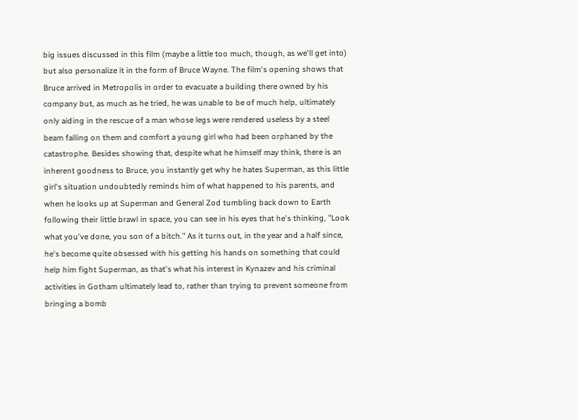big issues discussed in this film (maybe a little too much, though, as we'll get into) but also personalize it in the form of Bruce Wayne. The film's opening shows that Bruce arrived in Metropolis in order to evacuate a building there owned by his company but, as much as he tried, he was unable to be of much help, ultimately only aiding in the rescue of a man whose legs were rendered useless by a steel beam falling on them and comfort a young girl who had been orphaned by the catastrophe. Besides showing that, despite what he himself may think, there is an inherent goodness to Bruce, you instantly get why he hates Superman, as this little girl's situation undoubtedly reminds him of what happened to his parents, and when he looks up at Superman and General Zod tumbling back down to Earth following their little brawl in space, you can see in his eyes that he's thinking, "Look what you've done, you son of a bitch." As it turns out, in the year and a half since, he's become quite obsessed with his getting his hands on something that could help him fight Superman, as that's what his interest in Kynazev and his criminal activities in Gotham ultimately lead to, rather than trying to prevent someone from bringing a bomb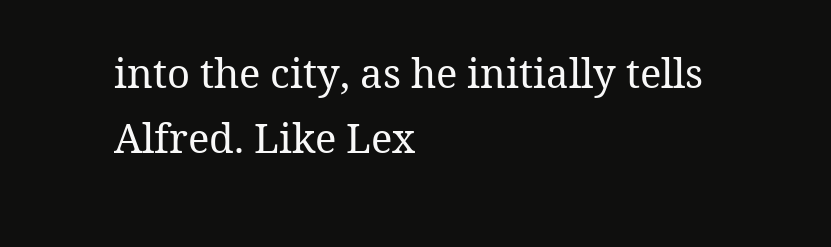into the city, as he initially tells Alfred. Like Lex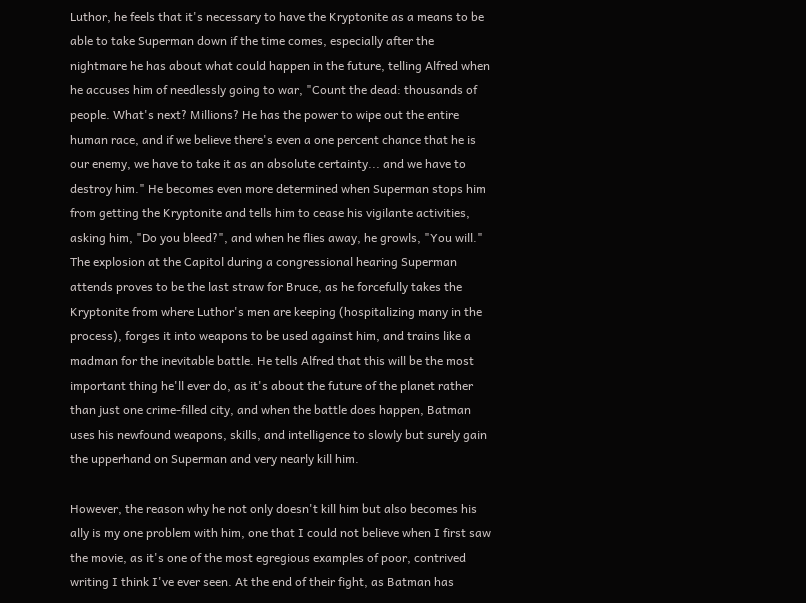Luthor, he feels that it's necessary to have the Kryptonite as a means to be able to take Superman down if the time comes, especially after the nightmare he has about what could happen in the future, telling Alfred when he accuses him of needlessly going to war, "Count the dead: thousands of people. What's next? Millions? He has the power to wipe out the entire human race, and if we believe there's even a one percent chance that he is our enemy, we have to take it as an absolute certainty... and we have to destroy him." He becomes even more determined when Superman stops him from getting the Kryptonite and tells him to cease his vigilante activities, asking him, "Do you bleed?", and when he flies away, he growls, "You will." The explosion at the Capitol during a congressional hearing Superman attends proves to be the last straw for Bruce, as he forcefully takes the Kryptonite from where Luthor's men are keeping (hospitalizing many in the process), forges it into weapons to be used against him, and trains like a madman for the inevitable battle. He tells Alfred that this will be the most important thing he'll ever do, as it's about the future of the planet rather than just one crime-filled city, and when the battle does happen, Batman uses his newfound weapons, skills, and intelligence to slowly but surely gain the upperhand on Superman and very nearly kill him.

However, the reason why he not only doesn't kill him but also becomes his ally is my one problem with him, one that I could not believe when I first saw the movie, as it's one of the most egregious examples of poor, contrived writing I think I've ever seen. At the end of their fight, as Batman has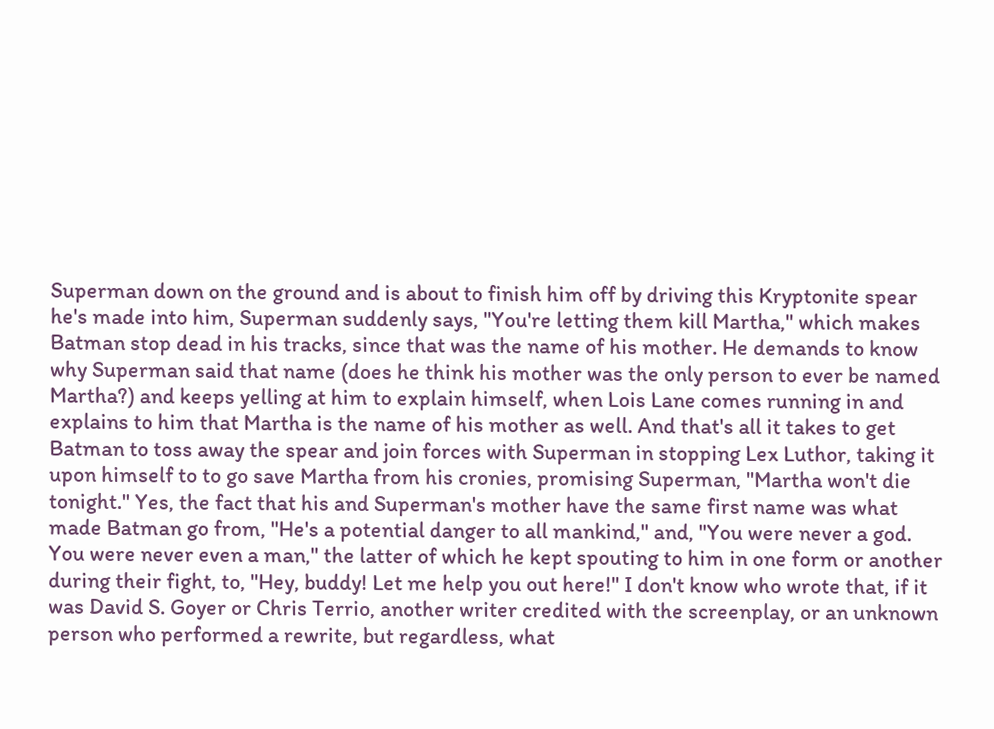Superman down on the ground and is about to finish him off by driving this Kryptonite spear he's made into him, Superman suddenly says, "You're letting them kill Martha," which makes Batman stop dead in his tracks, since that was the name of his mother. He demands to know why Superman said that name (does he think his mother was the only person to ever be named Martha?) and keeps yelling at him to explain himself, when Lois Lane comes running in and explains to him that Martha is the name of his mother as well. And that's all it takes to get Batman to toss away the spear and join forces with Superman in stopping Lex Luthor, taking it upon himself to to go save Martha from his cronies, promising Superman, "Martha won't die tonight." Yes, the fact that his and Superman's mother have the same first name was what made Batman go from, "He's a potential danger to all mankind," and, "You were never a god. You were never even a man," the latter of which he kept spouting to him in one form or another during their fight, to, "Hey, buddy! Let me help you out here!" I don't know who wrote that, if it was David S. Goyer or Chris Terrio, another writer credited with the screenplay, or an unknown person who performed a rewrite, but regardless, what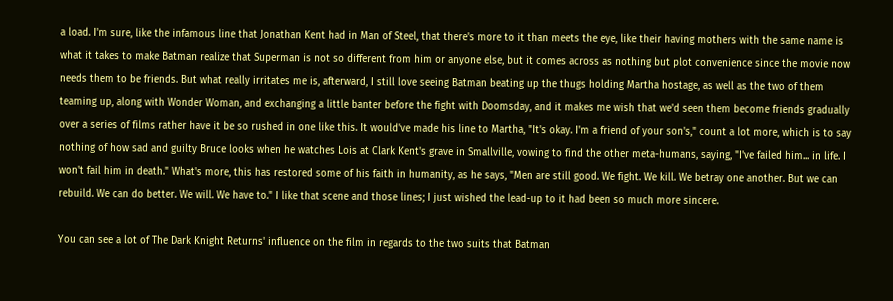a load. I'm sure, like the infamous line that Jonathan Kent had in Man of Steel, that there's more to it than meets the eye, like their having mothers with the same name is what it takes to make Batman realize that Superman is not so different from him or anyone else, but it comes across as nothing but plot convenience since the movie now needs them to be friends. But what really irritates me is, afterward, I still love seeing Batman beating up the thugs holding Martha hostage, as well as the two of them teaming up, along with Wonder Woman, and exchanging a little banter before the fight with Doomsday, and it makes me wish that we'd seen them become friends gradually over a series of films rather have it be so rushed in one like this. It would've made his line to Martha, "It's okay. I'm a friend of your son's," count a lot more, which is to say nothing of how sad and guilty Bruce looks when he watches Lois at Clark Kent's grave in Smallville, vowing to find the other meta-humans, saying, "I've failed him... in life. I won't fail him in death." What's more, this has restored some of his faith in humanity, as he says, "Men are still good. We fight. We kill. We betray one another. But we can rebuild. We can do better. We will. We have to." I like that scene and those lines; I just wished the lead-up to it had been so much more sincere.

You can see a lot of The Dark Knight Returns' influence on the film in regards to the two suits that Batman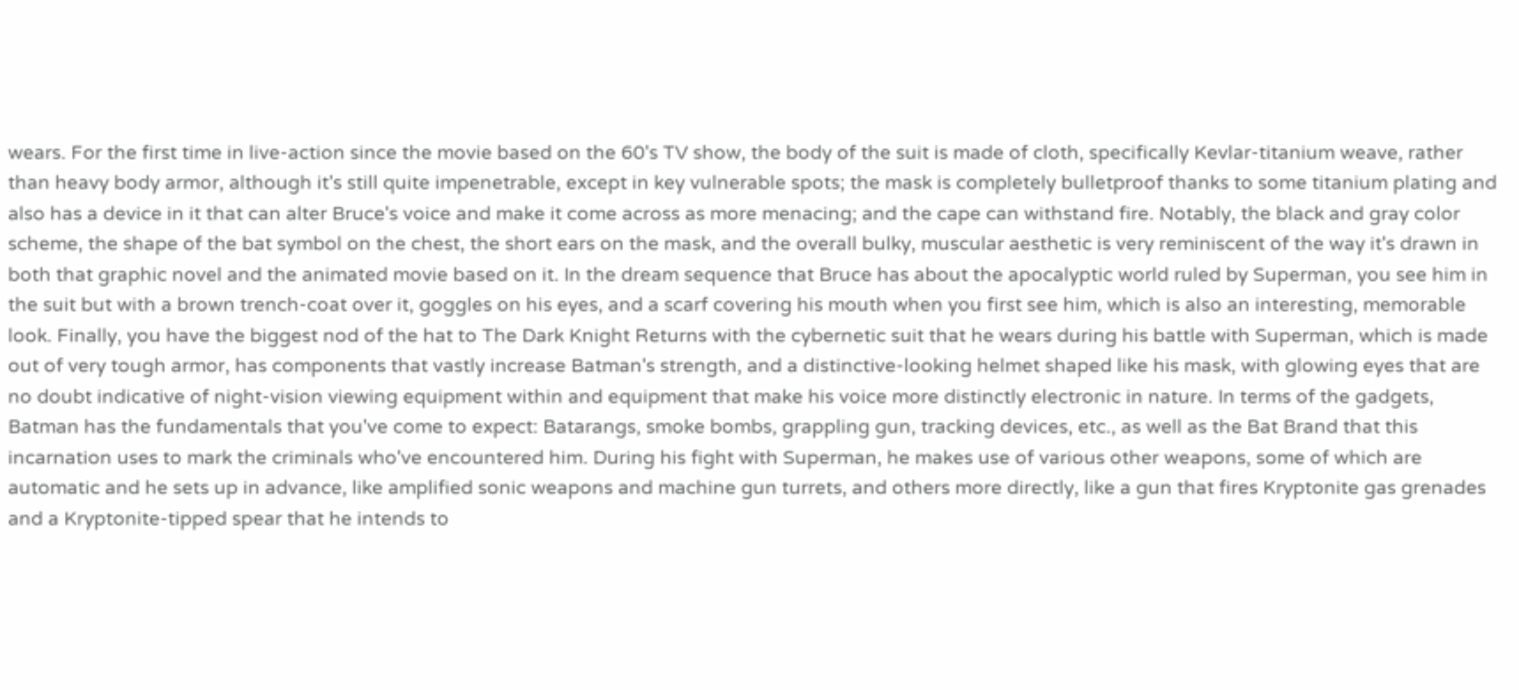wears. For the first time in live-action since the movie based on the 60's TV show, the body of the suit is made of cloth, specifically Kevlar-titanium weave, rather than heavy body armor, although it's still quite impenetrable, except in key vulnerable spots; the mask is completely bulletproof thanks to some titanium plating and also has a device in it that can alter Bruce's voice and make it come across as more menacing; and the cape can withstand fire. Notably, the black and gray color scheme, the shape of the bat symbol on the chest, the short ears on the mask, and the overall bulky, muscular aesthetic is very reminiscent of the way it's drawn in both that graphic novel and the animated movie based on it. In the dream sequence that Bruce has about the apocalyptic world ruled by Superman, you see him in the suit but with a brown trench-coat over it, goggles on his eyes, and a scarf covering his mouth when you first see him, which is also an interesting, memorable look. Finally, you have the biggest nod of the hat to The Dark Knight Returns with the cybernetic suit that he wears during his battle with Superman, which is made out of very tough armor, has components that vastly increase Batman's strength, and a distinctive-looking helmet shaped like his mask, with glowing eyes that are no doubt indicative of night-vision viewing equipment within and equipment that make his voice more distinctly electronic in nature. In terms of the gadgets, Batman has the fundamentals that you've come to expect: Batarangs, smoke bombs, grappling gun, tracking devices, etc., as well as the Bat Brand that this incarnation uses to mark the criminals who've encountered him. During his fight with Superman, he makes use of various other weapons, some of which are automatic and he sets up in advance, like amplified sonic weapons and machine gun turrets, and others more directly, like a gun that fires Kryptonite gas grenades and a Kryptonite-tipped spear that he intends to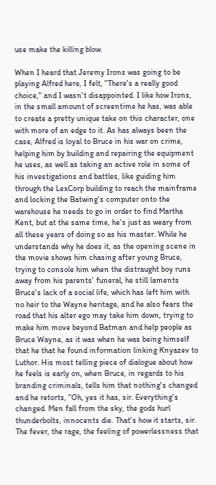use make the killing blow.

When I heard that Jeremy Irons was going to be playing Alfred here, I felt, "There's a really good choice," and I wasn't disappointed. I like how Irons, in the small amount of screentime he has, was able to create a pretty unique take on this character, one with more of an edge to it. As has always been the case, Alfred is loyal to Bruce in his war on crime, helping him by building and repairing the equipment he uses, as well as taking an active role in some of his investigations and battles, like guiding him through the LexCorp building to reach the mainframe and locking the Batwing's computer onto the warehouse he needs to go in order to find Martha Kent, but at the same time, he's just as weary from all these years of doing so as his master. While he understands why he does it, as the opening scene in the movie shows him chasing after young Bruce, trying to console him when the distraught boy runs away from his parents' funeral, he still laments Bruce's lack of a social life, which has left him with no heir to the Wayne heritage, and he also fears the road that his alter ego may take him down, trying to make him move beyond Batman and help people as Bruce Wayne, as it was when he was being himself that he that he found information linking Knyazev to Luthor. His most telling piece of dialogue about how he feels is early on, when Bruce, in regards to his branding criminals, tells him that nothing's changed and he retorts, "Oh, yes it has, sir. Everything's changed. Men fall from the sky, the gods hurl thunderbolts, innocents die. That's how it starts, sir. The fever, the rage, the feeling of powerlessness that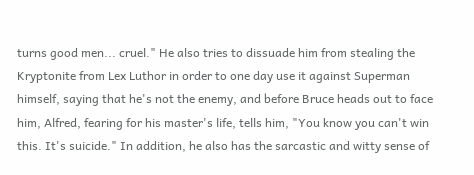turns good men... cruel." He also tries to dissuade him from stealing the Kryptonite from Lex Luthor in order to one day use it against Superman himself, saying that he's not the enemy, and before Bruce heads out to face him, Alfred, fearing for his master's life, tells him, "You know you can't win this. It's suicide." In addition, he also has the sarcastic and witty sense of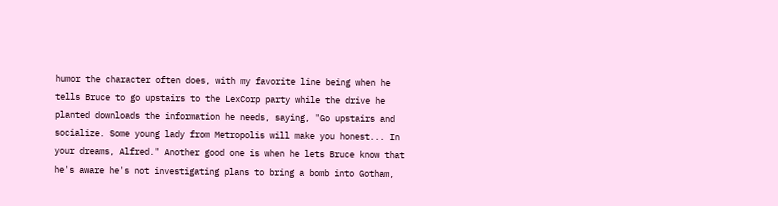humor the character often does, with my favorite line being when he tells Bruce to go upstairs to the LexCorp party while the drive he planted downloads the information he needs, saying, "Go upstairs and socialize. Some young lady from Metropolis will make you honest... In your dreams, Alfred." Another good one is when he lets Bruce know that he's aware he's not investigating plans to bring a bomb into Gotham,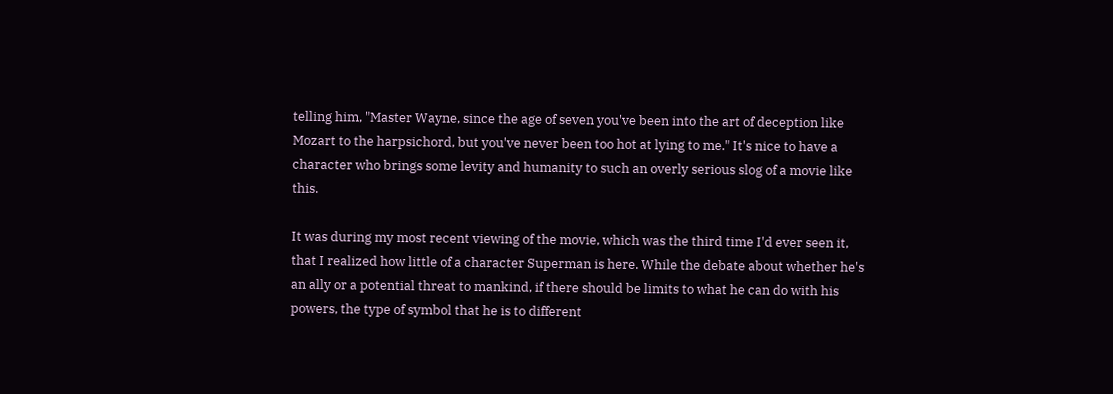telling him, "Master Wayne, since the age of seven you've been into the art of deception like Mozart to the harpsichord, but you've never been too hot at lying to me." It's nice to have a character who brings some levity and humanity to such an overly serious slog of a movie like this.

It was during my most recent viewing of the movie, which was the third time I'd ever seen it, that I realized how little of a character Superman is here. While the debate about whether he's an ally or a potential threat to mankind, if there should be limits to what he can do with his powers, the type of symbol that he is to different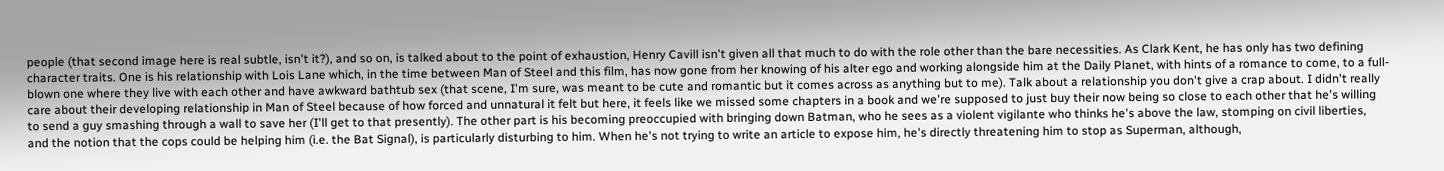people (that second image here is real subtle, isn't it?), and so on, is talked about to the point of exhaustion, Henry Cavill isn't given all that much to do with the role other than the bare necessities. As Clark Kent, he has only has two defining character traits. One is his relationship with Lois Lane which, in the time between Man of Steel and this film, has now gone from her knowing of his alter ego and working alongside him at the Daily Planet, with hints of a romance to come, to a full-blown one where they live with each other and have awkward bathtub sex (that scene, I'm sure, was meant to be cute and romantic but it comes across as anything but to me). Talk about a relationship you don't give a crap about. I didn't really care about their developing relationship in Man of Steel because of how forced and unnatural it felt but here, it feels like we missed some chapters in a book and we're supposed to just buy their now being so close to each other that he's willing to send a guy smashing through a wall to save her (I'll get to that presently). The other part is his becoming preoccupied with bringing down Batman, who he sees as a violent vigilante who thinks he's above the law, stomping on civil liberties, and the notion that the cops could be helping him (i.e. the Bat Signal), is particularly disturbing to him. When he's not trying to write an article to expose him, he's directly threatening him to stop as Superman, although,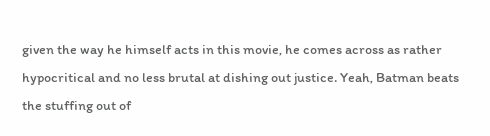given the way he himself acts in this movie, he comes across as rather hypocritical and no less brutal at dishing out justice. Yeah, Batman beats the stuffing out of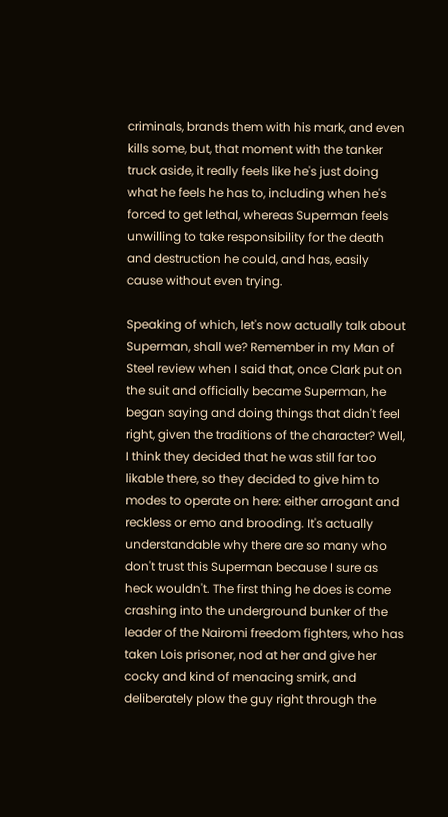criminals, brands them with his mark, and even kills some, but, that moment with the tanker truck aside, it really feels like he's just doing what he feels he has to, including when he's forced to get lethal, whereas Superman feels unwilling to take responsibility for the death and destruction he could, and has, easily cause without even trying.

Speaking of which, let's now actually talk about Superman, shall we? Remember in my Man of Steel review when I said that, once Clark put on the suit and officially became Superman, he began saying and doing things that didn't feel right, given the traditions of the character? Well, I think they decided that he was still far too likable there, so they decided to give him to modes to operate on here: either arrogant and reckless or emo and brooding. It's actually understandable why there are so many who don't trust this Superman because I sure as heck wouldn't. The first thing he does is come crashing into the underground bunker of the leader of the Nairomi freedom fighters, who has taken Lois prisoner, nod at her and give her cocky and kind of menacing smirk, and deliberately plow the guy right through the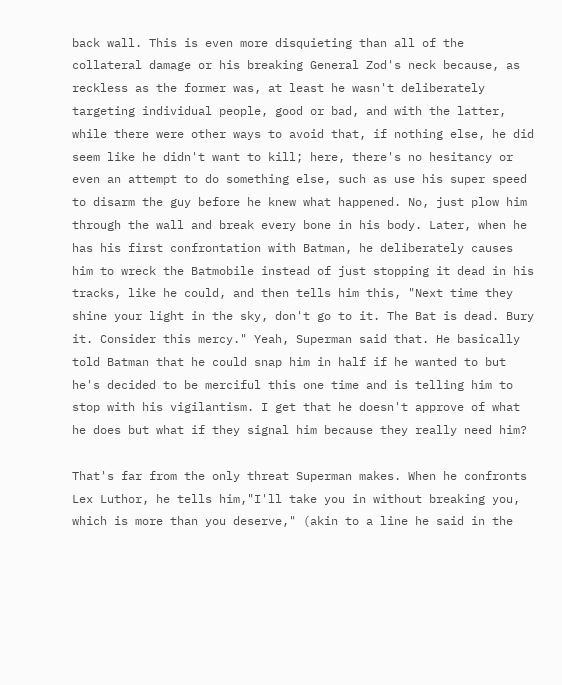back wall. This is even more disquieting than all of the collateral damage or his breaking General Zod's neck because, as reckless as the former was, at least he wasn't deliberately targeting individual people, good or bad, and with the latter, while there were other ways to avoid that, if nothing else, he did seem like he didn't want to kill; here, there's no hesitancy or even an attempt to do something else, such as use his super speed to disarm the guy before he knew what happened. No, just plow him through the wall and break every bone in his body. Later, when he has his first confrontation with Batman, he deliberately causes him to wreck the Batmobile instead of just stopping it dead in his tracks, like he could, and then tells him this, "Next time they shine your light in the sky, don't go to it. The Bat is dead. Bury it. Consider this mercy." Yeah, Superman said that. He basically told Batman that he could snap him in half if he wanted to but he's decided to be merciful this one time and is telling him to stop with his vigilantism. I get that he doesn't approve of what he does but what if they signal him because they really need him?

That's far from the only threat Superman makes. When he confronts Lex Luthor, he tells him,"I'll take you in without breaking you, which is more than you deserve," (akin to a line he said in the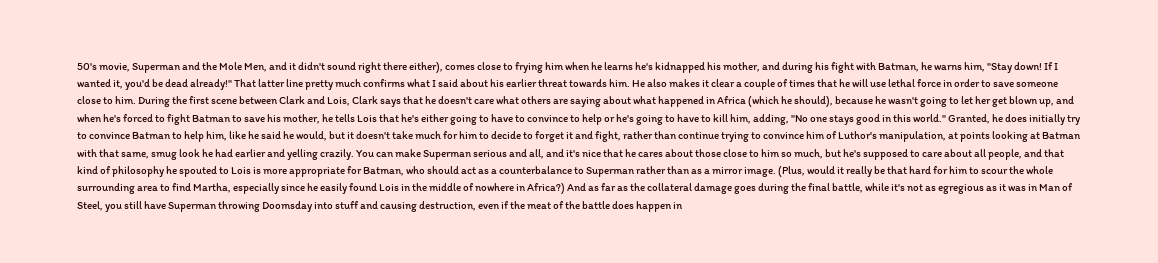50's movie, Superman and the Mole Men, and it didn't sound right there either), comes close to frying him when he learns he's kidnapped his mother, and during his fight with Batman, he warns him, "Stay down! If I wanted it, you'd be dead already!" That latter line pretty much confirms what I said about his earlier threat towards him. He also makes it clear a couple of times that he will use lethal force in order to save someone close to him. During the first scene between Clark and Lois, Clark says that he doesn't care what others are saying about what happened in Africa (which he should), because he wasn't going to let her get blown up, and when he's forced to fight Batman to save his mother, he tells Lois that he's either going to have to convince to help or he's going to have to kill him, adding, "No one stays good in this world." Granted, he does initially try to convince Batman to help him, like he said he would, but it doesn't take much for him to decide to forget it and fight, rather than continue trying to convince him of Luthor's manipulation, at points looking at Batman with that same, smug look he had earlier and yelling crazily. You can make Superman serious and all, and it's nice that he cares about those close to him so much, but he's supposed to care about all people, and that kind of philosophy he spouted to Lois is more appropriate for Batman, who should act as a counterbalance to Superman rather than as a mirror image. (Plus, would it really be that hard for him to scour the whole surrounding area to find Martha, especially since he easily found Lois in the middle of nowhere in Africa?) And as far as the collateral damage goes during the final battle, while it's not as egregious as it was in Man of Steel, you still have Superman throwing Doomsday into stuff and causing destruction, even if the meat of the battle does happen in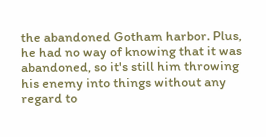the abandoned Gotham harbor. Plus, he had no way of knowing that it was abandoned, so it's still him throwing his enemy into things without any regard to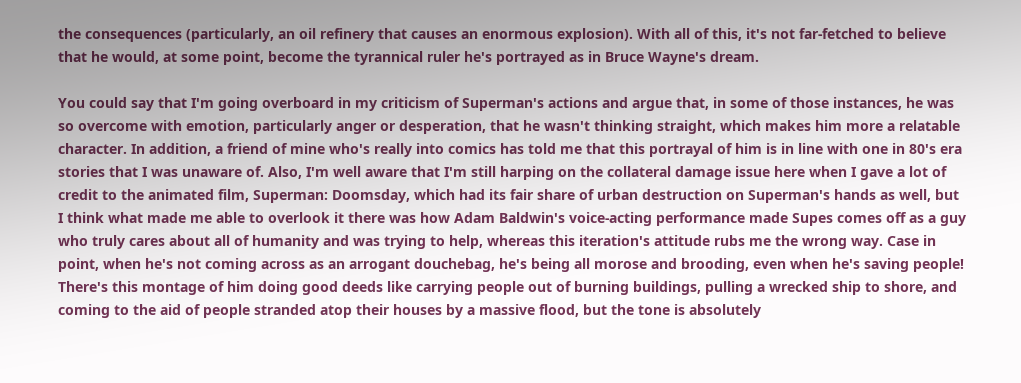the consequences (particularly, an oil refinery that causes an enormous explosion). With all of this, it's not far-fetched to believe that he would, at some point, become the tyrannical ruler he's portrayed as in Bruce Wayne's dream.

You could say that I'm going overboard in my criticism of Superman's actions and argue that, in some of those instances, he was so overcome with emotion, particularly anger or desperation, that he wasn't thinking straight, which makes him more a relatable character. In addition, a friend of mine who's really into comics has told me that this portrayal of him is in line with one in 80's era stories that I was unaware of. Also, I'm well aware that I'm still harping on the collateral damage issue here when I gave a lot of credit to the animated film, Superman: Doomsday, which had its fair share of urban destruction on Superman's hands as well, but I think what made me able to overlook it there was how Adam Baldwin's voice-acting performance made Supes comes off as a guy who truly cares about all of humanity and was trying to help, whereas this iteration's attitude rubs me the wrong way. Case in point, when he's not coming across as an arrogant douchebag, he's being all morose and brooding, even when he's saving people! There's this montage of him doing good deeds like carrying people out of burning buildings, pulling a wrecked ship to shore, and coming to the aid of people stranded atop their houses by a massive flood, but the tone is absolutely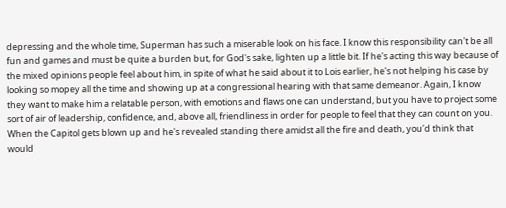depressing and the whole time, Superman has such a miserable look on his face. I know this responsibility can't be all fun and games and must be quite a burden but, for God's sake, lighten up a little bit. If he's acting this way because of the mixed opinions people feel about him, in spite of what he said about it to Lois earlier, he's not helping his case by looking so mopey all the time and showing up at a congressional hearing with that same demeanor. Again, I know they want to make him a relatable person, with emotions and flaws one can understand, but you have to project some sort of air of leadership, confidence, and, above all, friendliness in order for people to feel that they can count on you. When the Capitol gets blown up and he's revealed standing there amidst all the fire and death, you'd think that would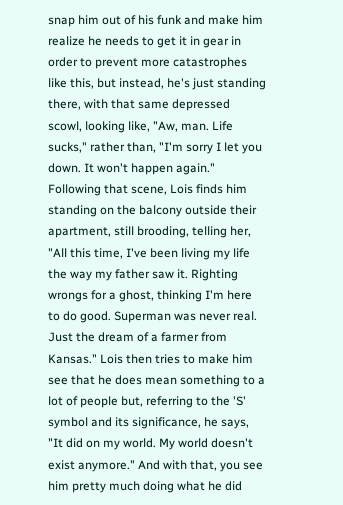snap him out of his funk and make him realize he needs to get it in gear in order to prevent more catastrophes like this, but instead, he's just standing there, with that same depressed scowl, looking like, "Aw, man. Life sucks," rather than, "I'm sorry I let you down. It won't happen again." Following that scene, Lois finds him standing on the balcony outside their apartment, still brooding, telling her, "All this time, I've been living my life the way my father saw it. Righting wrongs for a ghost, thinking I'm here to do good. Superman was never real. Just the dream of a farmer from Kansas." Lois then tries to make him see that he does mean something to a lot of people but, referring to the 'S' symbol and its significance, he says, "It did on my world. My world doesn't exist anymore." And with that, you see him pretty much doing what he did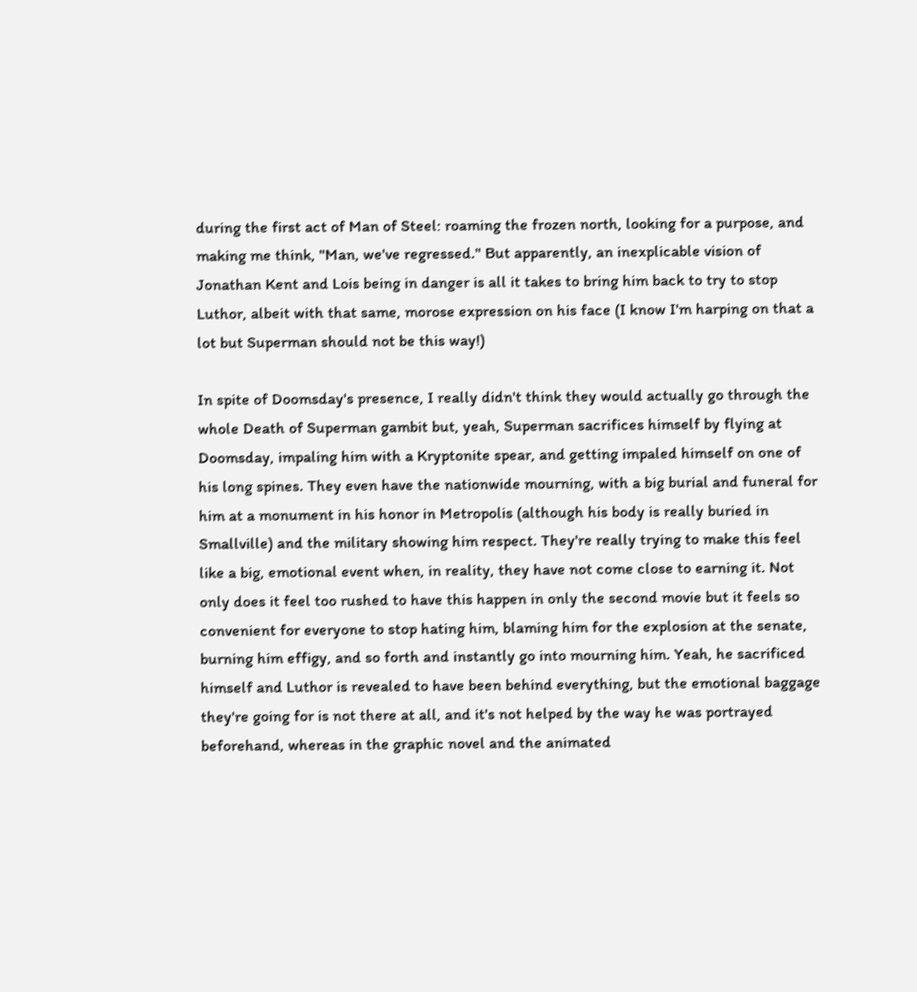during the first act of Man of Steel: roaming the frozen north, looking for a purpose, and making me think, "Man, we've regressed." But apparently, an inexplicable vision of Jonathan Kent and Lois being in danger is all it takes to bring him back to try to stop Luthor, albeit with that same, morose expression on his face (I know I'm harping on that a lot but Superman should not be this way!)

In spite of Doomsday's presence, I really didn't think they would actually go through the whole Death of Superman gambit but, yeah, Superman sacrifices himself by flying at Doomsday, impaling him with a Kryptonite spear, and getting impaled himself on one of his long spines. They even have the nationwide mourning, with a big burial and funeral for him at a monument in his honor in Metropolis (although his body is really buried in Smallville) and the military showing him respect. They're really trying to make this feel like a big, emotional event when, in reality, they have not come close to earning it. Not only does it feel too rushed to have this happen in only the second movie but it feels so convenient for everyone to stop hating him, blaming him for the explosion at the senate, burning him effigy, and so forth and instantly go into mourning him. Yeah, he sacrificed himself and Luthor is revealed to have been behind everything, but the emotional baggage they're going for is not there at all, and it's not helped by the way he was portrayed beforehand, whereas in the graphic novel and the animated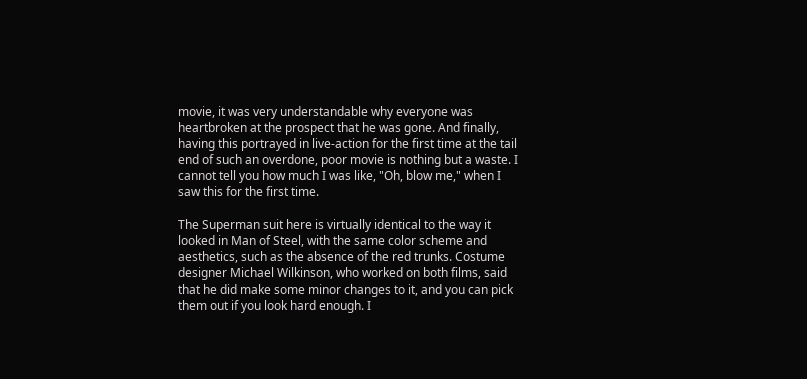movie, it was very understandable why everyone was heartbroken at the prospect that he was gone. And finally, having this portrayed in live-action for the first time at the tail end of such an overdone, poor movie is nothing but a waste. I cannot tell you how much I was like, "Oh, blow me," when I saw this for the first time.

The Superman suit here is virtually identical to the way it looked in Man of Steel, with the same color scheme and aesthetics, such as the absence of the red trunks. Costume designer Michael Wilkinson, who worked on both films, said that he did make some minor changes to it, and you can pick them out if you look hard enough. I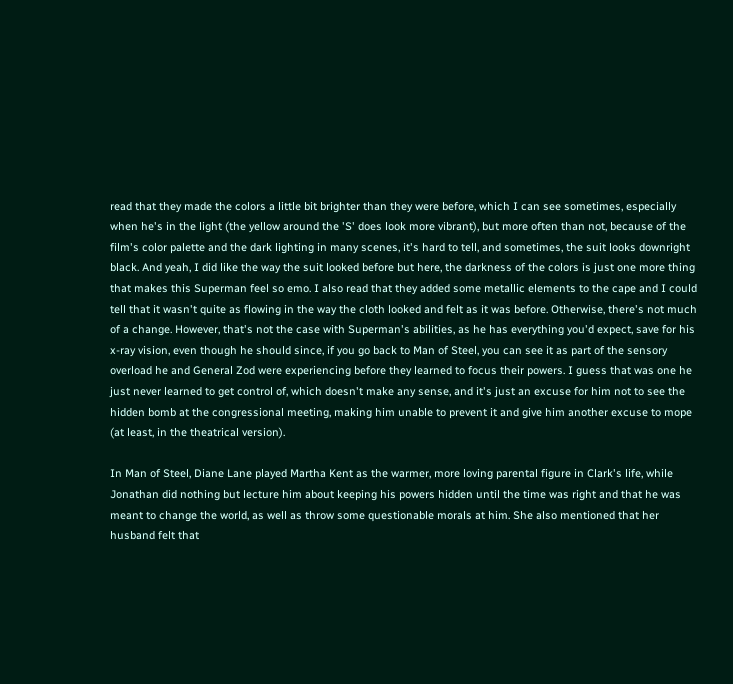read that they made the colors a little bit brighter than they were before, which I can see sometimes, especially when he's in the light (the yellow around the 'S' does look more vibrant), but more often than not, because of the film's color palette and the dark lighting in many scenes, it's hard to tell, and sometimes, the suit looks downright black. And yeah, I did like the way the suit looked before but here, the darkness of the colors is just one more thing that makes this Superman feel so emo. I also read that they added some metallic elements to the cape and I could tell that it wasn't quite as flowing in the way the cloth looked and felt as it was before. Otherwise, there's not much of a change. However, that's not the case with Superman's abilities, as he has everything you'd expect, save for his x-ray vision, even though he should since, if you go back to Man of Steel, you can see it as part of the sensory overload he and General Zod were experiencing before they learned to focus their powers. I guess that was one he just never learned to get control of, which doesn't make any sense, and it's just an excuse for him not to see the hidden bomb at the congressional meeting, making him unable to prevent it and give him another excuse to mope (at least, in the theatrical version).

In Man of Steel, Diane Lane played Martha Kent as the warmer, more loving parental figure in Clark's life, while Jonathan did nothing but lecture him about keeping his powers hidden until the time was right and that he was meant to change the world, as well as throw some questionable morals at him. She also mentioned that her husband felt that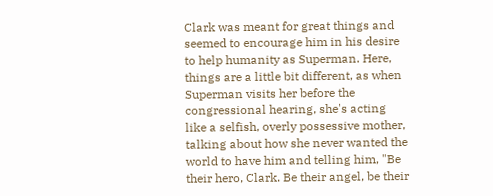Clark was meant for great things and seemed to encourage him in his desire to help humanity as Superman. Here, things are a little bit different, as when Superman visits her before the congressional hearing, she's acting like a selfish, overly possessive mother, talking about how she never wanted the world to have him and telling him, "Be their hero, Clark. Be their angel, be their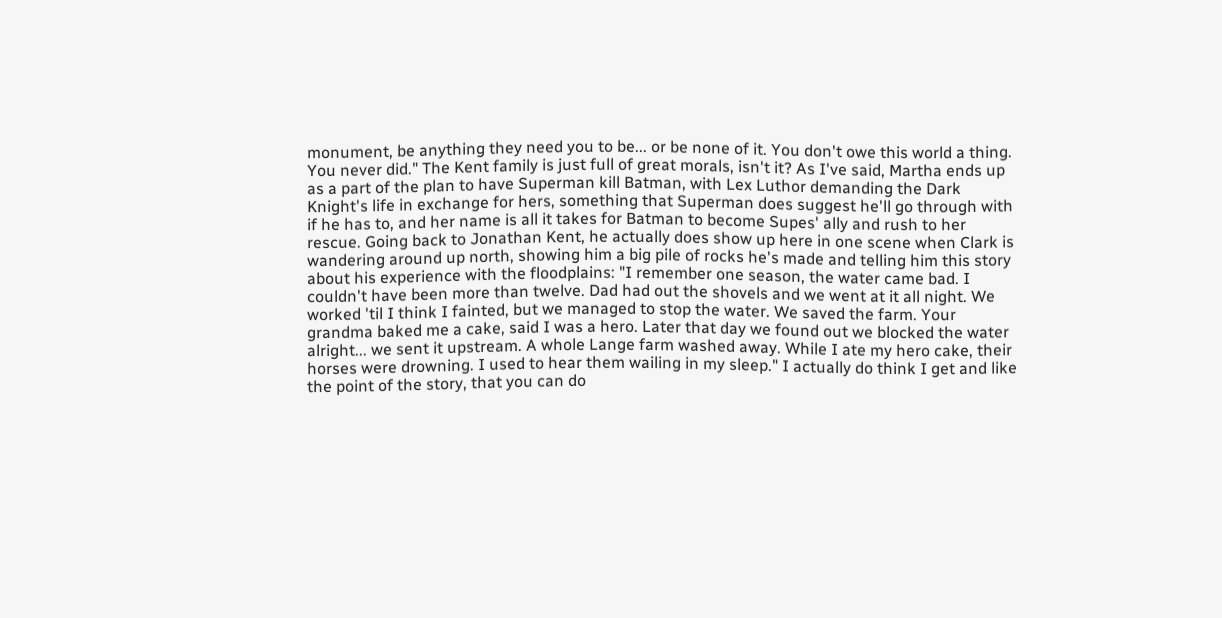monument, be anything they need you to be... or be none of it. You don't owe this world a thing. You never did." The Kent family is just full of great morals, isn't it? As I've said, Martha ends up as a part of the plan to have Superman kill Batman, with Lex Luthor demanding the Dark Knight's life in exchange for hers, something that Superman does suggest he'll go through with if he has to, and her name is all it takes for Batman to become Supes' ally and rush to her rescue. Going back to Jonathan Kent, he actually does show up here in one scene when Clark is wandering around up north, showing him a big pile of rocks he's made and telling him this story about his experience with the floodplains: "I remember one season, the water came bad. I couldn't have been more than twelve. Dad had out the shovels and we went at it all night. We worked 'til I think I fainted, but we managed to stop the water. We saved the farm. Your grandma baked me a cake, said I was a hero. Later that day we found out we blocked the water alright... we sent it upstream. A whole Lange farm washed away. While I ate my hero cake, their horses were drowning. I used to hear them wailing in my sleep." I actually do think I get and like the point of the story, that you can do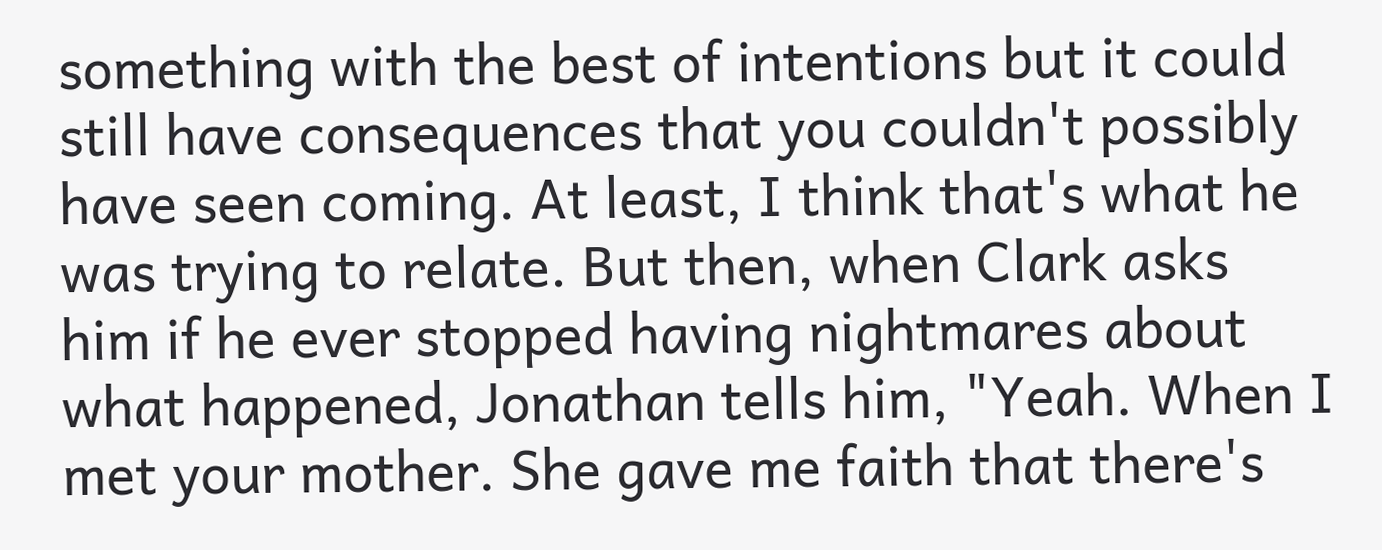something with the best of intentions but it could still have consequences that you couldn't possibly have seen coming. At least, I think that's what he was trying to relate. But then, when Clark asks him if he ever stopped having nightmares about what happened, Jonathan tells him, "Yeah. When I met your mother. She gave me faith that there's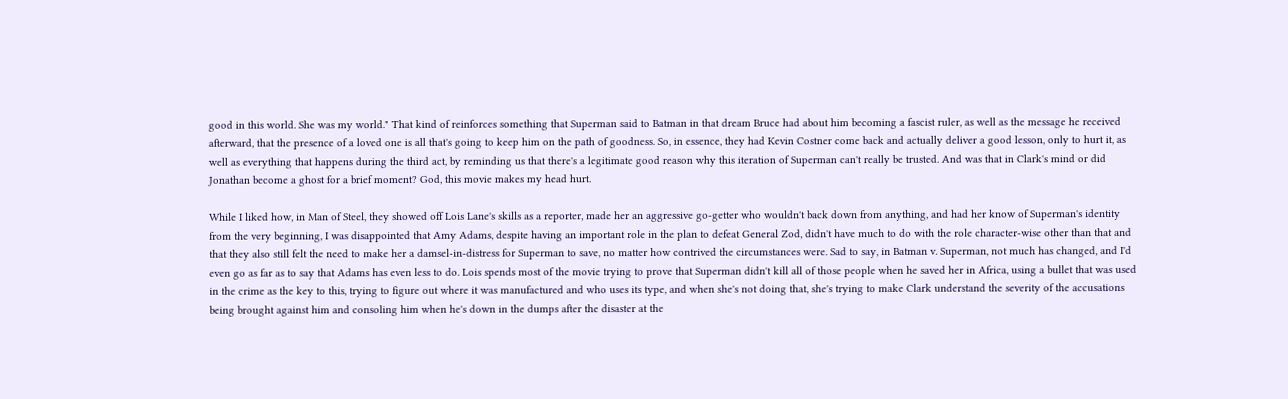good in this world. She was my world." That kind of reinforces something that Superman said to Batman in that dream Bruce had about him becoming a fascist ruler, as well as the message he received afterward, that the presence of a loved one is all that's going to keep him on the path of goodness. So, in essence, they had Kevin Costner come back and actually deliver a good lesson, only to hurt it, as well as everything that happens during the third act, by reminding us that there's a legitimate good reason why this iteration of Superman can't really be trusted. And was that in Clark's mind or did Jonathan become a ghost for a brief moment? God, this movie makes my head hurt.

While I liked how, in Man of Steel, they showed off Lois Lane's skills as a reporter, made her an aggressive go-getter who wouldn't back down from anything, and had her know of Superman's identity from the very beginning, I was disappointed that Amy Adams, despite having an important role in the plan to defeat General Zod, didn't have much to do with the role character-wise other than that and that they also still felt the need to make her a damsel-in-distress for Superman to save, no matter how contrived the circumstances were. Sad to say, in Batman v. Superman, not much has changed, and I'd even go as far as to say that Adams has even less to do. Lois spends most of the movie trying to prove that Superman didn't kill all of those people when he saved her in Africa, using a bullet that was used in the crime as the key to this, trying to figure out where it was manufactured and who uses its type, and when she's not doing that, she's trying to make Clark understand the severity of the accusations being brought against him and consoling him when he's down in the dumps after the disaster at the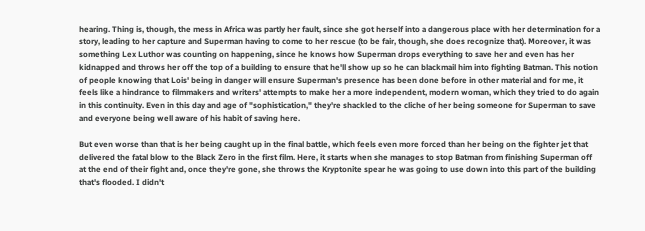hearing. Thing is, though, the mess in Africa was partly her fault, since she got herself into a dangerous place with her determination for a story, leading to her capture and Superman having to come to her rescue (to be fair, though, she does recognize that). Moreover, it was something Lex Luthor was counting on happening, since he knows how Superman drops everything to save her and even has her kidnapped and throws her off the top of a building to ensure that he'll show up so he can blackmail him into fighting Batman. This notion of people knowing that Lois' being in danger will ensure Superman's presence has been done before in other material and for me, it feels like a hindrance to filmmakers and writers' attempts to make her a more independent, modern woman, which they tried to do again in this continuity. Even in this day and age of "sophistication," they're shackled to the cliche of her being someone for Superman to save and everyone being well aware of his habit of saving here.

But even worse than that is her being caught up in the final battle, which feels even more forced than her being on the fighter jet that delivered the fatal blow to the Black Zero in the first film. Here, it starts when she manages to stop Batman from finishing Superman off at the end of their fight and, once they're gone, she throws the Kryptonite spear he was going to use down into this part of the building that's flooded. I didn't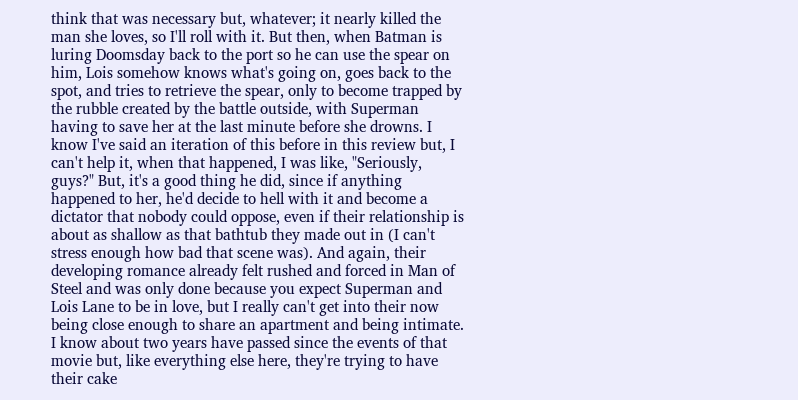think that was necessary but, whatever; it nearly killed the man she loves, so I'll roll with it. But then, when Batman is luring Doomsday back to the port so he can use the spear on him, Lois somehow knows what's going on, goes back to the spot, and tries to retrieve the spear, only to become trapped by the rubble created by the battle outside, with Superman having to save her at the last minute before she drowns. I know I've said an iteration of this before in this review but, I can't help it, when that happened, I was like, "Seriously, guys?" But, it's a good thing he did, since if anything happened to her, he'd decide to hell with it and become a dictator that nobody could oppose, even if their relationship is about as shallow as that bathtub they made out in (I can't stress enough how bad that scene was). And again, their developing romance already felt rushed and forced in Man of Steel and was only done because you expect Superman and Lois Lane to be in love, but I really can't get into their now being close enough to share an apartment and being intimate. I know about two years have passed since the events of that movie but, like everything else here, they're trying to have their cake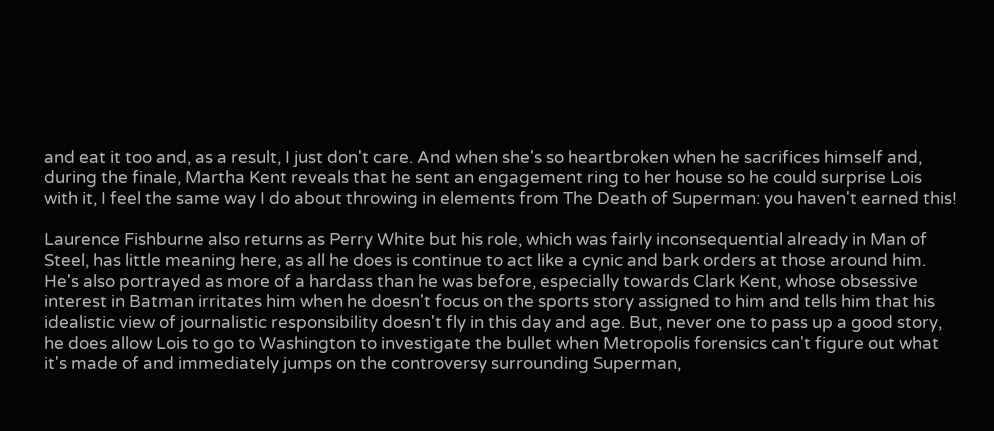and eat it too and, as a result, I just don't care. And when she's so heartbroken when he sacrifices himself and, during the finale, Martha Kent reveals that he sent an engagement ring to her house so he could surprise Lois with it, I feel the same way I do about throwing in elements from The Death of Superman: you haven't earned this!

Laurence Fishburne also returns as Perry White but his role, which was fairly inconsequential already in Man of Steel, has little meaning here, as all he does is continue to act like a cynic and bark orders at those around him. He's also portrayed as more of a hardass than he was before, especially towards Clark Kent, whose obsessive interest in Batman irritates him when he doesn't focus on the sports story assigned to him and tells him that his idealistic view of journalistic responsibility doesn't fly in this day and age. But, never one to pass up a good story, he does allow Lois to go to Washington to investigate the bullet when Metropolis forensics can't figure out what it's made of and immediately jumps on the controversy surrounding Superman,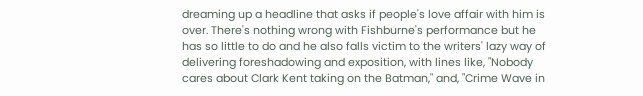dreaming up a headline that asks if people's love affair with him is over. There's nothing wrong with Fishburne's performance but he has so little to do and he also falls victim to the writers' lazy way of delivering foreshadowing and exposition, with lines like, "Nobody cares about Clark Kent taking on the Batman," and, "Crime Wave in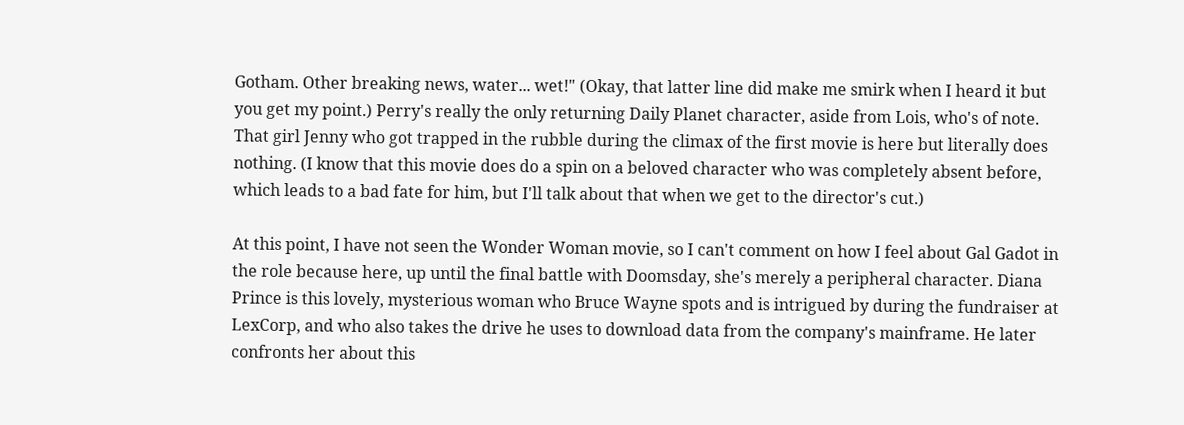Gotham. Other breaking news, water... wet!" (Okay, that latter line did make me smirk when I heard it but you get my point.) Perry's really the only returning Daily Planet character, aside from Lois, who's of note. That girl Jenny who got trapped in the rubble during the climax of the first movie is here but literally does nothing. (I know that this movie does do a spin on a beloved character who was completely absent before, which leads to a bad fate for him, but I'll talk about that when we get to the director's cut.)

At this point, I have not seen the Wonder Woman movie, so I can't comment on how I feel about Gal Gadot in the role because here, up until the final battle with Doomsday, she's merely a peripheral character. Diana Prince is this lovely, mysterious woman who Bruce Wayne spots and is intrigued by during the fundraiser at LexCorp, and who also takes the drive he uses to download data from the company's mainframe. He later confronts her about this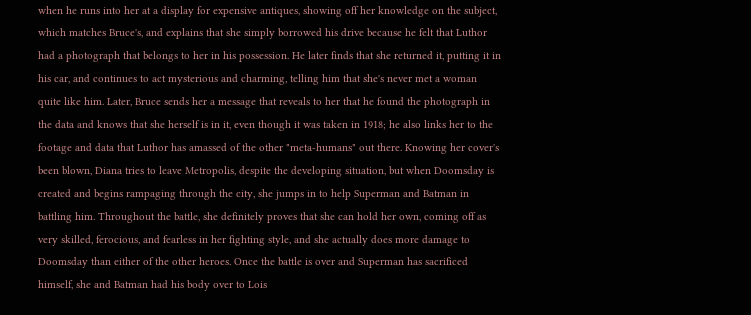when he runs into her at a display for expensive antiques, showing off her knowledge on the subject, which matches Bruce's, and explains that she simply borrowed his drive because he felt that Luthor had a photograph that belongs to her in his possession. He later finds that she returned it, putting it in his car, and continues to act mysterious and charming, telling him that she's never met a woman quite like him. Later, Bruce sends her a message that reveals to her that he found the photograph in the data and knows that she herself is in it, even though it was taken in 1918; he also links her to the footage and data that Luthor has amassed of the other "meta-humans" out there. Knowing her cover's been blown, Diana tries to leave Metropolis, despite the developing situation, but when Doomsday is created and begins rampaging through the city, she jumps in to help Superman and Batman in battling him. Throughout the battle, she definitely proves that she can hold her own, coming off as very skilled, ferocious, and fearless in her fighting style, and she actually does more damage to Doomsday than either of the other heroes. Once the battle is over and Superman has sacrificed himself, she and Batman had his body over to Lois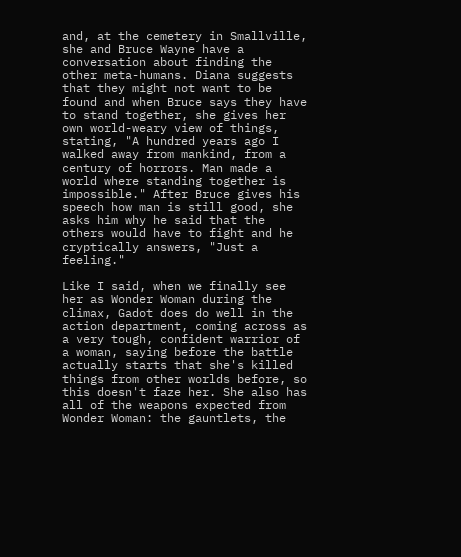and, at the cemetery in Smallville, she and Bruce Wayne have a conversation about finding the other meta-humans. Diana suggests that they might not want to be found and when Bruce says they have to stand together, she gives her own world-weary view of things, stating, "A hundred years ago I walked away from mankind, from a century of horrors. Man made a world where standing together is impossible." After Bruce gives his speech how man is still good, she asks him why he said that the others would have to fight and he cryptically answers, "Just a feeling."

Like I said, when we finally see her as Wonder Woman during the climax, Gadot does do well in the action department, coming across as a very tough, confident warrior of a woman, saying before the battle actually starts that she's killed things from other worlds before, so this doesn't faze her. She also has all of the weapons expected from Wonder Woman: the gauntlets, the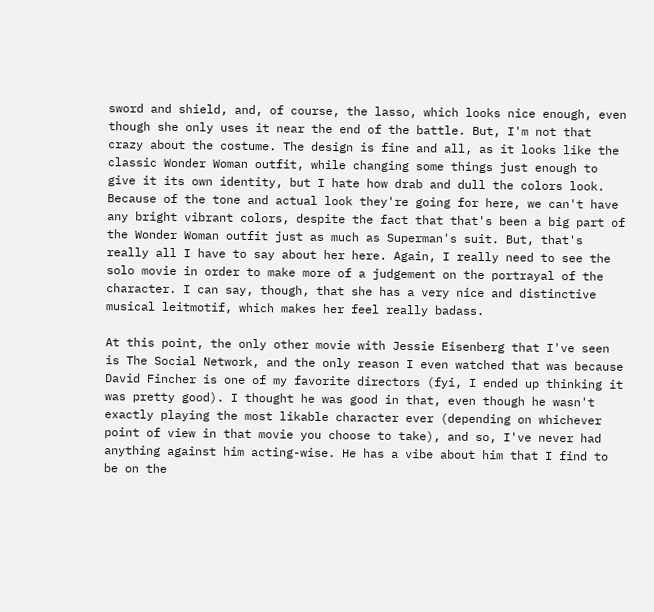sword and shield, and, of course, the lasso, which looks nice enough, even though she only uses it near the end of the battle. But, I'm not that crazy about the costume. The design is fine and all, as it looks like the classic Wonder Woman outfit, while changing some things just enough to give it its own identity, but I hate how drab and dull the colors look. Because of the tone and actual look they're going for here, we can't have any bright vibrant colors, despite the fact that that's been a big part of the Wonder Woman outfit just as much as Superman's suit. But, that's really all I have to say about her here. Again, I really need to see the solo movie in order to make more of a judgement on the portrayal of the character. I can say, though, that she has a very nice and distinctive musical leitmotif, which makes her feel really badass.

At this point, the only other movie with Jessie Eisenberg that I've seen is The Social Network, and the only reason I even watched that was because David Fincher is one of my favorite directors (fyi, I ended up thinking it was pretty good). I thought he was good in that, even though he wasn't exactly playing the most likable character ever (depending on whichever point of view in that movie you choose to take), and so, I've never had anything against him acting-wise. He has a vibe about him that I find to be on the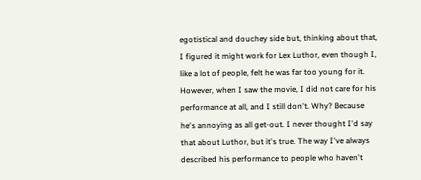egotistical and douchey side but, thinking about that, I figured it might work for Lex Luthor, even though I, like a lot of people, felt he was far too young for it. However, when I saw the movie, I did not care for his performance at all, and I still don't. Why? Because he's annoying as all get-out. I never thought I'd say that about Luthor, but it's true. The way I've always described his performance to people who haven't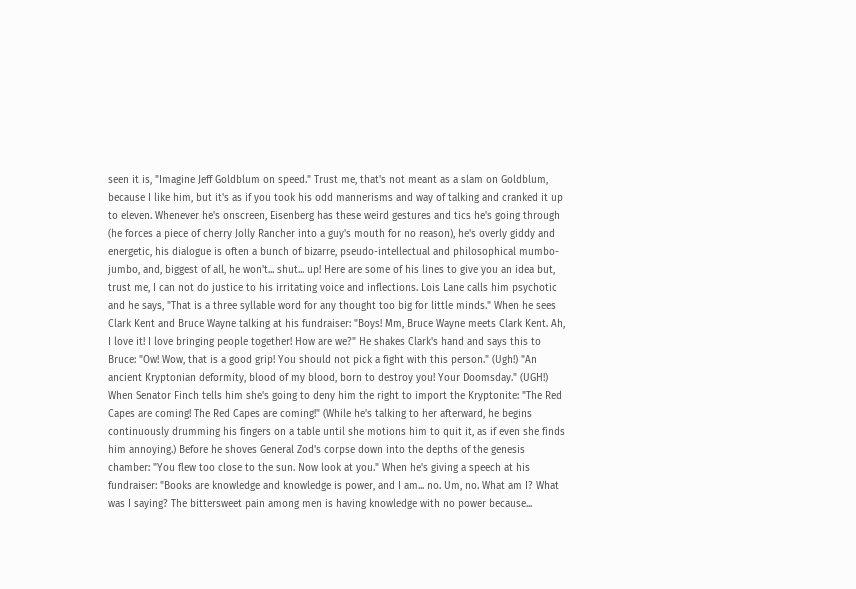seen it is, "Imagine Jeff Goldblum on speed." Trust me, that's not meant as a slam on Goldblum, because I like him, but it's as if you took his odd mannerisms and way of talking and cranked it up to eleven. Whenever he's onscreen, Eisenberg has these weird gestures and tics he's going through (he forces a piece of cherry Jolly Rancher into a guy's mouth for no reason), he's overly giddy and energetic, his dialogue is often a bunch of bizarre, pseudo-intellectual and philosophical mumbo-jumbo, and, biggest of all, he won't... shut... up! Here are some of his lines to give you an idea but, trust me, I can not do justice to his irritating voice and inflections. Lois Lane calls him psychotic and he says, "That is a three syllable word for any thought too big for little minds." When he sees Clark Kent and Bruce Wayne talking at his fundraiser: "Boys! Mm, Bruce Wayne meets Clark Kent. Ah, I love it! I love bringing people together! How are we?" He shakes Clark's hand and says this to Bruce: "Ow! Wow, that is a good grip! You should not pick a fight with this person." (Ugh!) "An ancient Kryptonian deformity, blood of my blood, born to destroy you! Your Doomsday." (UGH!) When Senator Finch tells him she's going to deny him the right to import the Kryptonite: "The Red Capes are coming! The Red Capes are coming!" (While he's talking to her afterward, he begins continuously drumming his fingers on a table until she motions him to quit it, as if even she finds him annoying.) Before he shoves General Zod's corpse down into the depths of the genesis chamber: "You flew too close to the sun. Now look at you." When he's giving a speech at his fundraiser: "Books are knowledge and knowledge is power, and I am... no. Um, no. What am I? What was I saying? The bittersweet pain among men is having knowledge with no power because...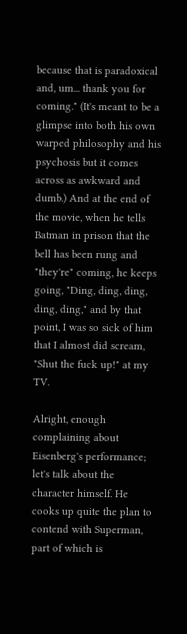because that is paradoxical and, um... thank you for coming." (It's meant to be a glimpse into both his own warped philosophy and his psychosis but it comes across as awkward and dumb.) And at the end of the movie, when he tells Batman in prison that the bell has been rung and "they're" coming, he keeps going, "Ding, ding, ding, ding, ding," and by that point, I was so sick of him that I almost did scream, "Shut the fuck up!" at my TV.

Alright, enough complaining about Eisenberg's performance; let's talk about the character himself. He cooks up quite the plan to contend with Superman, part of which is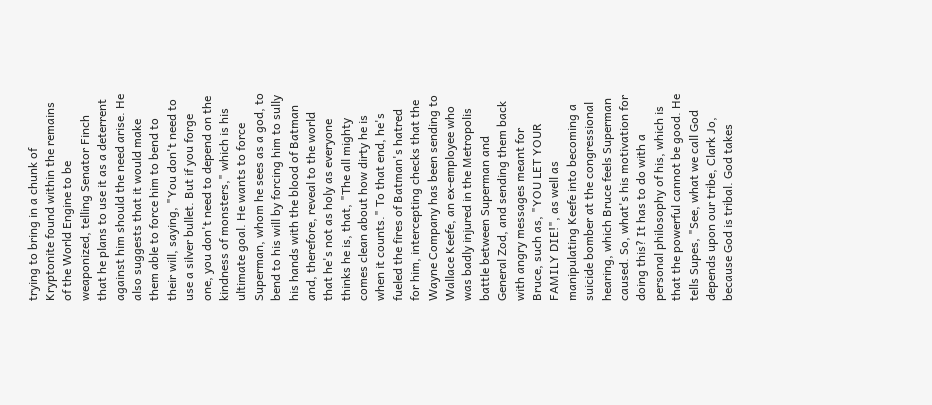trying to bring in a chunk of Kryptonite found within the remains of the World Engine to be weaponized, telling Senator Finch that he plans to use it as a deterrent against him should the need arise. He also suggests that it would make them able to force him to bend to their will, saying, "You don't need to use a silver bullet. But if you forge one, you don't need to depend on the kindness of monsters," which is his ultimate goal. He wants to force Superman, whom he sees as a god, to bend to his will by forcing him to sully his hands with the blood of Batman and, therefore, reveal to the world that he's not as holy as everyone thinks he is, that, "The all mighty comes clean about how dirty he is when it counts." To that end, he's fueled the fires of Batman's hatred for him, intercepting checks that the Wayne Company has been sending to Wallace Keefe, an ex-employee who was badly injured in the Metropolis battle between Superman and General Zod, and sending them back with angry messages meant for Bruce, such as, "YOU LET YOUR FAMILY DIE!", as well as manipulating Keefe into becoming a suicide bomber at the congressional hearing, which Bruce feels Superman caused. So, what's his motivation for doing this? It has to do with a personal philosophy of his, which is that the powerful cannot be good. He tells Supes, "See, what we call God depends upon our tribe, Clark Jo, because God is tribal. God takes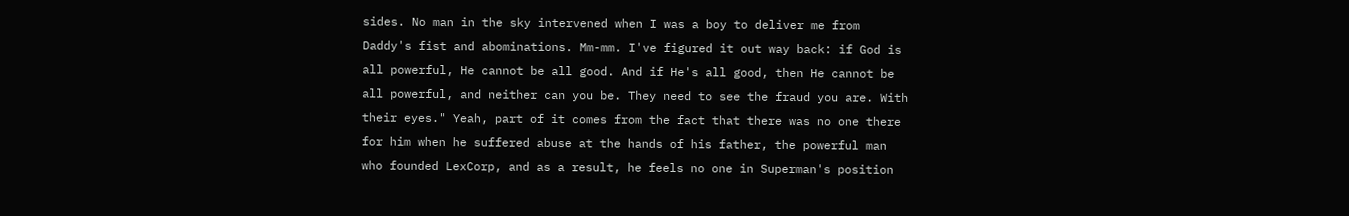sides. No man in the sky intervened when I was a boy to deliver me from Daddy's fist and abominations. Mm-mm. I've figured it out way back: if God is all powerful, He cannot be all good. And if He's all good, then He cannot be all powerful, and neither can you be. They need to see the fraud you are. With their eyes." Yeah, part of it comes from the fact that there was no one there for him when he suffered abuse at the hands of his father, the powerful man who founded LexCorp, and as a result, he feels no one in Superman's position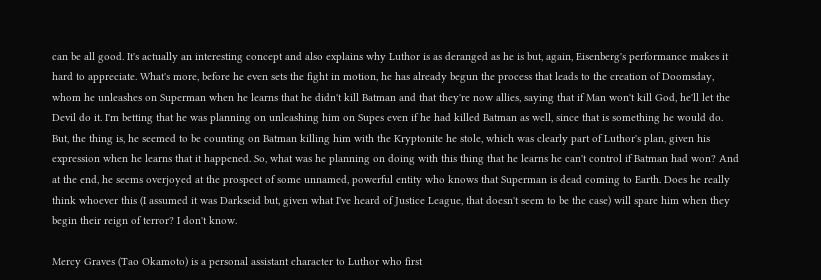can be all good. It's actually an interesting concept and also explains why Luthor is as deranged as he is but, again, Eisenberg's performance makes it hard to appreciate. What's more, before he even sets the fight in motion, he has already begun the process that leads to the creation of Doomsday, whom he unleashes on Superman when he learns that he didn't kill Batman and that they're now allies, saying that if Man won't kill God, he'll let the Devil do it. I'm betting that he was planning on unleashing him on Supes even if he had killed Batman as well, since that is something he would do. But, the thing is, he seemed to be counting on Batman killing him with the Kryptonite he stole, which was clearly part of Luthor's plan, given his expression when he learns that it happened. So, what was he planning on doing with this thing that he learns he can't control if Batman had won? And at the end, he seems overjoyed at the prospect of some unnamed, powerful entity who knows that Superman is dead coming to Earth. Does he really think whoever this (I assumed it was Darkseid but, given what I've heard of Justice League, that doesn't seem to be the case) will spare him when they begin their reign of terror? I don't know.

Mercy Graves (Tao Okamoto) is a personal assistant character to Luthor who first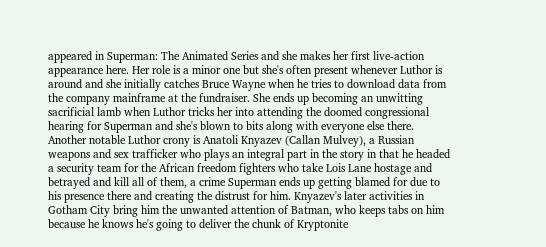appeared in Superman: The Animated Series and she makes her first live-action appearance here. Her role is a minor one but she's often present whenever Luthor is around and she initially catches Bruce Wayne when he tries to download data from the company mainframe at the fundraiser. She ends up becoming an unwitting sacrificial lamb when Luthor tricks her into attending the doomed congressional hearing for Superman and she's blown to bits along with everyone else there. Another notable Luthor crony is Anatoli Knyazev (Callan Mulvey), a Russian weapons and sex trafficker who plays an integral part in the story in that he headed a security team for the African freedom fighters who take Lois Lane hostage and betrayed and kill all of them, a crime Superman ends up getting blamed for due to his presence there and creating the distrust for him. Knyazev's later activities in Gotham City bring him the unwanted attention of Batman, who keeps tabs on him because he knows he's going to deliver the chunk of Kryptonite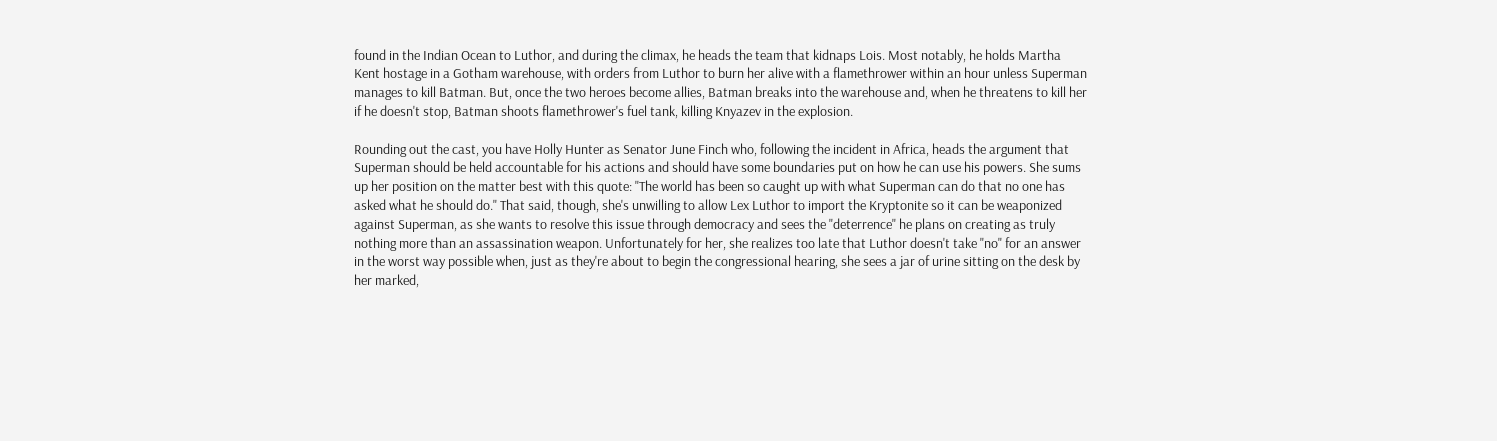found in the Indian Ocean to Luthor, and during the climax, he heads the team that kidnaps Lois. Most notably, he holds Martha Kent hostage in a Gotham warehouse, with orders from Luthor to burn her alive with a flamethrower within an hour unless Superman manages to kill Batman. But, once the two heroes become allies, Batman breaks into the warehouse and, when he threatens to kill her if he doesn't stop, Batman shoots flamethrower's fuel tank, killing Knyazev in the explosion.

Rounding out the cast, you have Holly Hunter as Senator June Finch who, following the incident in Africa, heads the argument that Superman should be held accountable for his actions and should have some boundaries put on how he can use his powers. She sums up her position on the matter best with this quote: "The world has been so caught up with what Superman can do that no one has asked what he should do." That said, though, she's unwilling to allow Lex Luthor to import the Kryptonite so it can be weaponized against Superman, as she wants to resolve this issue through democracy and sees the "deterrence" he plans on creating as truly nothing more than an assassination weapon. Unfortunately for her, she realizes too late that Luthor doesn't take "no" for an answer in the worst way possible when, just as they're about to begin the congressional hearing, she sees a jar of urine sitting on the desk by her marked,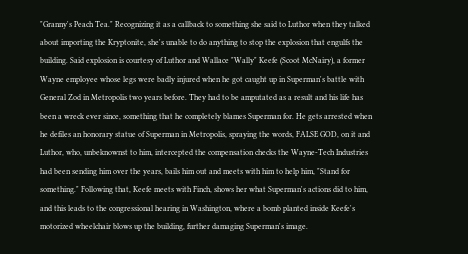"Granny's Peach Tea." Recognizing it as a callback to something she said to Luthor when they talked about importing the Kryptonite, she's unable to do anything to stop the explosion that engulfs the building. Said explosion is courtesy of Luthor and Wallace "Wally" Keefe (Scoot McNairy), a former Wayne employee whose legs were badly injured when he got caught up in Superman's battle with General Zod in Metropolis two years before. They had to be amputated as a result and his life has been a wreck ever since, something that he completely blames Superman for. He gets arrested when he defiles an honorary statue of Superman in Metropolis, spraying the words, FALSE GOD, on it and Luthor, who, unbeknownst to him, intercepted the compensation checks the Wayne-Tech Industries had been sending him over the years, bails him out and meets with him to help him, "Stand for something." Following that, Keefe meets with Finch, shows her what Superman's actions did to him, and this leads to the congressional hearing in Washington, where a bomb planted inside Keefe's motorized wheelchair blows up the building, further damaging Superman's image.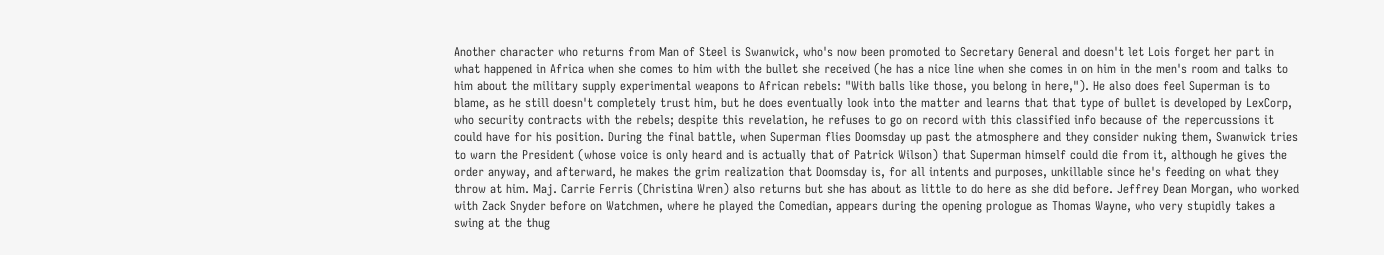Another character who returns from Man of Steel is Swanwick, who's now been promoted to Secretary General and doesn't let Lois forget her part in what happened in Africa when she comes to him with the bullet she received (he has a nice line when she comes in on him in the men's room and talks to him about the military supply experimental weapons to African rebels: "With balls like those, you belong in here,"). He also does feel Superman is to blame, as he still doesn't completely trust him, but he does eventually look into the matter and learns that that type of bullet is developed by LexCorp, who security contracts with the rebels; despite this revelation, he refuses to go on record with this classified info because of the repercussions it could have for his position. During the final battle, when Superman flies Doomsday up past the atmosphere and they consider nuking them, Swanwick tries to warn the President (whose voice is only heard and is actually that of Patrick Wilson) that Superman himself could die from it, although he gives the order anyway, and afterward, he makes the grim realization that Doomsday is, for all intents and purposes, unkillable since he's feeding on what they throw at him. Maj. Carrie Ferris (Christina Wren) also returns but she has about as little to do here as she did before. Jeffrey Dean Morgan, who worked with Zack Snyder before on Watchmen, where he played the Comedian, appears during the opening prologue as Thomas Wayne, who very stupidly takes a swing at the thug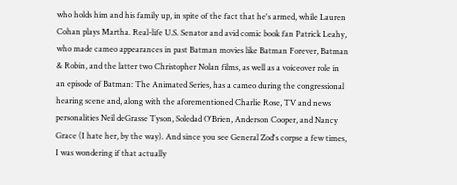who holds him and his family up, in spite of the fact that he's armed, while Lauren Cohan plays Martha. Real-life U.S. Senator and avid comic book fan Patrick Leahy, who made cameo appearances in past Batman movies like Batman Forever, Batman & Robin, and the latter two Christopher Nolan films, as well as a voiceover role in an episode of Batman: The Animated Series, has a cameo during the congressional hearing scene and, along with the aforementioned Charlie Rose, TV and news personalities Neil deGrasse Tyson, Soledad O'Brien, Anderson Cooper, and Nancy Grace (I hate her, by the way). And since you see General Zod's corpse a few times, I was wondering if that actually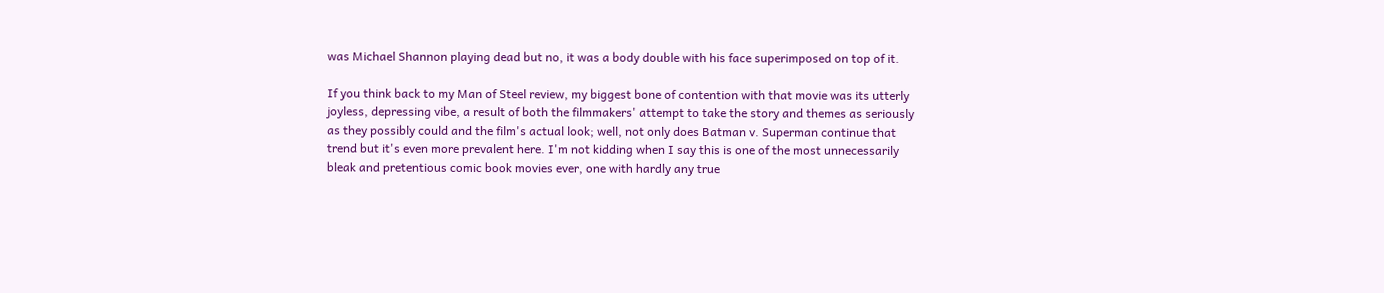was Michael Shannon playing dead but no, it was a body double with his face superimposed on top of it.

If you think back to my Man of Steel review, my biggest bone of contention with that movie was its utterly joyless, depressing vibe, a result of both the filmmakers' attempt to take the story and themes as seriously as they possibly could and the film's actual look; well, not only does Batman v. Superman continue that trend but it's even more prevalent here. I'm not kidding when I say this is one of the most unnecessarily bleak and pretentious comic book movies ever, one with hardly any true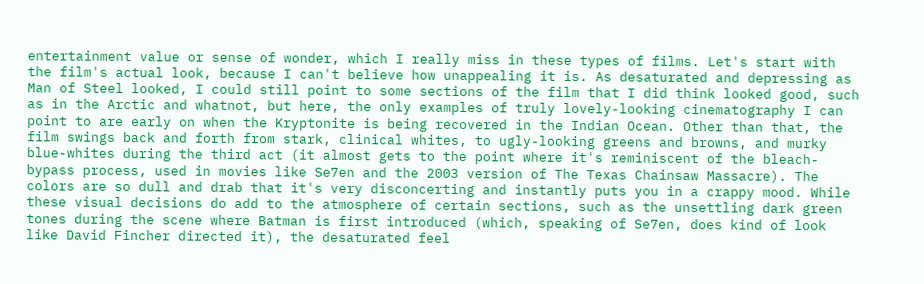entertainment value or sense of wonder, which I really miss in these types of films. Let's start with the film's actual look, because I can't believe how unappealing it is. As desaturated and depressing as Man of Steel looked, I could still point to some sections of the film that I did think looked good, such as in the Arctic and whatnot, but here, the only examples of truly lovely-looking cinematography I can point to are early on when the Kryptonite is being recovered in the Indian Ocean. Other than that, the film swings back and forth from stark, clinical whites, to ugly-looking greens and browns, and murky blue-whites during the third act (it almost gets to the point where it's reminiscent of the bleach-bypass process, used in movies like Se7en and the 2003 version of The Texas Chainsaw Massacre). The colors are so dull and drab that it's very disconcerting and instantly puts you in a crappy mood. While these visual decisions do add to the atmosphere of certain sections, such as the unsettling dark green tones during the scene where Batman is first introduced (which, speaking of Se7en, does kind of look like David Fincher directed it), the desaturated feel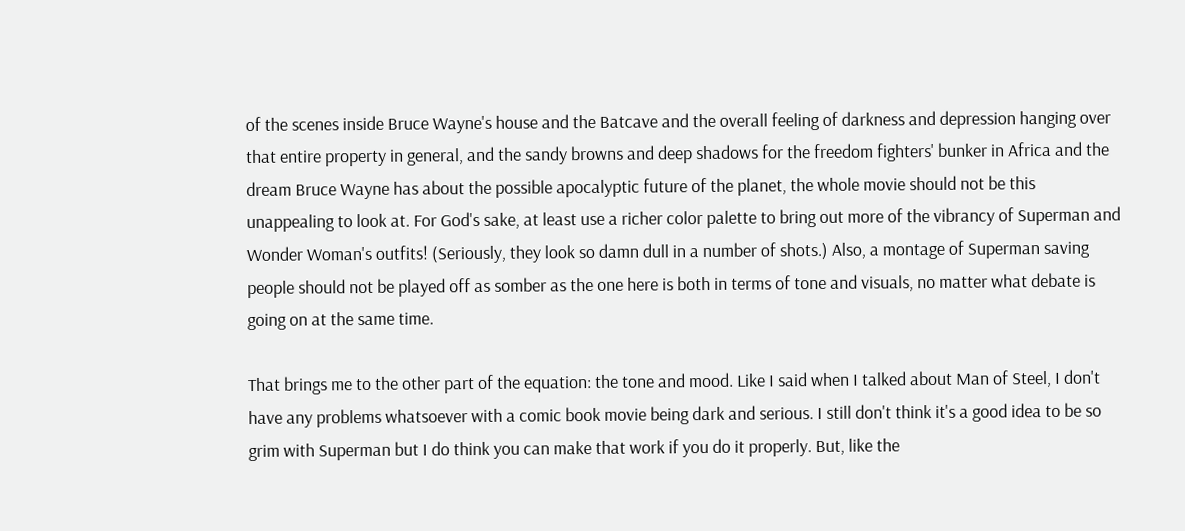of the scenes inside Bruce Wayne's house and the Batcave and the overall feeling of darkness and depression hanging over that entire property in general, and the sandy browns and deep shadows for the freedom fighters' bunker in Africa and the dream Bruce Wayne has about the possible apocalyptic future of the planet, the whole movie should not be this unappealing to look at. For God's sake, at least use a richer color palette to bring out more of the vibrancy of Superman and Wonder Woman's outfits! (Seriously, they look so damn dull in a number of shots.) Also, a montage of Superman saving people should not be played off as somber as the one here is both in terms of tone and visuals, no matter what debate is going on at the same time.

That brings me to the other part of the equation: the tone and mood. Like I said when I talked about Man of Steel, I don't have any problems whatsoever with a comic book movie being dark and serious. I still don't think it's a good idea to be so grim with Superman but I do think you can make that work if you do it properly. But, like the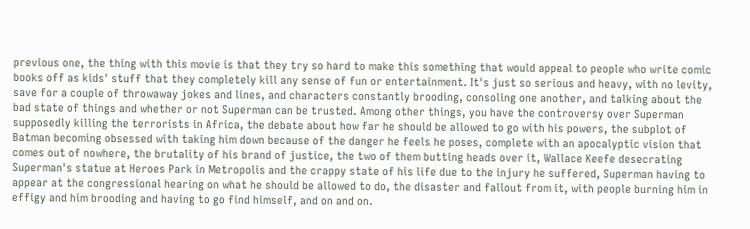previous one, the thing with this movie is that they try so hard to make this something that would appeal to people who write comic books off as kids' stuff that they completely kill any sense of fun or entertainment. It's just so serious and heavy, with no levity, save for a couple of throwaway jokes and lines, and characters constantly brooding, consoling one another, and talking about the bad state of things and whether or not Superman can be trusted. Among other things, you have the controversy over Superman supposedly killing the terrorists in Africa, the debate about how far he should be allowed to go with his powers, the subplot of Batman becoming obsessed with taking him down because of the danger he feels he poses, complete with an apocalyptic vision that comes out of nowhere, the brutality of his brand of justice, the two of them butting heads over it, Wallace Keefe desecrating Superman's statue at Heroes Park in Metropolis and the crappy state of his life due to the injury he suffered, Superman having to appear at the congressional hearing on what he should be allowed to do, the disaster and fallout from it, with people burning him in effigy and him brooding and having to go find himself, and on and on.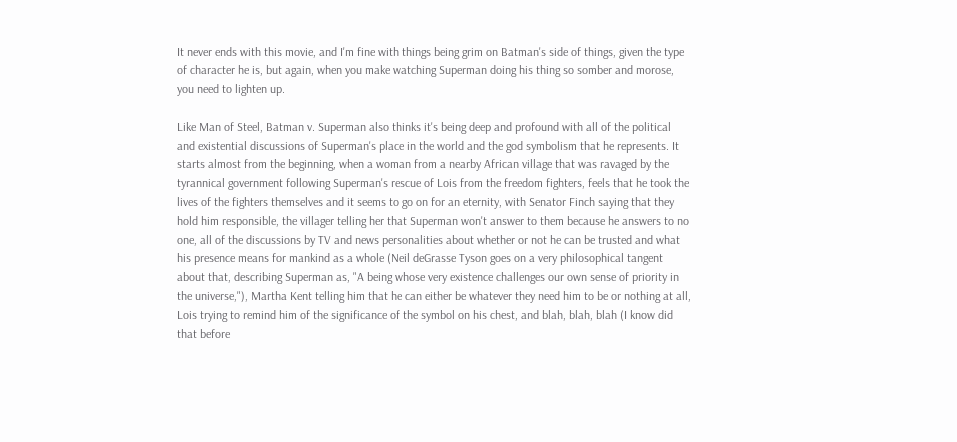It never ends with this movie, and I'm fine with things being grim on Batman's side of things, given the type of character he is, but again, when you make watching Superman doing his thing so somber and morose, you need to lighten up.

Like Man of Steel, Batman v. Superman also thinks it's being deep and profound with all of the political and existential discussions of Superman's place in the world and the god symbolism that he represents. It starts almost from the beginning, when a woman from a nearby African village that was ravaged by the tyrannical government following Superman's rescue of Lois from the freedom fighters, feels that he took the lives of the fighters themselves and it seems to go on for an eternity, with Senator Finch saying that they hold him responsible, the villager telling her that Superman won't answer to them because he answers to no one, all of the discussions by TV and news personalities about whether or not he can be trusted and what his presence means for mankind as a whole (Neil deGrasse Tyson goes on a very philosophical tangent about that, describing Superman as, "A being whose very existence challenges our own sense of priority in the universe,"), Martha Kent telling him that he can either be whatever they need him to be or nothing at all, Lois trying to remind him of the significance of the symbol on his chest, and blah, blah, blah (I know did that before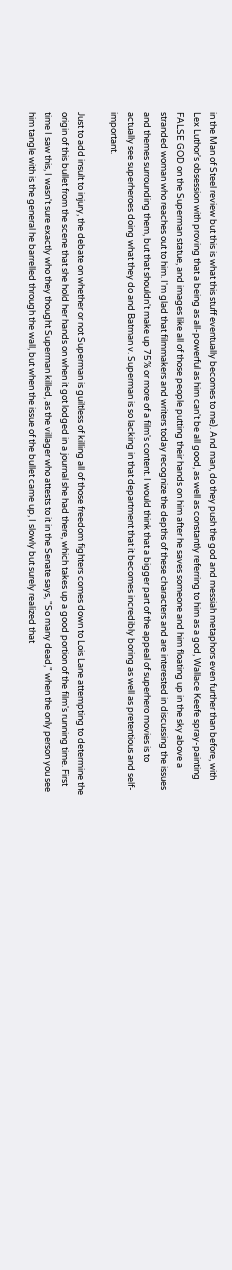in the Man of Steel review but this is what this stuff eventually becomes to me). And man, do they push the god and messiah metaphors even further than before, with Lex Luthor's obsession with proving that a being as all-powerful as him can't be all good, as well as constantly referring to him as a god, Wallace Keefe spray-painting FALSE GOD on the Superman statue, and images like all of those people putting their hands on him after he saves someone and him floating up in the sky above a stranded woman who reaches out to him. I'm glad that filmmakers and writers today recognize the depths of these characters and are interested in discussing the issues and themes surrounding them, but that shouldn't make up 75% or more of a film's content. I would think that a bigger part of the appeal of superhero movies is to actually see superheroes doing what they do and Batman v. Superman is so lacking in that department that it becomes incredibly boring as well as pretentious and self-important.

Just to add insult to injury, the debate on whether or not Superman is guiltless of killing all of those freedom fighters comes down to Lois Lane attempting to determine the origin of this bullet from the scene that she hold her hands on when it got lodged in a journal she had there, which takes up a good portion of the film's running time. First time I saw this, I wasn't sure exactly who they thought Superman killed, as the villager who attests to it in the Senate says, "So many dead," when the only person you see him tangle with is the general he barrelled through the wall, but when the issue of the bullet came up, I slowly but surely realized that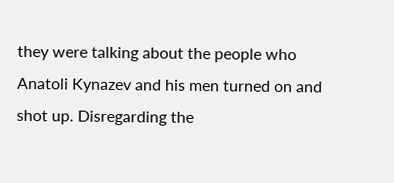they were talking about the people who Anatoli Kynazev and his men turned on and shot up. Disregarding the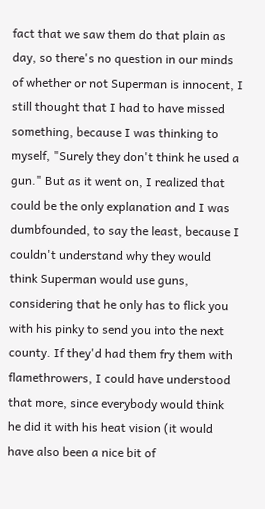fact that we saw them do that plain as day, so there's no question in our minds of whether or not Superman is innocent, I still thought that I had to have missed something, because I was thinking to myself, "Surely they don't think he used a gun." But as it went on, I realized that could be the only explanation and I was dumbfounded, to say the least, because I couldn't understand why they would think Superman would use guns, considering that he only has to flick you with his pinky to send you into the next county. If they'd had them fry them with flamethrowers, I could have understood that more, since everybody would think he did it with his heat vision (it would have also been a nice bit of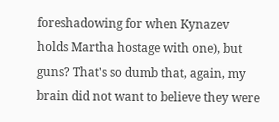foreshadowing for when Kynazev holds Martha hostage with one), but guns? That's so dumb that, again, my brain did not want to believe they were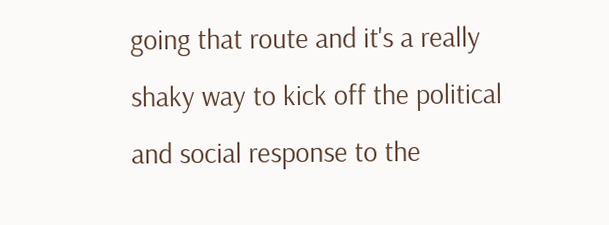going that route and it's a really shaky way to kick off the political and social response to the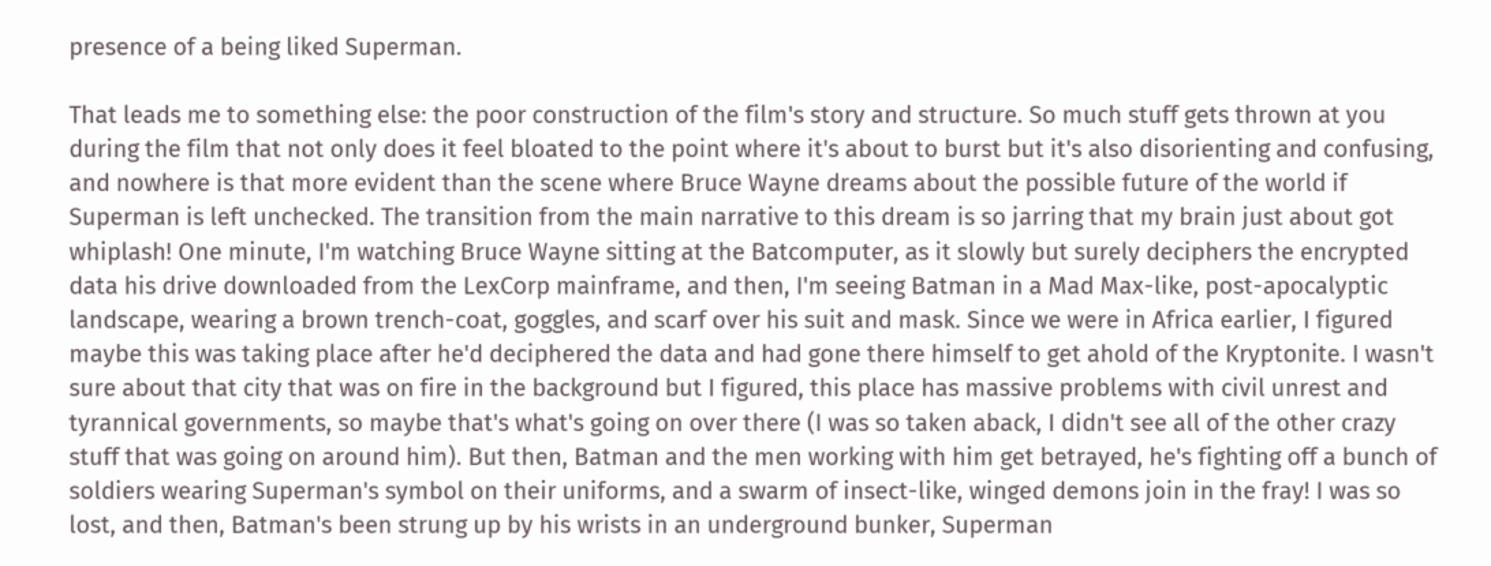presence of a being liked Superman.

That leads me to something else: the poor construction of the film's story and structure. So much stuff gets thrown at you during the film that not only does it feel bloated to the point where it's about to burst but it's also disorienting and confusing, and nowhere is that more evident than the scene where Bruce Wayne dreams about the possible future of the world if Superman is left unchecked. The transition from the main narrative to this dream is so jarring that my brain just about got whiplash! One minute, I'm watching Bruce Wayne sitting at the Batcomputer, as it slowly but surely deciphers the encrypted data his drive downloaded from the LexCorp mainframe, and then, I'm seeing Batman in a Mad Max-like, post-apocalyptic landscape, wearing a brown trench-coat, goggles, and scarf over his suit and mask. Since we were in Africa earlier, I figured maybe this was taking place after he'd deciphered the data and had gone there himself to get ahold of the Kryptonite. I wasn't sure about that city that was on fire in the background but I figured, this place has massive problems with civil unrest and tyrannical governments, so maybe that's what's going on over there (I was so taken aback, I didn't see all of the other crazy stuff that was going on around him). But then, Batman and the men working with him get betrayed, he's fighting off a bunch of soldiers wearing Superman's symbol on their uniforms, and a swarm of insect-like, winged demons join in the fray! I was so lost, and then, Batman's been strung up by his wrists in an underground bunker, Superman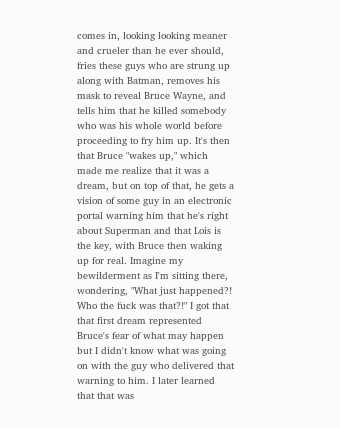comes in, looking looking meaner and crueler than he ever should, fries these guys who are strung up along with Batman, removes his mask to reveal Bruce Wayne, and tells him that he killed somebody who was his whole world before proceeding to fry him up. It's then that Bruce "wakes up," which made me realize that it was a dream, but on top of that, he gets a vision of some guy in an electronic portal warning him that he's right about Superman and that Lois is the key, with Bruce then waking up for real. Imagine my bewilderment as I'm sitting there, wondering, "What just happened?! Who the fuck was that?!" I got that that first dream represented Bruce's fear of what may happen but I didn't know what was going on with the guy who delivered that warning to him. I later learned that that was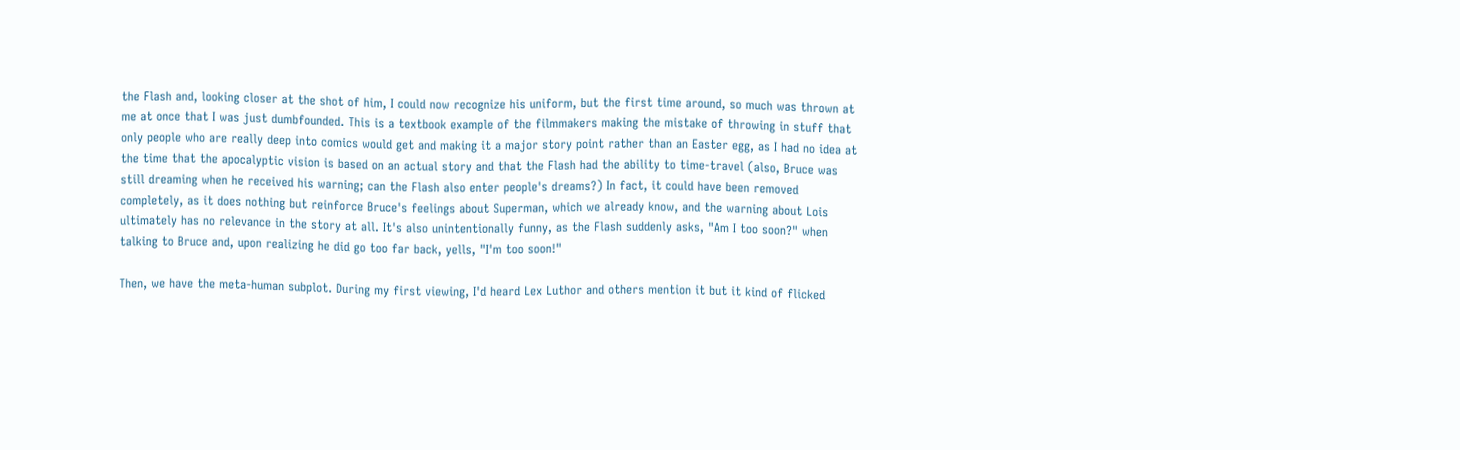the Flash and, looking closer at the shot of him, I could now recognize his uniform, but the first time around, so much was thrown at me at once that I was just dumbfounded. This is a textbook example of the filmmakers making the mistake of throwing in stuff that only people who are really deep into comics would get and making it a major story point rather than an Easter egg, as I had no idea at the time that the apocalyptic vision is based on an actual story and that the Flash had the ability to time-travel (also, Bruce was still dreaming when he received his warning; can the Flash also enter people's dreams?) In fact, it could have been removed completely, as it does nothing but reinforce Bruce's feelings about Superman, which we already know, and the warning about Lois ultimately has no relevance in the story at all. It's also unintentionally funny, as the Flash suddenly asks, "Am I too soon?" when talking to Bruce and, upon realizing he did go too far back, yells, "I'm too soon!"

Then, we have the meta-human subplot. During my first viewing, I'd heard Lex Luthor and others mention it but it kind of flicked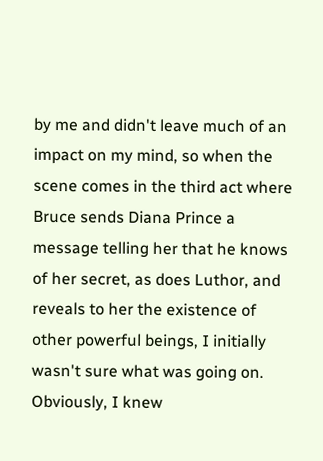by me and didn't leave much of an impact on my mind, so when the scene comes in the third act where Bruce sends Diana Prince a message telling her that he knows of her secret, as does Luthor, and reveals to her the existence of other powerful beings, I initially wasn't sure what was going on. Obviously, I knew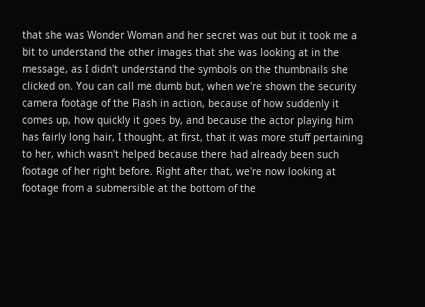that she was Wonder Woman and her secret was out but it took me a bit to understand the other images that she was looking at in the message, as I didn't understand the symbols on the thumbnails she clicked on. You can call me dumb but, when we're shown the security camera footage of the Flash in action, because of how suddenly it comes up, how quickly it goes by, and because the actor playing him has fairly long hair, I thought, at first, that it was more stuff pertaining to her, which wasn't helped because there had already been such footage of her right before. Right after that, we're now looking at footage from a submersible at the bottom of the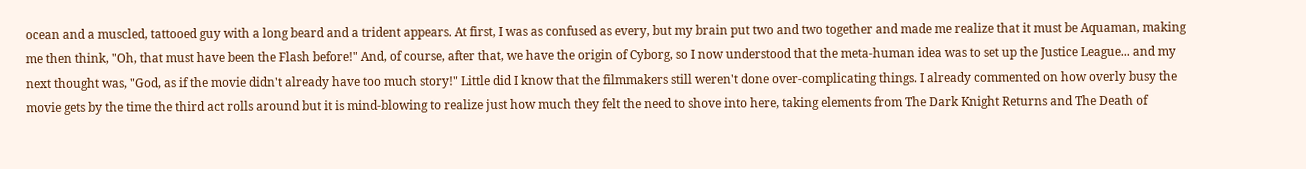ocean and a muscled, tattooed guy with a long beard and a trident appears. At first, I was as confused as every, but my brain put two and two together and made me realize that it must be Aquaman, making me then think, "Oh, that must have been the Flash before!" And, of course, after that, we have the origin of Cyborg, so I now understood that the meta-human idea was to set up the Justice League... and my next thought was, "God, as if the movie didn't already have too much story!" Little did I know that the filmmakers still weren't done over-complicating things. I already commented on how overly busy the movie gets by the time the third act rolls around but it is mind-blowing to realize just how much they felt the need to shove into here, taking elements from The Dark Knight Returns and The Death of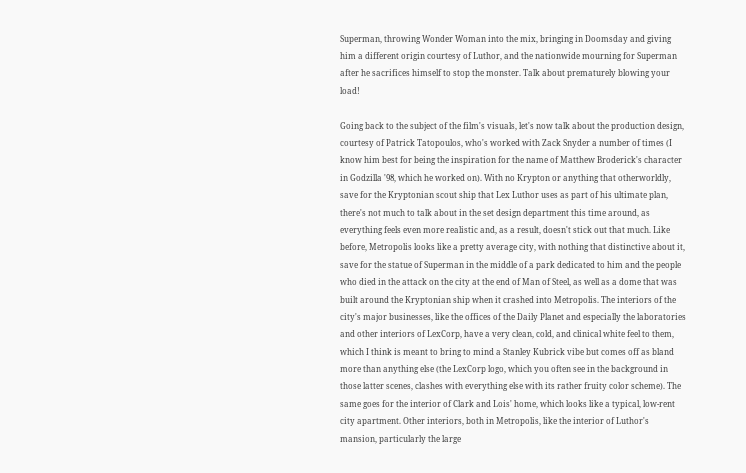Superman, throwing Wonder Woman into the mix, bringing in Doomsday and giving him a different origin courtesy of Luthor, and the nationwide mourning for Superman after he sacrifices himself to stop the monster. Talk about prematurely blowing your load!

Going back to the subject of the film's visuals, let's now talk about the production design, courtesy of Patrick Tatopoulos, who's worked with Zack Snyder a number of times (I know him best for being the inspiration for the name of Matthew Broderick's character in Godzilla '98, which he worked on). With no Krypton or anything that otherworldly, save for the Kryptonian scout ship that Lex Luthor uses as part of his ultimate plan, there's not much to talk about in the set design department this time around, as everything feels even more realistic and, as a result, doesn't stick out that much. Like before, Metropolis looks like a pretty average city, with nothing that distinctive about it, save for the statue of Superman in the middle of a park dedicated to him and the people who died in the attack on the city at the end of Man of Steel, as well as a dome that was built around the Kryptonian ship when it crashed into Metropolis. The interiors of the city's major businesses, like the offices of the Daily Planet and especially the laboratories and other interiors of LexCorp, have a very clean, cold, and clinical white feel to them, which I think is meant to bring to mind a Stanley Kubrick vibe but comes off as bland more than anything else (the LexCorp logo, which you often see in the background in those latter scenes, clashes with everything else with its rather fruity color scheme). The same goes for the interior of Clark and Lois' home, which looks like a typical, low-rent city apartment. Other interiors, both in Metropolis, like the interior of Luthor's mansion, particularly the large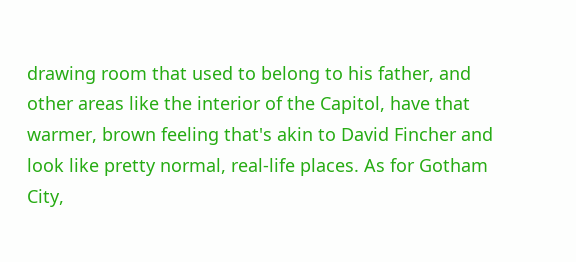drawing room that used to belong to his father, and other areas like the interior of the Capitol, have that warmer, brown feeling that's akin to David Fincher and look like pretty normal, real-life places. As for Gotham City,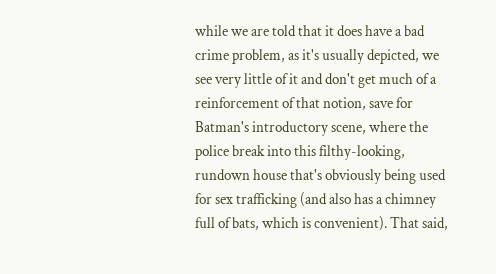while we are told that it does have a bad crime problem, as it's usually depicted, we see very little of it and don't get much of a reinforcement of that notion, save for Batman's introductory scene, where the police break into this filthy-looking, rundown house that's obviously being used for sex trafficking (and also has a chimney full of bats, which is convenient). That said,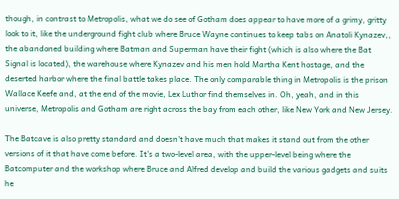though, in contrast to Metropolis, what we do see of Gotham does appear to have more of a grimy, gritty look to it, like the underground fight club where Bruce Wayne continues to keep tabs on Anatoli Kynazev,, the abandoned building where Batman and Superman have their fight (which is also where the Bat Signal is located), the warehouse where Kynazev and his men hold Martha Kent hostage, and the deserted harbor where the final battle takes place. The only comparable thing in Metropolis is the prison Wallace Keefe and, at the end of the movie, Lex Luthor find themselves in. Oh, yeah, and in this universe, Metropolis and Gotham are right across the bay from each other, like New York and New Jersey.

The Batcave is also pretty standard and doesn't have much that makes it stand out from the other versions of it that have come before. It's a two-level area, with the upper-level being where the Batcomputer and the workshop where Bruce and Alfred develop and build the various gadgets and suits he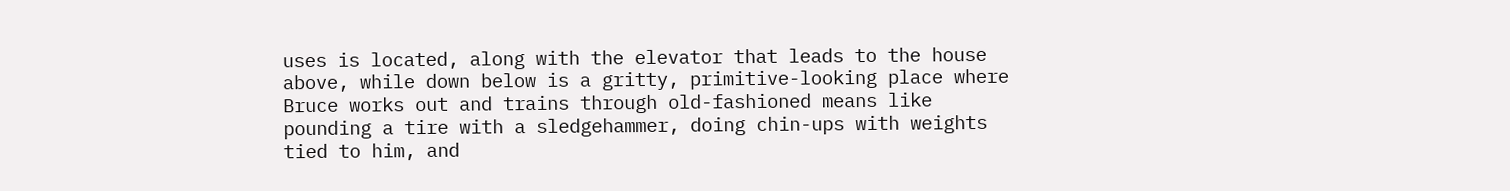uses is located, along with the elevator that leads to the house above, while down below is a gritty, primitive-looking place where Bruce works out and trains through old-fashioned means like pounding a tire with a sledgehammer, doing chin-ups with weights tied to him, and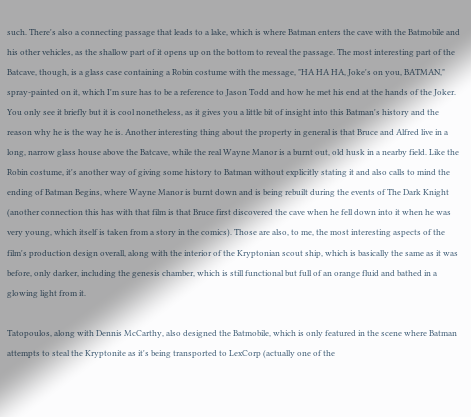such. There's also a connecting passage that leads to a lake, which is where Batman enters the cave with the Batmobile and his other vehicles, as the shallow part of it opens up on the bottom to reveal the passage. The most interesting part of the Batcave, though, is a glass case containing a Robin costume with the message, "HA HA HA, Joke's on you, BATMAN," spray-painted on it, which I'm sure has to be a reference to Jason Todd and how he met his end at the hands of the Joker. You only see it briefly but it is cool nonetheless, as it gives you a little bit of insight into this Batman's history and the reason why he is the way he is. Another interesting thing about the property in general is that Bruce and Alfred live in a long, narrow glass house above the Batcave, while the real Wayne Manor is a burnt out, old husk in a nearby field. Like the Robin costume, it's another way of giving some history to Batman without explicitly stating it and also calls to mind the ending of Batman Begins, where Wayne Manor is burnt down and is being rebuilt during the events of The Dark Knight (another connection this has with that film is that Bruce first discovered the cave when he fell down into it when he was very young, which itself is taken from a story in the comics). Those are also, to me, the most interesting aspects of the film's production design overall, along with the interior of the Kryptonian scout ship, which is basically the same as it was before, only darker, including the genesis chamber, which is still functional but full of an orange fluid and bathed in a glowing light from it.

Tatopoulos, along with Dennis McCarthy, also designed the Batmobile, which is only featured in the scene where Batman attempts to steal the Kryptonite as it's being transported to LexCorp (actually one of the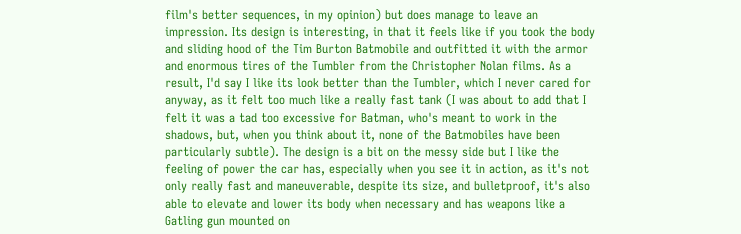film's better sequences, in my opinion) but does manage to leave an impression. Its design is interesting, in that it feels like if you took the body and sliding hood of the Tim Burton Batmobile and outfitted it with the armor and enormous tires of the Tumbler from the Christopher Nolan films. As a result, I'd say I like its look better than the Tumbler, which I never cared for anyway, as it felt too much like a really fast tank (I was about to add that I felt it was a tad too excessive for Batman, who's meant to work in the shadows, but, when you think about it, none of the Batmobiles have been particularly subtle). The design is a bit on the messy side but I like the feeling of power the car has, especially when you see it in action, as it's not only really fast and maneuverable, despite its size, and bulletproof, it's also able to elevate and lower its body when necessary and has weapons like a Gatling gun mounted on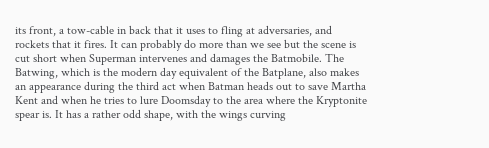its front, a tow-cable in back that it uses to fling at adversaries, and rockets that it fires. It can probably do more than we see but the scene is cut short when Superman intervenes and damages the Batmobile. The Batwing, which is the modern day equivalent of the Batplane, also makes an appearance during the third act when Batman heads out to save Martha Kent and when he tries to lure Doomsday to the area where the Kryptonite spear is. It has a rather odd shape, with the wings curving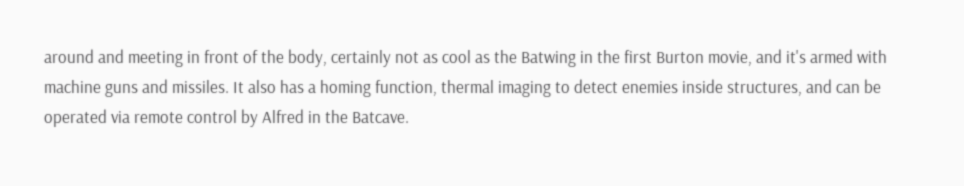around and meeting in front of the body, certainly not as cool as the Batwing in the first Burton movie, and it's armed with machine guns and missiles. It also has a homing function, thermal imaging to detect enemies inside structures, and can be operated via remote control by Alfred in the Batcave.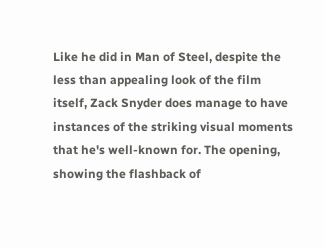Like he did in Man of Steel, despite the less than appealing look of the film itself, Zack Snyder does manage to have instances of the striking visual moments that he's well-known for. The opening, showing the flashback of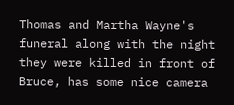Thomas and Martha Wayne's funeral along with the night they were killed in front of Bruce, has some nice camera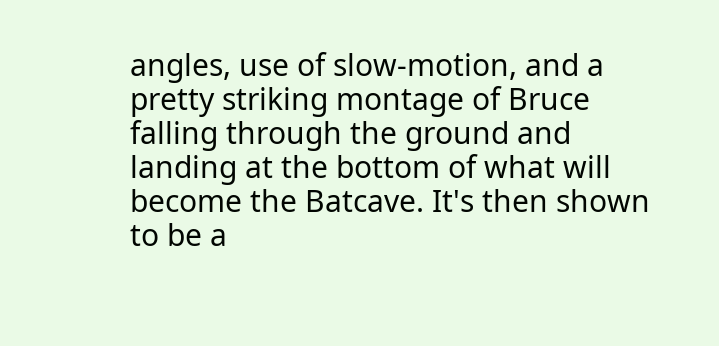angles, use of slow-motion, and a pretty striking montage of Bruce falling through the ground and landing at the bottom of what will become the Batcave. It's then shown to be a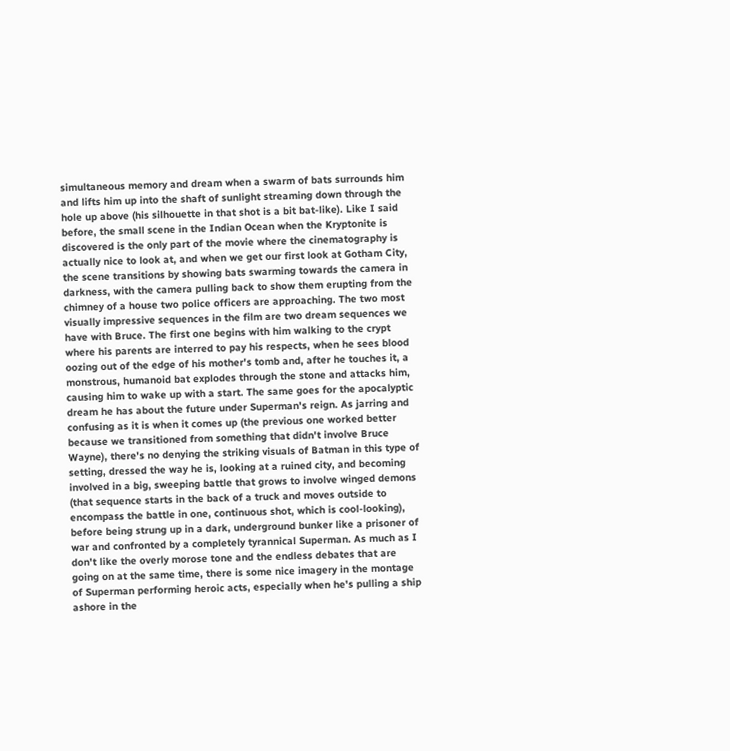simultaneous memory and dream when a swarm of bats surrounds him and lifts him up into the shaft of sunlight streaming down through the hole up above (his silhouette in that shot is a bit bat-like). Like I said before, the small scene in the Indian Ocean when the Kryptonite is discovered is the only part of the movie where the cinematography is actually nice to look at, and when we get our first look at Gotham City, the scene transitions by showing bats swarming towards the camera in darkness, with the camera pulling back to show them erupting from the chimney of a house two police officers are approaching. The two most visually impressive sequences in the film are two dream sequences we have with Bruce. The first one begins with him walking to the crypt where his parents are interred to pay his respects, when he sees blood oozing out of the edge of his mother's tomb and, after he touches it, a monstrous, humanoid bat explodes through the stone and attacks him, causing him to wake up with a start. The same goes for the apocalyptic dream he has about the future under Superman's reign. As jarring and confusing as it is when it comes up (the previous one worked better because we transitioned from something that didn't involve Bruce Wayne), there's no denying the striking visuals of Batman in this type of setting, dressed the way he is, looking at a ruined city, and becoming involved in a big, sweeping battle that grows to involve winged demons (that sequence starts in the back of a truck and moves outside to encompass the battle in one, continuous shot, which is cool-looking), before being strung up in a dark, underground bunker like a prisoner of war and confronted by a completely tyrannical Superman. As much as I don't like the overly morose tone and the endless debates that are going on at the same time, there is some nice imagery in the montage of Superman performing heroic acts, especially when he's pulling a ship ashore in the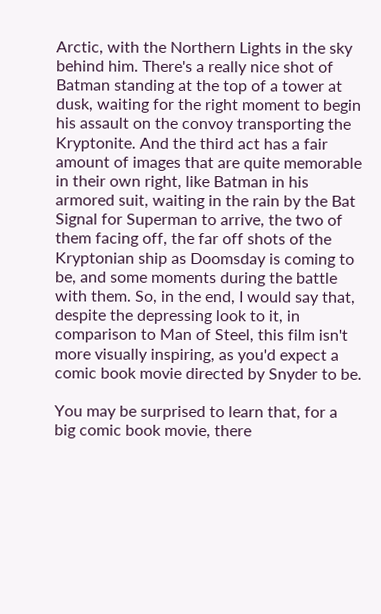Arctic, with the Northern Lights in the sky behind him. There's a really nice shot of Batman standing at the top of a tower at dusk, waiting for the right moment to begin his assault on the convoy transporting the Kryptonite. And the third act has a fair amount of images that are quite memorable in their own right, like Batman in his armored suit, waiting in the rain by the Bat Signal for Superman to arrive, the two of them facing off, the far off shots of the Kryptonian ship as Doomsday is coming to be, and some moments during the battle with them. So, in the end, I would say that, despite the depressing look to it, in comparison to Man of Steel, this film isn't more visually inspiring, as you'd expect a comic book movie directed by Snyder to be.

You may be surprised to learn that, for a big comic book movie, there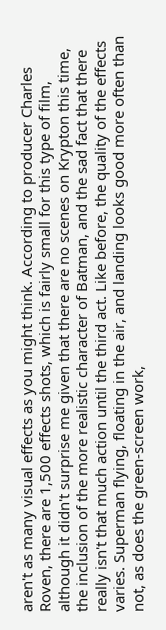aren't as many visual effects as you might think. According to producer Charles Roven, there are 1,500 effects shots, which is fairly small for this type of film, although it didn't surprise me given that there are no scenes on Krypton this time, the inclusion of the more realistic character of Batman, and the sad fact that there really isn't that much action until the third act. Like before, the quality of the effects varies. Superman flying, floating in the air, and landing looks good more often than not, as does the green-screen work,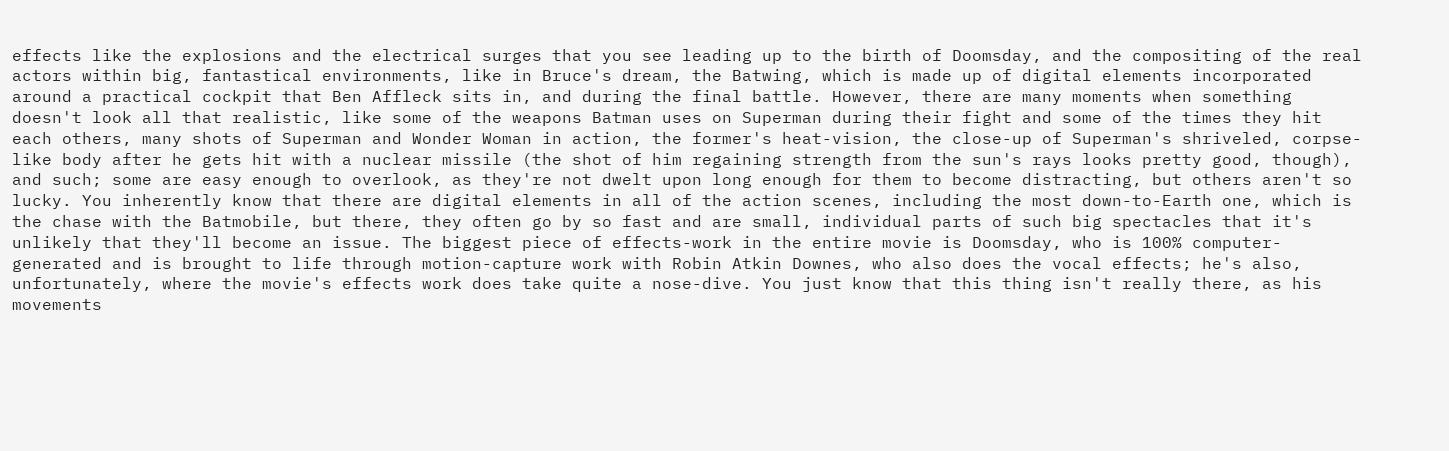effects like the explosions and the electrical surges that you see leading up to the birth of Doomsday, and the compositing of the real actors within big, fantastical environments, like in Bruce's dream, the Batwing, which is made up of digital elements incorporated around a practical cockpit that Ben Affleck sits in, and during the final battle. However, there are many moments when something doesn't look all that realistic, like some of the weapons Batman uses on Superman during their fight and some of the times they hit each others, many shots of Superman and Wonder Woman in action, the former's heat-vision, the close-up of Superman's shriveled, corpse-like body after he gets hit with a nuclear missile (the shot of him regaining strength from the sun's rays looks pretty good, though), and such; some are easy enough to overlook, as they're not dwelt upon long enough for them to become distracting, but others aren't so lucky. You inherently know that there are digital elements in all of the action scenes, including the most down-to-Earth one, which is the chase with the Batmobile, but there, they often go by so fast and are small, individual parts of such big spectacles that it's unlikely that they'll become an issue. The biggest piece of effects-work in the entire movie is Doomsday, who is 100% computer-generated and is brought to life through motion-capture work with Robin Atkin Downes, who also does the vocal effects; he's also, unfortunately, where the movie's effects work does take quite a nose-dive. You just know that this thing isn't really there, as his movements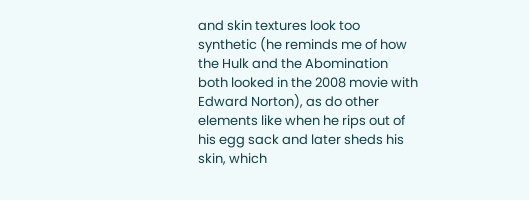and skin textures look too synthetic (he reminds me of how the Hulk and the Abomination both looked in the 2008 movie with Edward Norton), as do other elements like when he rips out of his egg sack and later sheds his skin, which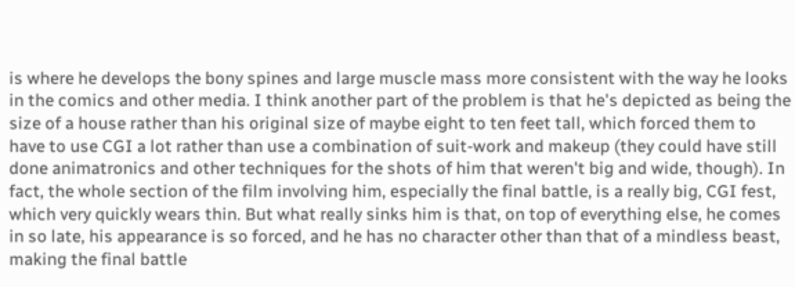is where he develops the bony spines and large muscle mass more consistent with the way he looks in the comics and other media. I think another part of the problem is that he's depicted as being the size of a house rather than his original size of maybe eight to ten feet tall, which forced them to have to use CGI a lot rather than use a combination of suit-work and makeup (they could have still done animatronics and other techniques for the shots of him that weren't big and wide, though). In fact, the whole section of the film involving him, especially the final battle, is a really big, CGI fest, which very quickly wears thin. But what really sinks him is that, on top of everything else, he comes in so late, his appearance is so forced, and he has no character other than that of a mindless beast, making the final battle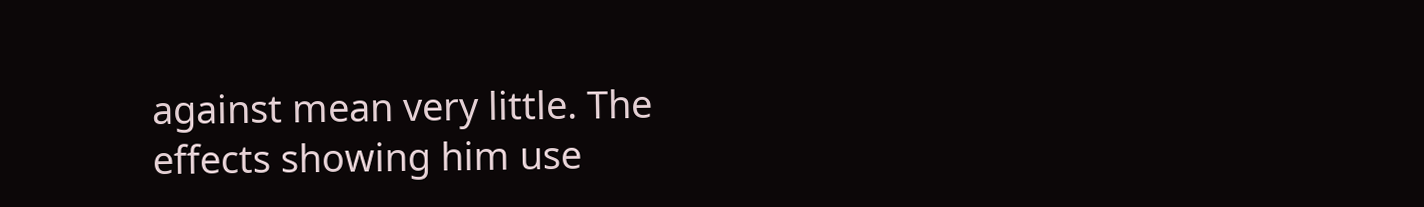against mean very little. The effects showing him use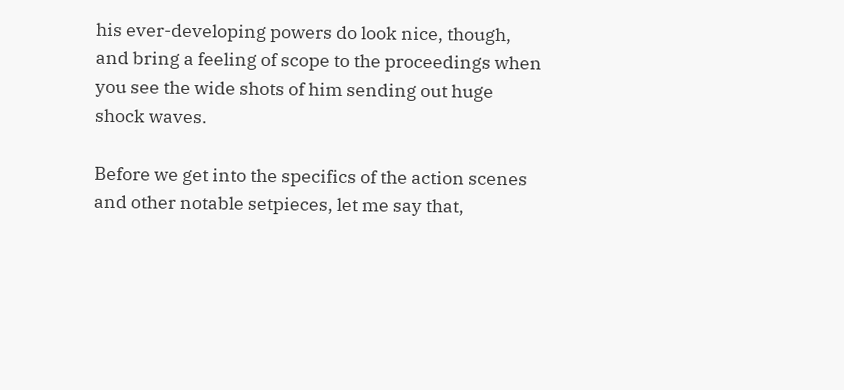his ever-developing powers do look nice, though, and bring a feeling of scope to the proceedings when you see the wide shots of him sending out huge shock waves.

Before we get into the specifics of the action scenes and other notable setpieces, let me say that,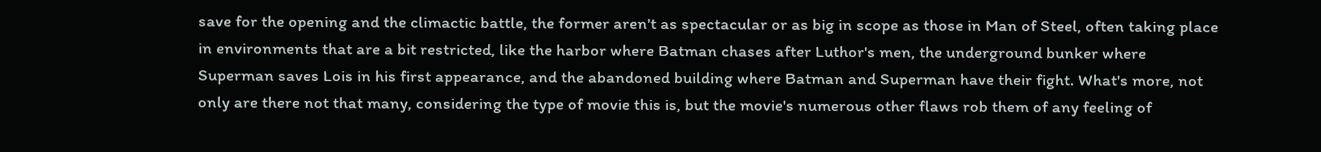save for the opening and the climactic battle, the former aren't as spectacular or as big in scope as those in Man of Steel, often taking place in environments that are a bit restricted, like the harbor where Batman chases after Luthor's men, the underground bunker where Superman saves Lois in his first appearance, and the abandoned building where Batman and Superman have their fight. What's more, not only are there not that many, considering the type of movie this is, but the movie's numerous other flaws rob them of any feeling of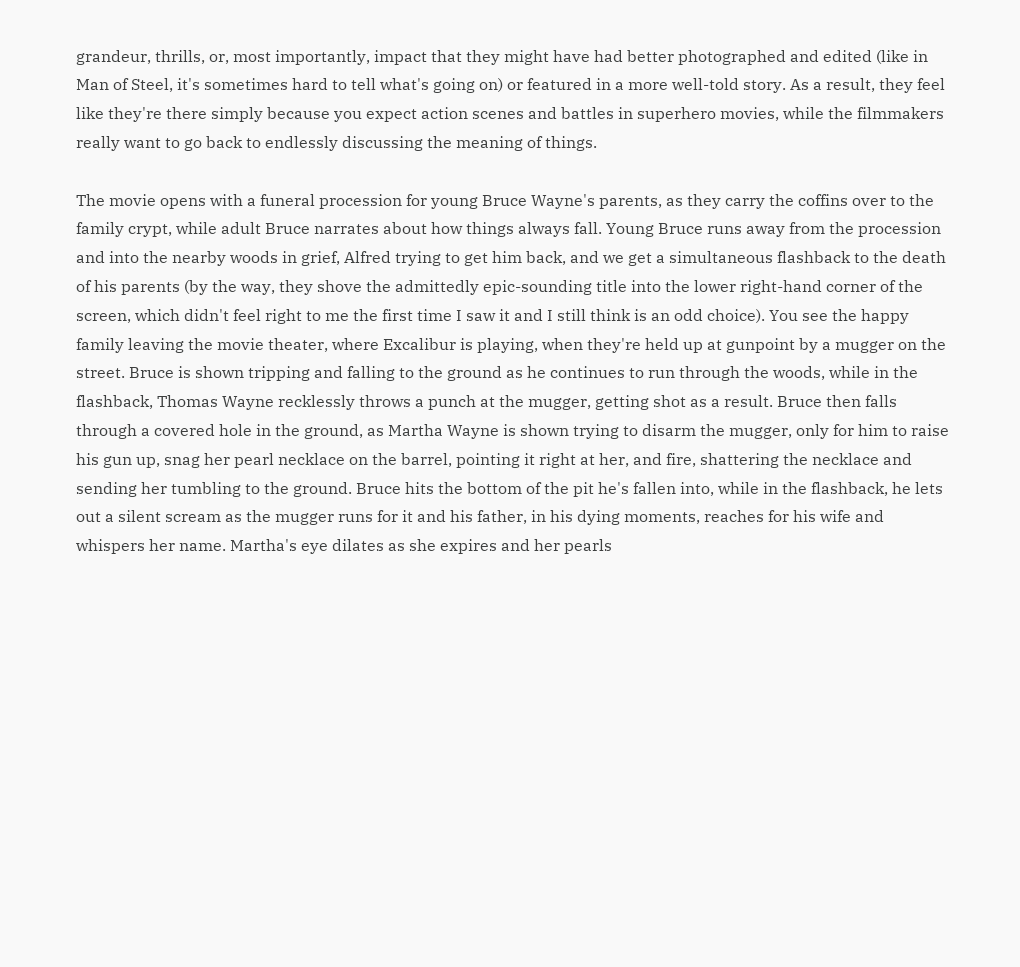grandeur, thrills, or, most importantly, impact that they might have had better photographed and edited (like in Man of Steel, it's sometimes hard to tell what's going on) or featured in a more well-told story. As a result, they feel like they're there simply because you expect action scenes and battles in superhero movies, while the filmmakers really want to go back to endlessly discussing the meaning of things.

The movie opens with a funeral procession for young Bruce Wayne's parents, as they carry the coffins over to the family crypt, while adult Bruce narrates about how things always fall. Young Bruce runs away from the procession and into the nearby woods in grief, Alfred trying to get him back, and we get a simultaneous flashback to the death of his parents (by the way, they shove the admittedly epic-sounding title into the lower right-hand corner of the screen, which didn't feel right to me the first time I saw it and I still think is an odd choice). You see the happy family leaving the movie theater, where Excalibur is playing, when they're held up at gunpoint by a mugger on the street. Bruce is shown tripping and falling to the ground as he continues to run through the woods, while in the flashback, Thomas Wayne recklessly throws a punch at the mugger, getting shot as a result. Bruce then falls through a covered hole in the ground, as Martha Wayne is shown trying to disarm the mugger, only for him to raise his gun up, snag her pearl necklace on the barrel, pointing it right at her, and fire, shattering the necklace and sending her tumbling to the ground. Bruce hits the bottom of the pit he's fallen into, while in the flashback, he lets out a silent scream as the mugger runs for it and his father, in his dying moments, reaches for his wife and whispers her name. Martha's eye dilates as she expires and her pearls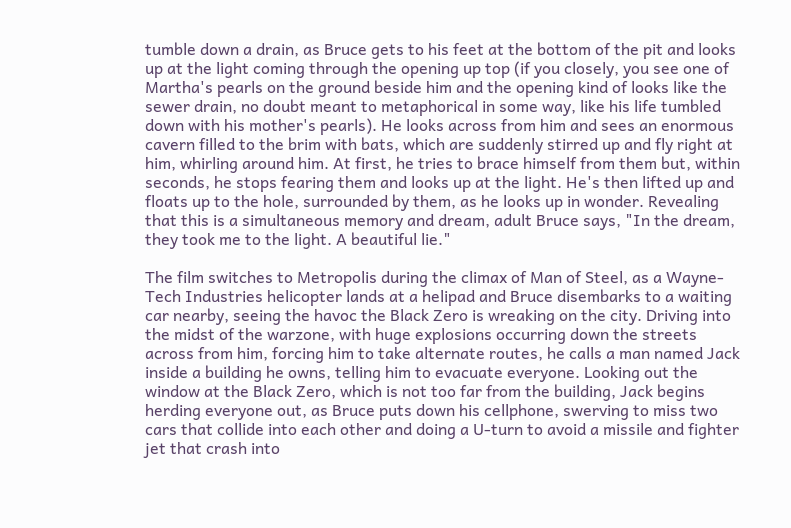tumble down a drain, as Bruce gets to his feet at the bottom of the pit and looks up at the light coming through the opening up top (if you closely, you see one of Martha's pearls on the ground beside him and the opening kind of looks like the sewer drain, no doubt meant to metaphorical in some way, like his life tumbled down with his mother's pearls). He looks across from him and sees an enormous cavern filled to the brim with bats, which are suddenly stirred up and fly right at him, whirling around him. At first, he tries to brace himself from them but, within seconds, he stops fearing them and looks up at the light. He's then lifted up and floats up to the hole, surrounded by them, as he looks up in wonder. Revealing that this is a simultaneous memory and dream, adult Bruce says, "In the dream, they took me to the light. A beautiful lie."

The film switches to Metropolis during the climax of Man of Steel, as a Wayne-Tech Industries helicopter lands at a helipad and Bruce disembarks to a waiting car nearby, seeing the havoc the Black Zero is wreaking on the city. Driving into the midst of the warzone, with huge explosions occurring down the streets across from him, forcing him to take alternate routes, he calls a man named Jack inside a building he owns, telling him to evacuate everyone. Looking out the window at the Black Zero, which is not too far from the building, Jack begins herding everyone out, as Bruce puts down his cellphone, swerving to miss two cars that collide into each other and doing a U-turn to avoid a missile and fighter jet that crash into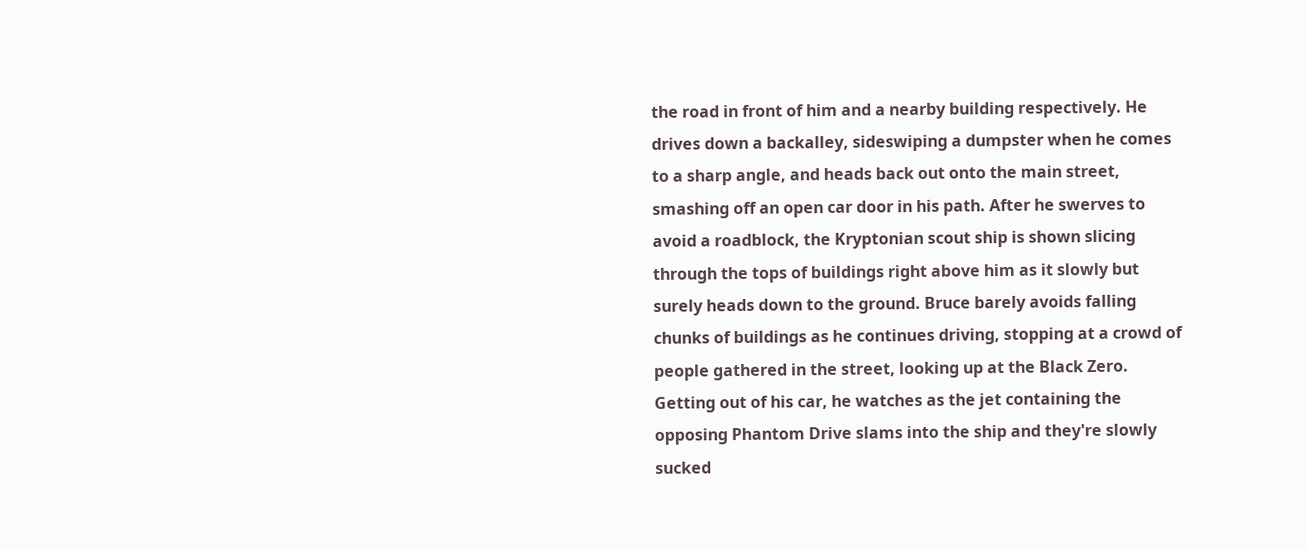the road in front of him and a nearby building respectively. He drives down a backalley, sideswiping a dumpster when he comes to a sharp angle, and heads back out onto the main street, smashing off an open car door in his path. After he swerves to avoid a roadblock, the Kryptonian scout ship is shown slicing through the tops of buildings right above him as it slowly but surely heads down to the ground. Bruce barely avoids falling chunks of buildings as he continues driving, stopping at a crowd of people gathered in the street, looking up at the Black Zero. Getting out of his car, he watches as the jet containing the opposing Phantom Drive slams into the ship and they're slowly sucked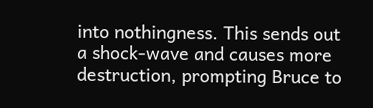into nothingness. This sends out a shock-wave and causes more destruction, prompting Bruce to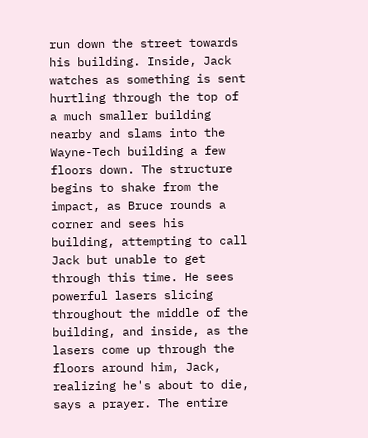run down the street towards his building. Inside, Jack watches as something is sent hurtling through the top of a much smaller building nearby and slams into the Wayne-Tech building a few floors down. The structure begins to shake from the impact, as Bruce rounds a corner and sees his building, attempting to call Jack but unable to get through this time. He sees powerful lasers slicing throughout the middle of the building, and inside, as the lasers come up through the floors around him, Jack, realizing he's about to die, says a prayer. The entire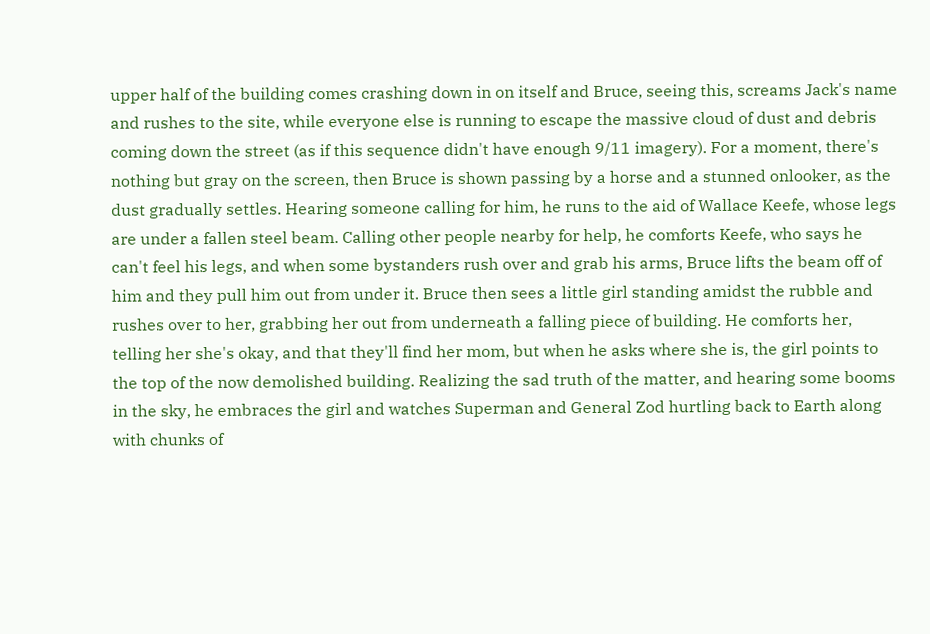upper half of the building comes crashing down in on itself and Bruce, seeing this, screams Jack's name and rushes to the site, while everyone else is running to escape the massive cloud of dust and debris coming down the street (as if this sequence didn't have enough 9/11 imagery). For a moment, there's nothing but gray on the screen, then Bruce is shown passing by a horse and a stunned onlooker, as the dust gradually settles. Hearing someone calling for him, he runs to the aid of Wallace Keefe, whose legs are under a fallen steel beam. Calling other people nearby for help, he comforts Keefe, who says he can't feel his legs, and when some bystanders rush over and grab his arms, Bruce lifts the beam off of him and they pull him out from under it. Bruce then sees a little girl standing amidst the rubble and rushes over to her, grabbing her out from underneath a falling piece of building. He comforts her, telling her she's okay, and that they'll find her mom, but when he asks where she is, the girl points to the top of the now demolished building. Realizing the sad truth of the matter, and hearing some booms in the sky, he embraces the girl and watches Superman and General Zod hurtling back to Earth along with chunks of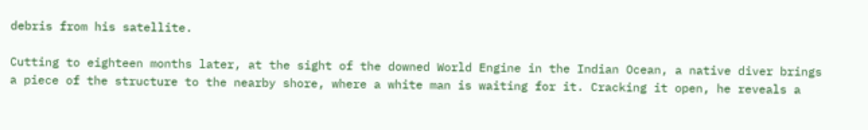debris from his satellite.

Cutting to eighteen months later, at the sight of the downed World Engine in the Indian Ocean, a native diver brings a piece of the structure to the nearby shore, where a white man is waiting for it. Cracking it open, he reveals a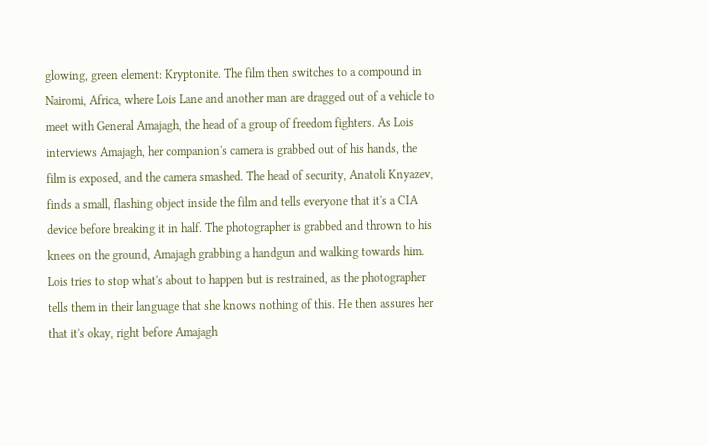glowing, green element: Kryptonite. The film then switches to a compound in Nairomi, Africa, where Lois Lane and another man are dragged out of a vehicle to meet with General Amajagh, the head of a group of freedom fighters. As Lois interviews Amajagh, her companion's camera is grabbed out of his hands, the film is exposed, and the camera smashed. The head of security, Anatoli Knyazev, finds a small, flashing object inside the film and tells everyone that it's a CIA device before breaking it in half. The photographer is grabbed and thrown to his knees on the ground, Amajagh grabbing a handgun and walking towards him. Lois tries to stop what's about to happen but is restrained, as the photographer tells them in their language that she knows nothing of this. He then assures her that it's okay, right before Amajagh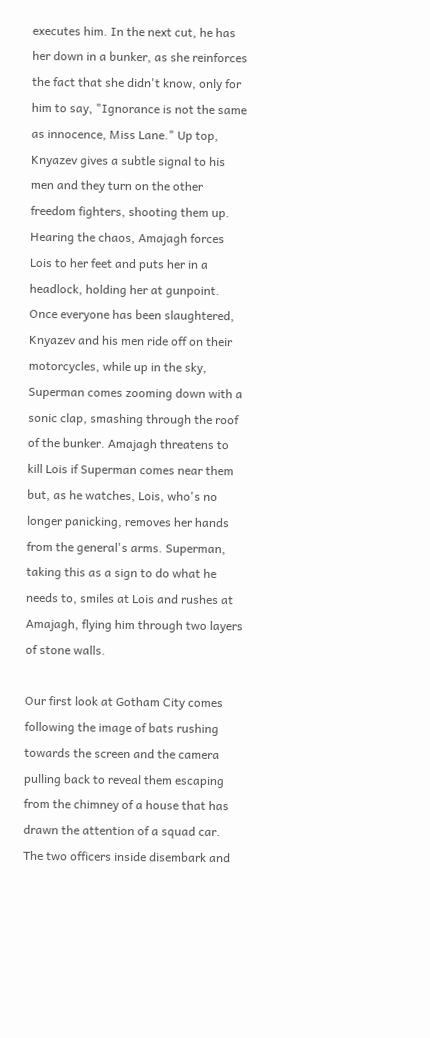executes him. In the next cut, he has her down in a bunker, as she reinforces the fact that she didn't know, only for him to say, "Ignorance is not the same as innocence, Miss Lane." Up top, Knyazev gives a subtle signal to his men and they turn on the other freedom fighters, shooting them up. Hearing the chaos, Amajagh forces Lois to her feet and puts her in a headlock, holding her at gunpoint. Once everyone has been slaughtered, Knyazev and his men ride off on their motorcycles, while up in the sky, Superman comes zooming down with a sonic clap, smashing through the roof of the bunker. Amajagh threatens to kill Lois if Superman comes near them but, as he watches, Lois, who's no longer panicking, removes her hands from the general's arms. Superman, taking this as a sign to do what he needs to, smiles at Lois and rushes at Amajagh, flying him through two layers of stone walls.

Our first look at Gotham City comes following the image of bats rushing towards the screen and the camera pulling back to reveal them escaping from the chimney of a house that has drawn the attention of a squad car. The two officers inside disembark and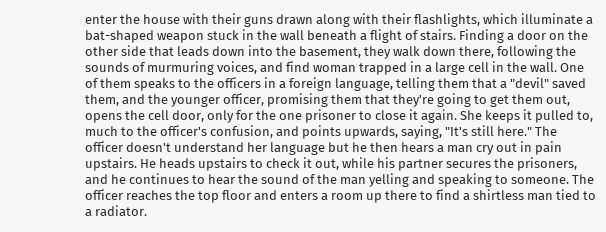enter the house with their guns drawn along with their flashlights, which illuminate a bat-shaped weapon stuck in the wall beneath a flight of stairs. Finding a door on the other side that leads down into the basement, they walk down there, following the sounds of murmuring voices, and find woman trapped in a large cell in the wall. One of them speaks to the officers in a foreign language, telling them that a "devil" saved them, and the younger officer, promising them that they're going to get them out, opens the cell door, only for the one prisoner to close it again. She keeps it pulled to, much to the officer's confusion, and points upwards, saying, "It's still here." The officer doesn't understand her language but he then hears a man cry out in pain upstairs. He heads upstairs to check it out, while his partner secures the prisoners, and he continues to hear the sound of the man yelling and speaking to someone. The officer reaches the top floor and enters a room up there to find a shirtless man tied to a radiator.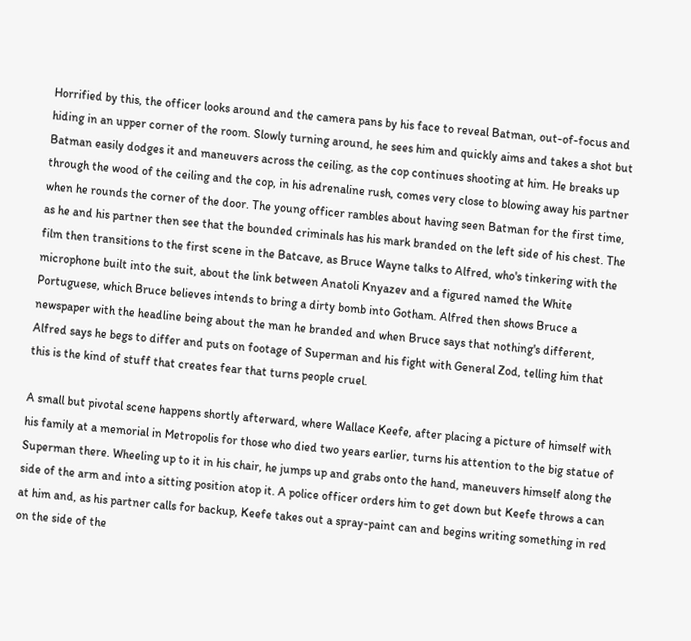Horrified by this, the officer looks around and the camera pans by his face to reveal Batman, out-of-focus and hiding in an upper corner of the room. Slowly turning around, he sees him and quickly aims and takes a shot but Batman easily dodges it and maneuvers across the ceiling, as the cop continues shooting at him. He breaks up through the wood of the ceiling and the cop, in his adrenaline rush, comes very close to blowing away his partner when he rounds the corner of the door. The young officer rambles about having seen Batman for the first time, as he and his partner then see that the bounded criminals has his mark branded on the left side of his chest. The film then transitions to the first scene in the Batcave, as Bruce Wayne talks to Alfred, who's tinkering with the microphone built into the suit, about the link between Anatoli Knyazev and a figured named the White Portuguese, which Bruce believes intends to bring a dirty bomb into Gotham. Alfred then shows Bruce a newspaper with the headline being about the man he branded and when Bruce says that nothing's different, Alfred says he begs to differ and puts on footage of Superman and his fight with General Zod, telling him that this is the kind of stuff that creates fear that turns people cruel.

A small but pivotal scene happens shortly afterward, where Wallace Keefe, after placing a picture of himself with his family at a memorial in Metropolis for those who died two years earlier, turns his attention to the big statue of Superman there. Wheeling up to it in his chair, he jumps up and grabs onto the hand, maneuvers himself along the side of the arm and into a sitting position atop it. A police officer orders him to get down but Keefe throws a can at him and, as his partner calls for backup, Keefe takes out a spray-paint can and begins writing something in red on the side of the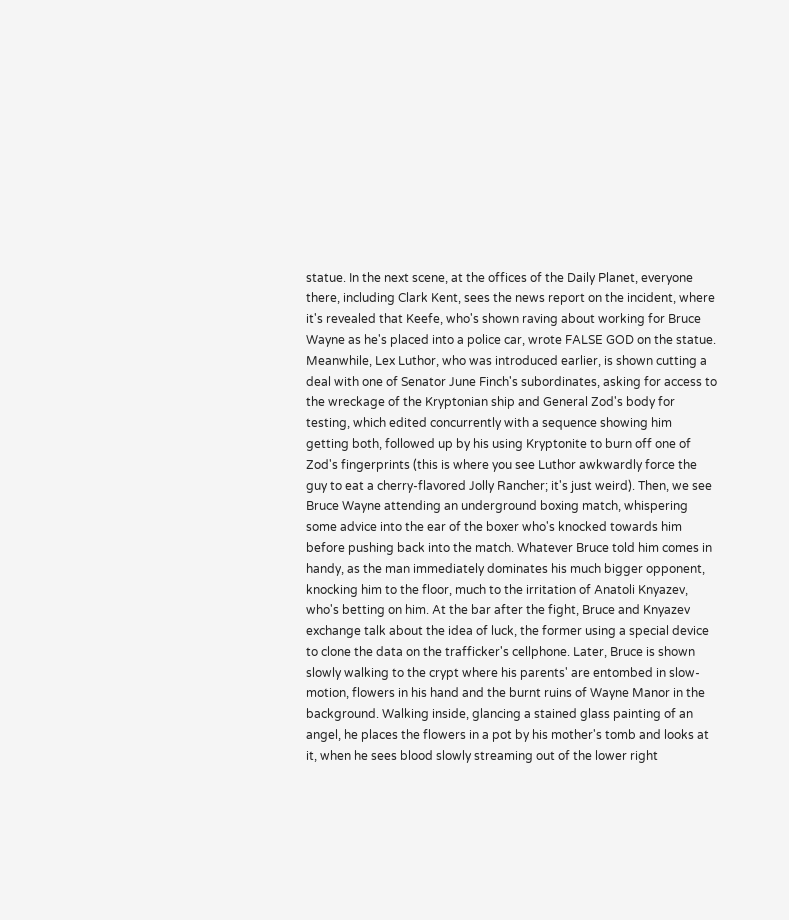statue. In the next scene, at the offices of the Daily Planet, everyone there, including Clark Kent, sees the news report on the incident, where it's revealed that Keefe, who's shown raving about working for Bruce Wayne as he's placed into a police car, wrote FALSE GOD on the statue. Meanwhile, Lex Luthor, who was introduced earlier, is shown cutting a deal with one of Senator June Finch's subordinates, asking for access to the wreckage of the Kryptonian ship and General Zod's body for testing, which edited concurrently with a sequence showing him getting both, followed up by his using Kryptonite to burn off one of Zod's fingerprints (this is where you see Luthor awkwardly force the guy to eat a cherry-flavored Jolly Rancher; it's just weird). Then, we see Bruce Wayne attending an underground boxing match, whispering some advice into the ear of the boxer who's knocked towards him before pushing back into the match. Whatever Bruce told him comes in handy, as the man immediately dominates his much bigger opponent, knocking him to the floor, much to the irritation of Anatoli Knyazev, who's betting on him. At the bar after the fight, Bruce and Knyazev exchange talk about the idea of luck, the former using a special device to clone the data on the trafficker's cellphone. Later, Bruce is shown slowly walking to the crypt where his parents' are entombed in slow-motion, flowers in his hand and the burnt ruins of Wayne Manor in the background. Walking inside, glancing a stained glass painting of an angel, he places the flowers in a pot by his mother's tomb and looks at it, when he sees blood slowly streaming out of the lower right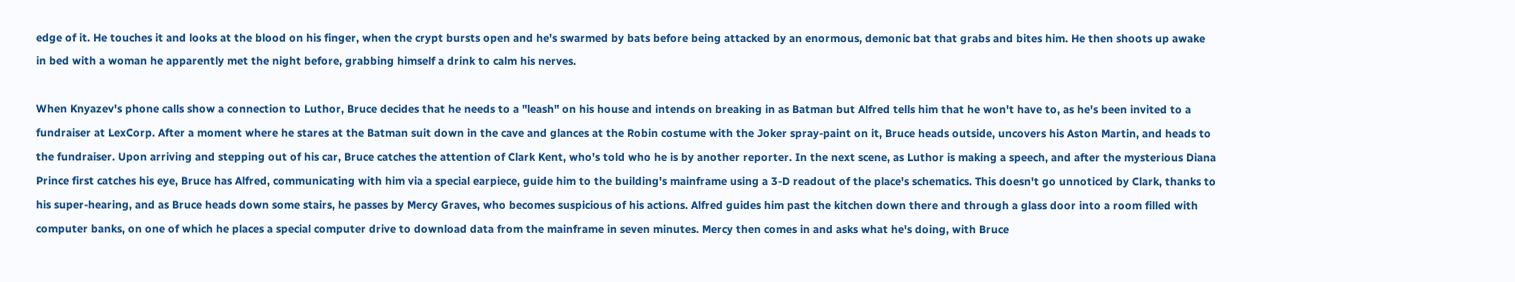edge of it. He touches it and looks at the blood on his finger, when the crypt bursts open and he's swarmed by bats before being attacked by an enormous, demonic bat that grabs and bites him. He then shoots up awake in bed with a woman he apparently met the night before, grabbing himself a drink to calm his nerves.

When Knyazev's phone calls show a connection to Luthor, Bruce decides that he needs to a "leash" on his house and intends on breaking in as Batman but Alfred tells him that he won't have to, as he's been invited to a fundraiser at LexCorp. After a moment where he stares at the Batman suit down in the cave and glances at the Robin costume with the Joker spray-paint on it, Bruce heads outside, uncovers his Aston Martin, and heads to the fundraiser. Upon arriving and stepping out of his car, Bruce catches the attention of Clark Kent, who's told who he is by another reporter. In the next scene, as Luthor is making a speech, and after the mysterious Diana Prince first catches his eye, Bruce has Alfred, communicating with him via a special earpiece, guide him to the building's mainframe using a 3-D readout of the place's schematics. This doesn't go unnoticed by Clark, thanks to his super-hearing, and as Bruce heads down some stairs, he passes by Mercy Graves, who becomes suspicious of his actions. Alfred guides him past the kitchen down there and through a glass door into a room filled with computer banks, on one of which he places a special computer drive to download data from the mainframe in seven minutes. Mercy then comes in and asks what he's doing, with Bruce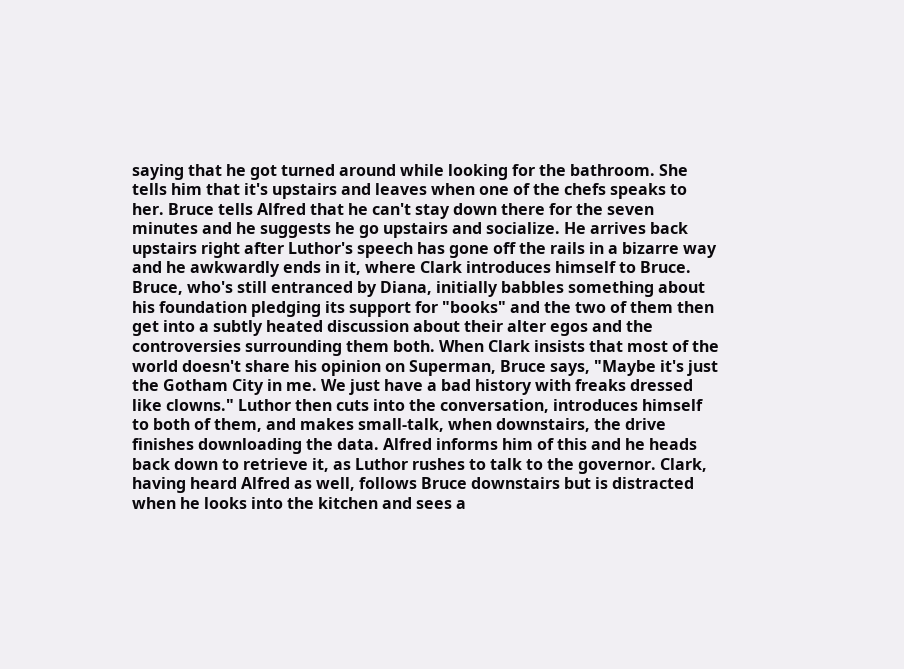saying that he got turned around while looking for the bathroom. She tells him that it's upstairs and leaves when one of the chefs speaks to her. Bruce tells Alfred that he can't stay down there for the seven minutes and he suggests he go upstairs and socialize. He arrives back upstairs right after Luthor's speech has gone off the rails in a bizarre way and he awkwardly ends in it, where Clark introduces himself to Bruce. Bruce, who's still entranced by Diana, initially babbles something about his foundation pledging its support for "books" and the two of them then get into a subtly heated discussion about their alter egos and the controversies surrounding them both. When Clark insists that most of the world doesn't share his opinion on Superman, Bruce says, "Maybe it's just the Gotham City in me. We just have a bad history with freaks dressed like clowns." Luthor then cuts into the conversation, introduces himself to both of them, and makes small-talk, when downstairs, the drive finishes downloading the data. Alfred informs him of this and he heads back down to retrieve it, as Luthor rushes to talk to the governor. Clark, having heard Alfred as well, follows Bruce downstairs but is distracted when he looks into the kitchen and sees a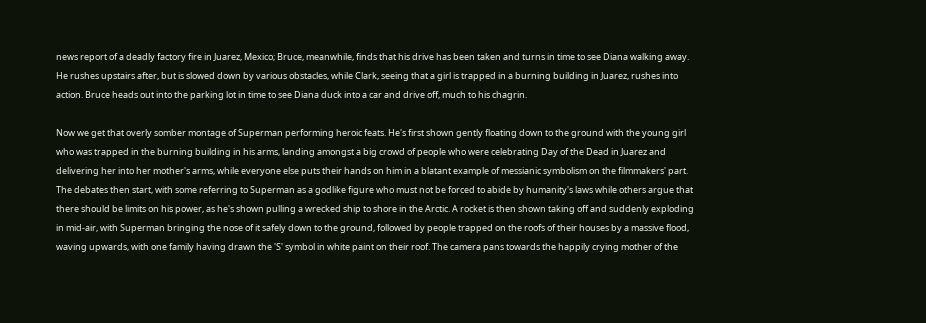news report of a deadly factory fire in Juarez, Mexico; Bruce, meanwhile, finds that his drive has been taken and turns in time to see Diana walking away. He rushes upstairs after, but is slowed down by various obstacles, while Clark, seeing that a girl is trapped in a burning building in Juarez, rushes into action. Bruce heads out into the parking lot in time to see Diana duck into a car and drive off, much to his chagrin.

Now we get that overly somber montage of Superman performing heroic feats. He's first shown gently floating down to the ground with the young girl who was trapped in the burning building in his arms, landing amongst a big crowd of people who were celebrating Day of the Dead in Juarez and delivering her into her mother's arms, while everyone else puts their hands on him in a blatant example of messianic symbolism on the filmmakers' part. The debates then start, with some referring to Superman as a godlike figure who must not be forced to abide by humanity's laws while others argue that there should be limits on his power, as he's shown pulling a wrecked ship to shore in the Arctic. A rocket is then shown taking off and suddenly exploding in mid-air, with Superman bringing the nose of it safely down to the ground, followed by people trapped on the roofs of their houses by a massive flood, waving upwards, with one family having drawn the 'S' symbol in white paint on their roof. The camera pans towards the happily crying mother of the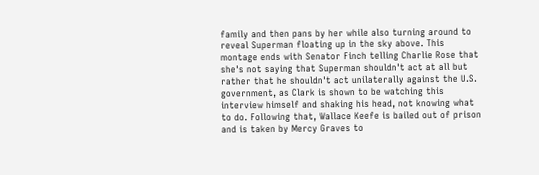family and then pans by her while also turning around to reveal Superman floating up in the sky above. This montage ends with Senator Finch telling Charlie Rose that she's not saying that Superman shouldn't act at all but rather that he shouldn't act unilaterally against the U.S. government, as Clark is shown to be watching this interview himself and shaking his head, not knowing what to do. Following that, Wallace Keefe is bailed out of prison and is taken by Mercy Graves to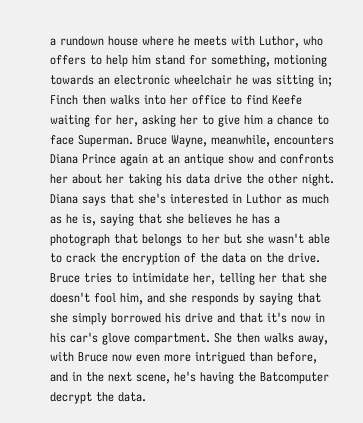a rundown house where he meets with Luthor, who offers to help him stand for something, motioning towards an electronic wheelchair he was sitting in; Finch then walks into her office to find Keefe waiting for her, asking her to give him a chance to face Superman. Bruce Wayne, meanwhile, encounters Diana Prince again at an antique show and confronts her about her taking his data drive the other night. Diana says that she's interested in Luthor as much as he is, saying that she believes he has a photograph that belongs to her but she wasn't able to crack the encryption of the data on the drive. Bruce tries to intimidate her, telling her that she doesn't fool him, and she responds by saying that she simply borrowed his drive and that it's now in his car's glove compartment. She then walks away, with Bruce now even more intrigued than before, and in the next scene, he's having the Batcomputer decrypt the data.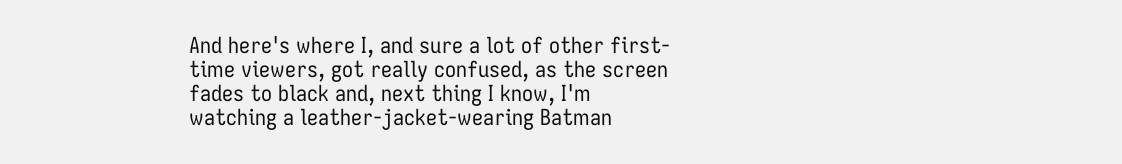And here's where I, and sure a lot of other first-time viewers, got really confused, as the screen fades to black and, next thing I know, I'm watching a leather-jacket-wearing Batman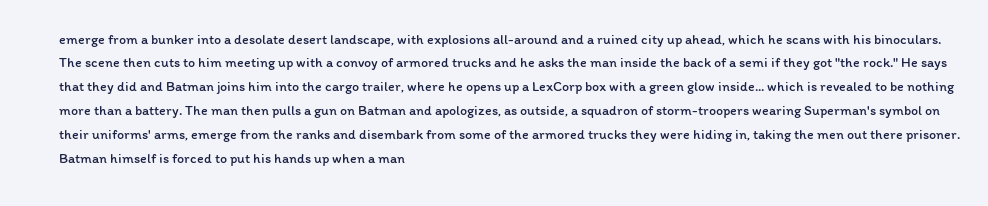emerge from a bunker into a desolate desert landscape, with explosions all-around and a ruined city up ahead, which he scans with his binoculars. The scene then cuts to him meeting up with a convoy of armored trucks and he asks the man inside the back of a semi if they got "the rock." He says that they did and Batman joins him into the cargo trailer, where he opens up a LexCorp box with a green glow inside... which is revealed to be nothing more than a battery. The man then pulls a gun on Batman and apologizes, as outside, a squadron of storm-troopers wearing Superman's symbol on their uniforms' arms, emerge from the ranks and disembark from some of the armored trucks they were hiding in, taking the men out there prisoner. Batman himself is forced to put his hands up when a man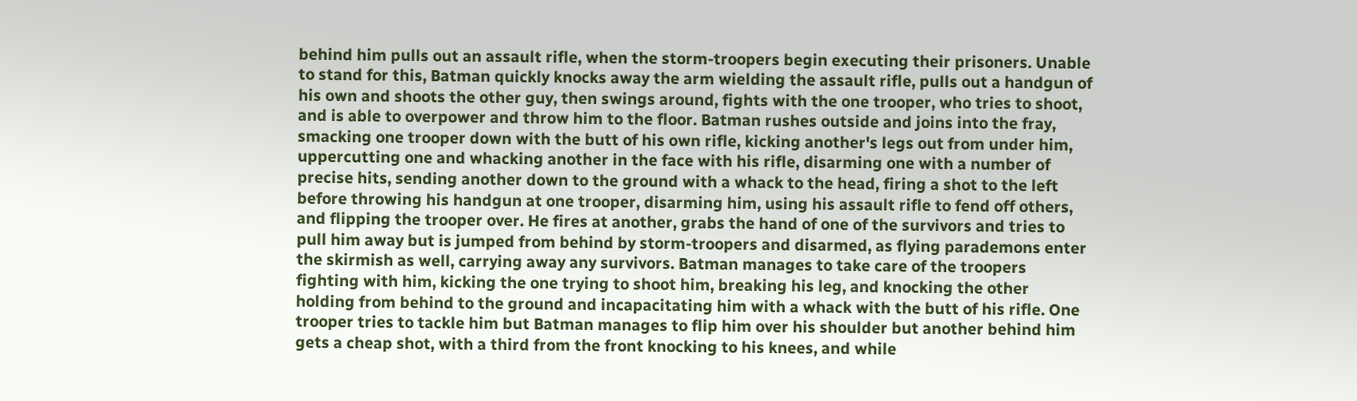behind him pulls out an assault rifle, when the storm-troopers begin executing their prisoners. Unable to stand for this, Batman quickly knocks away the arm wielding the assault rifle, pulls out a handgun of his own and shoots the other guy, then swings around, fights with the one trooper, who tries to shoot, and is able to overpower and throw him to the floor. Batman rushes outside and joins into the fray, smacking one trooper down with the butt of his own rifle, kicking another's legs out from under him, uppercutting one and whacking another in the face with his rifle, disarming one with a number of precise hits, sending another down to the ground with a whack to the head, firing a shot to the left before throwing his handgun at one trooper, disarming him, using his assault rifle to fend off others, and flipping the trooper over. He fires at another, grabs the hand of one of the survivors and tries to pull him away but is jumped from behind by storm-troopers and disarmed, as flying parademons enter the skirmish as well, carrying away any survivors. Batman manages to take care of the troopers fighting with him, kicking the one trying to shoot him, breaking his leg, and knocking the other holding from behind to the ground and incapacitating him with a whack with the butt of his rifle. One trooper tries to tackle him but Batman manages to flip him over his shoulder but another behind him gets a cheap shot, with a third from the front knocking to his knees, and while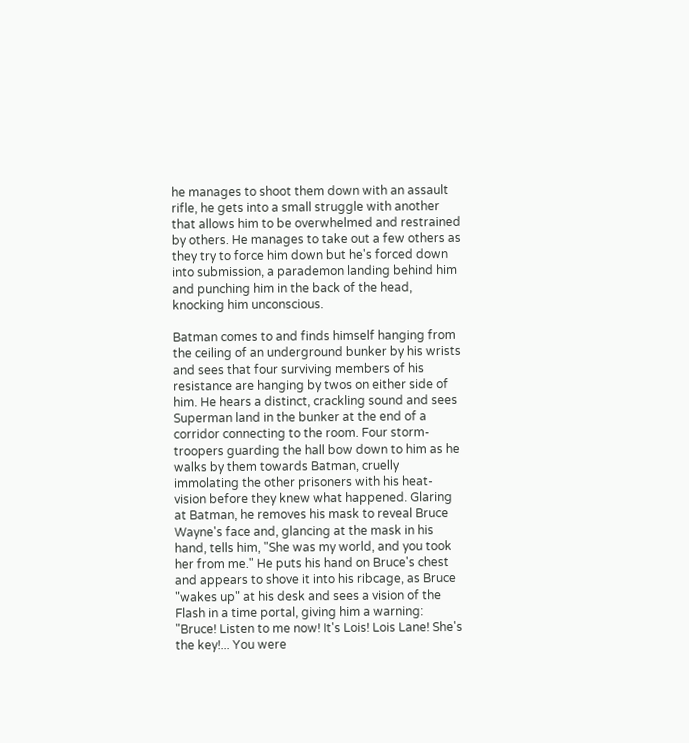he manages to shoot them down with an assault rifle, he gets into a small struggle with another that allows him to be overwhelmed and restrained by others. He manages to take out a few others as they try to force him down but he's forced down into submission, a parademon landing behind him and punching him in the back of the head, knocking him unconscious.

Batman comes to and finds himself hanging from the ceiling of an underground bunker by his wrists and sees that four surviving members of his resistance are hanging by twos on either side of him. He hears a distinct, crackling sound and sees Superman land in the bunker at the end of a corridor connecting to the room. Four storm-troopers guarding the hall bow down to him as he walks by them towards Batman, cruelly immolating the other prisoners with his heat-vision before they knew what happened. Glaring at Batman, he removes his mask to reveal Bruce Wayne's face and, glancing at the mask in his hand, tells him, "She was my world, and you took her from me." He puts his hand on Bruce's chest and appears to shove it into his ribcage, as Bruce "wakes up" at his desk and sees a vision of the Flash in a time portal, giving him a warning: "Bruce! Listen to me now! It's Lois! Lois Lane! She's the key!... You were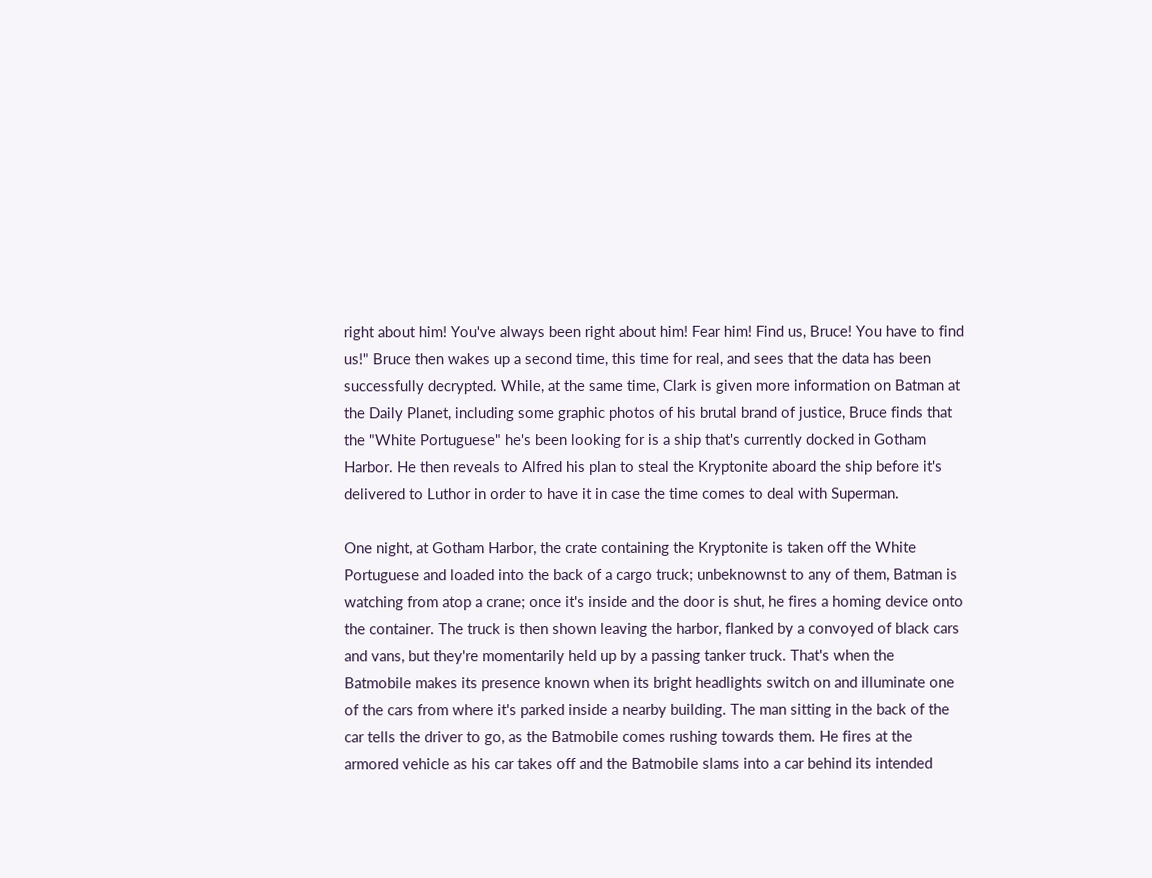right about him! You've always been right about him! Fear him! Find us, Bruce! You have to find us!" Bruce then wakes up a second time, this time for real, and sees that the data has been successfully decrypted. While, at the same time, Clark is given more information on Batman at the Daily Planet, including some graphic photos of his brutal brand of justice, Bruce finds that the "White Portuguese" he's been looking for is a ship that's currently docked in Gotham Harbor. He then reveals to Alfred his plan to steal the Kryptonite aboard the ship before it's delivered to Luthor in order to have it in case the time comes to deal with Superman.

One night, at Gotham Harbor, the crate containing the Kryptonite is taken off the White Portuguese and loaded into the back of a cargo truck; unbeknownst to any of them, Batman is watching from atop a crane; once it's inside and the door is shut, he fires a homing device onto the container. The truck is then shown leaving the harbor, flanked by a convoyed of black cars and vans, but they're momentarily held up by a passing tanker truck. That's when the Batmobile makes its presence known when its bright headlights switch on and illuminate one of the cars from where it's parked inside a nearby building. The man sitting in the back of the car tells the driver to go, as the Batmobile comes rushing towards them. He fires at the armored vehicle as his car takes off and the Batmobile slams into a car behind its intended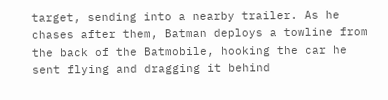target, sending into a nearby trailer. As he chases after them, Batman deploys a towline from the back of the Batmobile, hooking the car he sent flying and dragging it behind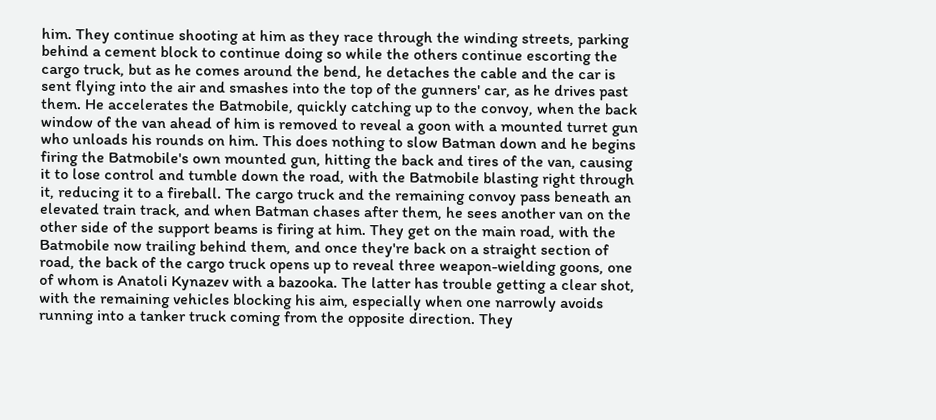him. They continue shooting at him as they race through the winding streets, parking behind a cement block to continue doing so while the others continue escorting the cargo truck, but as he comes around the bend, he detaches the cable and the car is sent flying into the air and smashes into the top of the gunners' car, as he drives past them. He accelerates the Batmobile, quickly catching up to the convoy, when the back window of the van ahead of him is removed to reveal a goon with a mounted turret gun who unloads his rounds on him. This does nothing to slow Batman down and he begins firing the Batmobile's own mounted gun, hitting the back and tires of the van, causing it to lose control and tumble down the road, with the Batmobile blasting right through it, reducing it to a fireball. The cargo truck and the remaining convoy pass beneath an elevated train track, and when Batman chases after them, he sees another van on the other side of the support beams is firing at him. They get on the main road, with the Batmobile now trailing behind them, and once they're back on a straight section of road, the back of the cargo truck opens up to reveal three weapon-wielding goons, one of whom is Anatoli Kynazev with a bazooka. The latter has trouble getting a clear shot, with the remaining vehicles blocking his aim, especially when one narrowly avoids running into a tanker truck coming from the opposite direction. They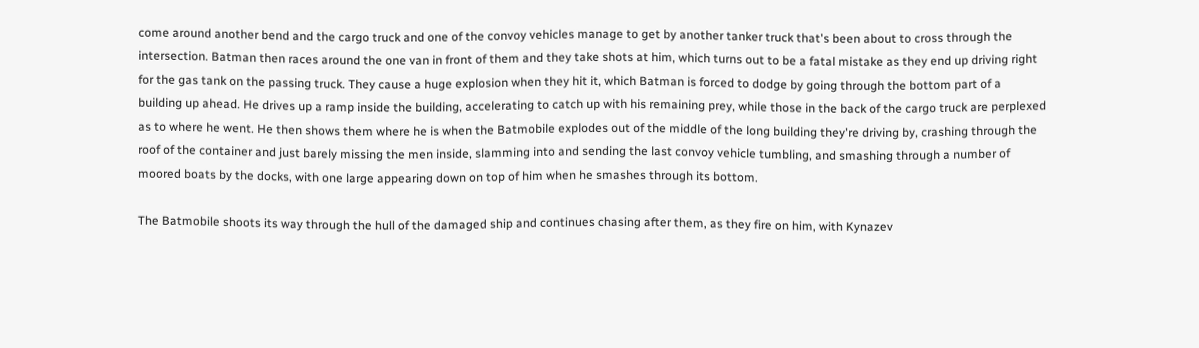come around another bend and the cargo truck and one of the convoy vehicles manage to get by another tanker truck that's been about to cross through the intersection. Batman then races around the one van in front of them and they take shots at him, which turns out to be a fatal mistake as they end up driving right for the gas tank on the passing truck. They cause a huge explosion when they hit it, which Batman is forced to dodge by going through the bottom part of a building up ahead. He drives up a ramp inside the building, accelerating to catch up with his remaining prey, while those in the back of the cargo truck are perplexed as to where he went. He then shows them where he is when the Batmobile explodes out of the middle of the long building they're driving by, crashing through the roof of the container and just barely missing the men inside, slamming into and sending the last convoy vehicle tumbling, and smashing through a number of moored boats by the docks, with one large appearing down on top of him when he smashes through its bottom.

The Batmobile shoots its way through the hull of the damaged ship and continues chasing after them, as they fire on him, with Kynazev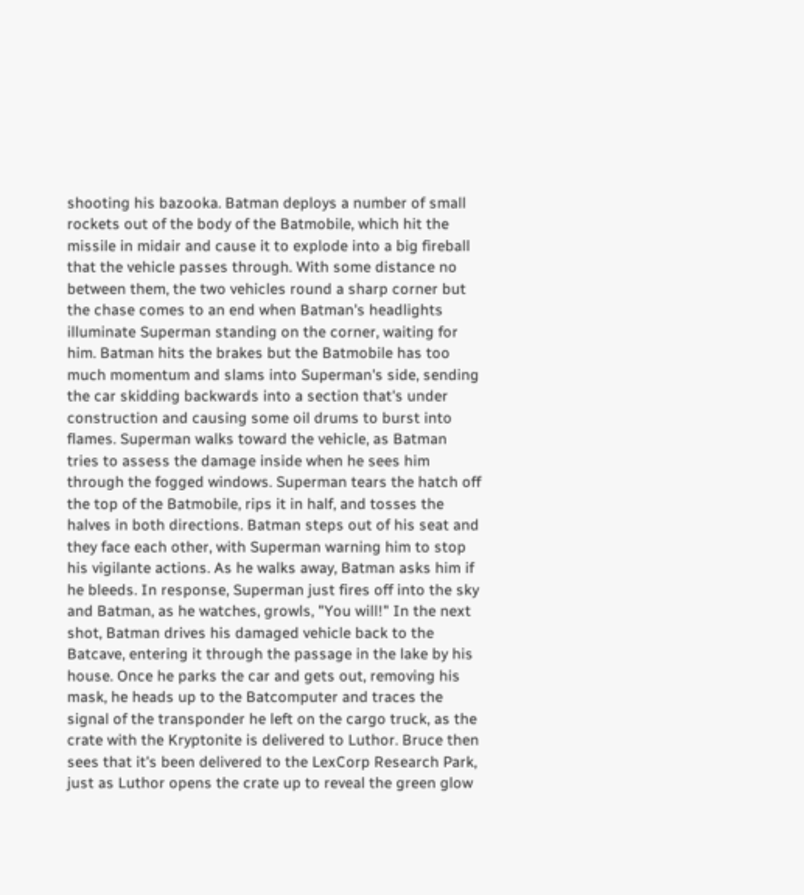shooting his bazooka. Batman deploys a number of small rockets out of the body of the Batmobile, which hit the missile in midair and cause it to explode into a big fireball that the vehicle passes through. With some distance no between them, the two vehicles round a sharp corner but the chase comes to an end when Batman's headlights illuminate Superman standing on the corner, waiting for him. Batman hits the brakes but the Batmobile has too much momentum and slams into Superman's side, sending the car skidding backwards into a section that's under construction and causing some oil drums to burst into flames. Superman walks toward the vehicle, as Batman tries to assess the damage inside when he sees him through the fogged windows. Superman tears the hatch off the top of the Batmobile, rips it in half, and tosses the halves in both directions. Batman steps out of his seat and they face each other, with Superman warning him to stop his vigilante actions. As he walks away, Batman asks him if he bleeds. In response, Superman just fires off into the sky and Batman, as he watches, growls, "You will!" In the next shot, Batman drives his damaged vehicle back to the Batcave, entering it through the passage in the lake by his house. Once he parks the car and gets out, removing his mask, he heads up to the Batcomputer and traces the signal of the transponder he left on the cargo truck, as the crate with the Kryptonite is delivered to Luthor. Bruce then sees that it's been delivered to the LexCorp Research Park, just as Luthor opens the crate up to reveal the green glow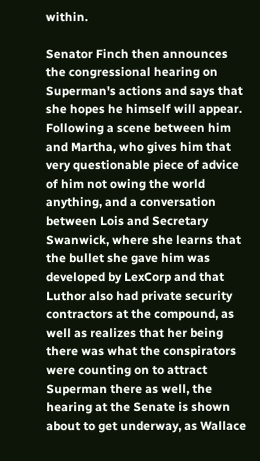within.

Senator Finch then announces the congressional hearing on Superman's actions and says that she hopes he himself will appear. Following a scene between him and Martha, who gives him that very questionable piece of advice of him not owing the world anything, and a conversation between Lois and Secretary Swanwick, where she learns that the bullet she gave him was developed by LexCorp and that Luthor also had private security contractors at the compound, as well as realizes that her being there was what the conspirators were counting on to attract Superman there as well, the hearing at the Senate is shown about to get underway, as Wallace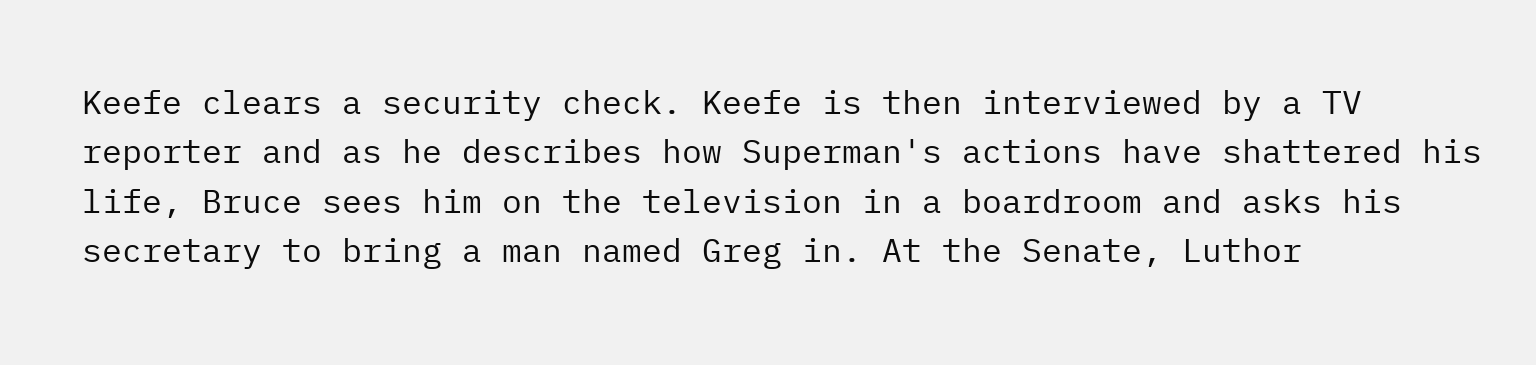Keefe clears a security check. Keefe is then interviewed by a TV reporter and as he describes how Superman's actions have shattered his life, Bruce sees him on the television in a boardroom and asks his secretary to bring a man named Greg in. At the Senate, Luthor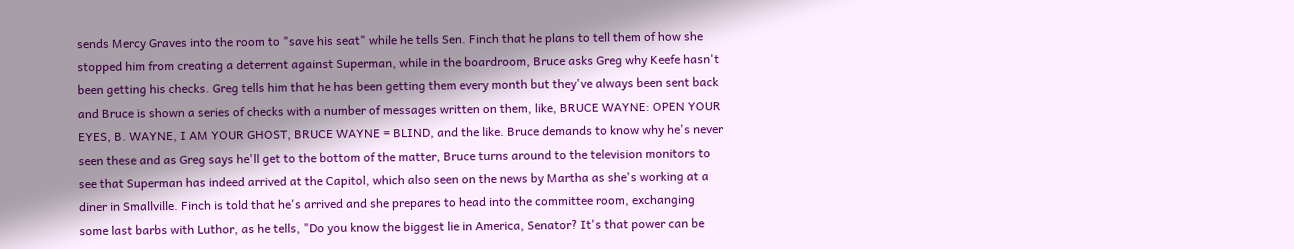sends Mercy Graves into the room to "save his seat" while he tells Sen. Finch that he plans to tell them of how she stopped him from creating a deterrent against Superman, while in the boardroom, Bruce asks Greg why Keefe hasn't been getting his checks. Greg tells him that he has been getting them every month but they've always been sent back and Bruce is shown a series of checks with a number of messages written on them, like, BRUCE WAYNE: OPEN YOUR EYES, B. WAYNE, I AM YOUR GHOST, BRUCE WAYNE = BLIND, and the like. Bruce demands to know why he's never seen these and as Greg says he'll get to the bottom of the matter, Bruce turns around to the television monitors to see that Superman has indeed arrived at the Capitol, which also seen on the news by Martha as she's working at a diner in Smallville. Finch is told that he's arrived and she prepares to head into the committee room, exchanging some last barbs with Luthor, as he tells, "Do you know the biggest lie in America, Senator? It's that power can be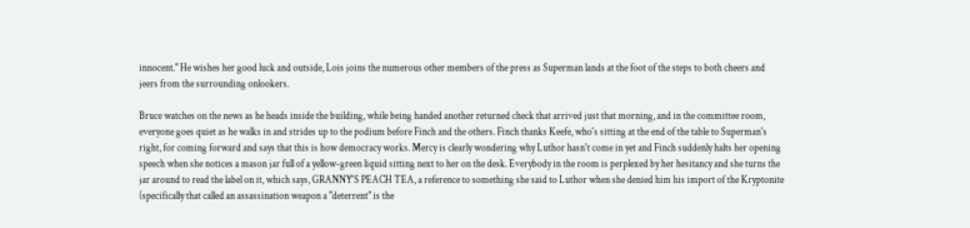innocent." He wishes her good luck and outside, Lois joins the numerous other members of the press as Superman lands at the foot of the steps to both cheers and jeers from the surrounding onlookers.

Bruce watches on the news as he heads inside the building, while being handed another returned check that arrived just that morning, and in the committee room, everyone goes quiet as he walks in and strides up to the podium before Finch and the others. Finch thanks Keefe, who's sitting at the end of the table to Superman's right, for coming forward and says that this is how democracy works. Mercy is clearly wondering why Luthor hasn't come in yet and Finch suddenly halts her opening speech when she notices a mason jar full of a yellow-green liquid sitting next to her on the desk. Everybody in the room is perplexed by her hesitancy and she turns the jar around to read the label on it, which says, GRANNY'S PEACH TEA, a reference to something she said to Luthor when she denied him his import of the Kryptonite (specifically that called an assassination weapon a "deterrent" is the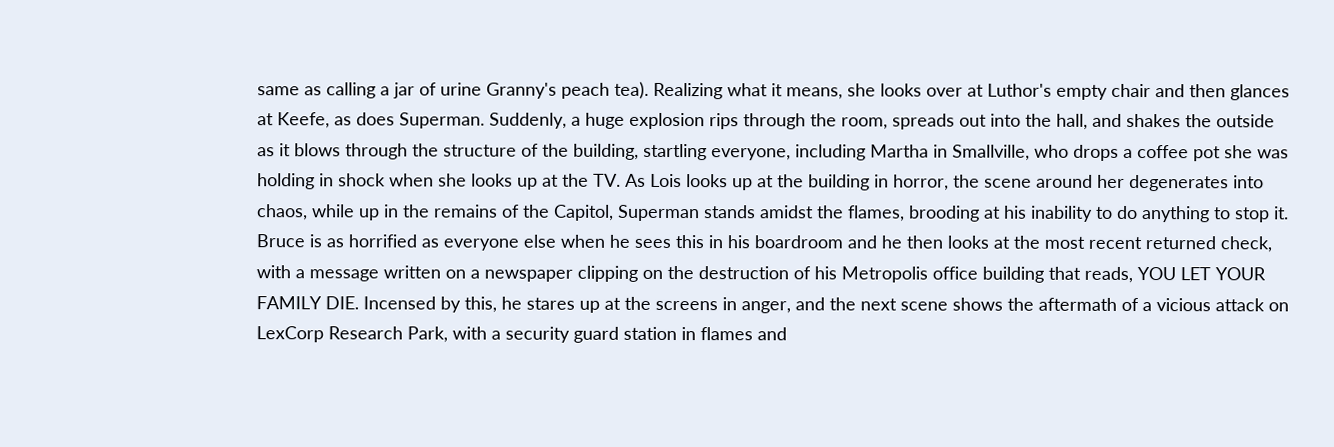same as calling a jar of urine Granny's peach tea). Realizing what it means, she looks over at Luthor's empty chair and then glances at Keefe, as does Superman. Suddenly, a huge explosion rips through the room, spreads out into the hall, and shakes the outside as it blows through the structure of the building, startling everyone, including Martha in Smallville, who drops a coffee pot she was holding in shock when she looks up at the TV. As Lois looks up at the building in horror, the scene around her degenerates into chaos, while up in the remains of the Capitol, Superman stands amidst the flames, brooding at his inability to do anything to stop it. Bruce is as horrified as everyone else when he sees this in his boardroom and he then looks at the most recent returned check, with a message written on a newspaper clipping on the destruction of his Metropolis office building that reads, YOU LET YOUR FAMILY DIE. Incensed by this, he stares up at the screens in anger, and the next scene shows the aftermath of a vicious attack on LexCorp Research Park, with a security guard station in flames and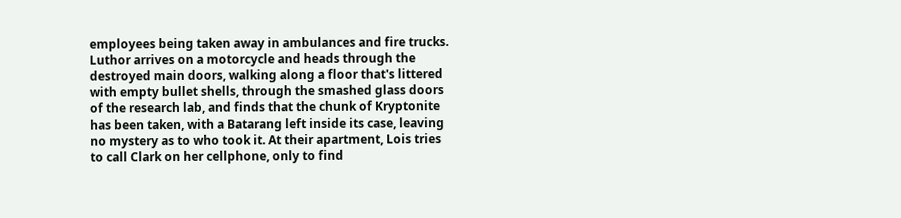employees being taken away in ambulances and fire trucks. Luthor arrives on a motorcycle and heads through the destroyed main doors, walking along a floor that's littered with empty bullet shells, through the smashed glass doors of the research lab, and finds that the chunk of Kryptonite has been taken, with a Batarang left inside its case, leaving no mystery as to who took it. At their apartment, Lois tries to call Clark on her cellphone, only to find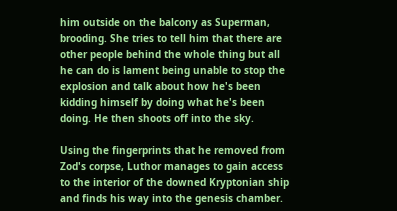him outside on the balcony as Superman, brooding. She tries to tell him that there are other people behind the whole thing but all he can do is lament being unable to stop the explosion and talk about how he's been kidding himself by doing what he's been doing. He then shoots off into the sky.

Using the fingerprints that he removed from Zod's corpse, Luthor manages to gain access to the interior of the downed Kryptonian ship and finds his way into the genesis chamber.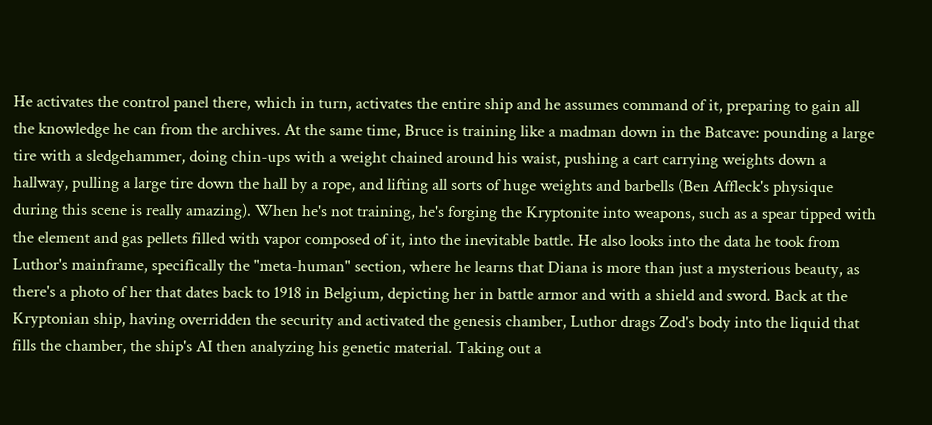He activates the control panel there, which in turn, activates the entire ship and he assumes command of it, preparing to gain all the knowledge he can from the archives. At the same time, Bruce is training like a madman down in the Batcave: pounding a large tire with a sledgehammer, doing chin-ups with a weight chained around his waist, pushing a cart carrying weights down a hallway, pulling a large tire down the hall by a rope, and lifting all sorts of huge weights and barbells (Ben Affleck's physique during this scene is really amazing). When he's not training, he's forging the Kryptonite into weapons, such as a spear tipped with the element and gas pellets filled with vapor composed of it, into the inevitable battle. He also looks into the data he took from Luthor's mainframe, specifically the "meta-human" section, where he learns that Diana is more than just a mysterious beauty, as there's a photo of her that dates back to 1918 in Belgium, depicting her in battle armor and with a shield and sword. Back at the Kryptonian ship, having overridden the security and activated the genesis chamber, Luthor drags Zod's body into the liquid that fills the chamber, the ship's AI then analyzing his genetic material. Taking out a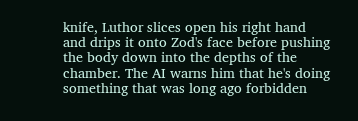knife, Luthor slices open his right hand and drips it onto Zod's face before pushing the body down into the depths of the chamber. The AI warns him that he's doing something that was long ago forbidden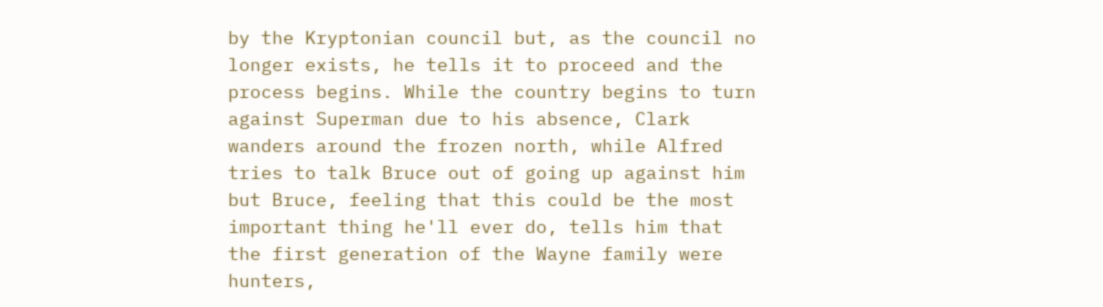by the Kryptonian council but, as the council no longer exists, he tells it to proceed and the process begins. While the country begins to turn against Superman due to his absence, Clark wanders around the frozen north, while Alfred tries to talk Bruce out of going up against him but Bruce, feeling that this could be the most important thing he'll ever do, tells him that the first generation of the Wayne family were hunters,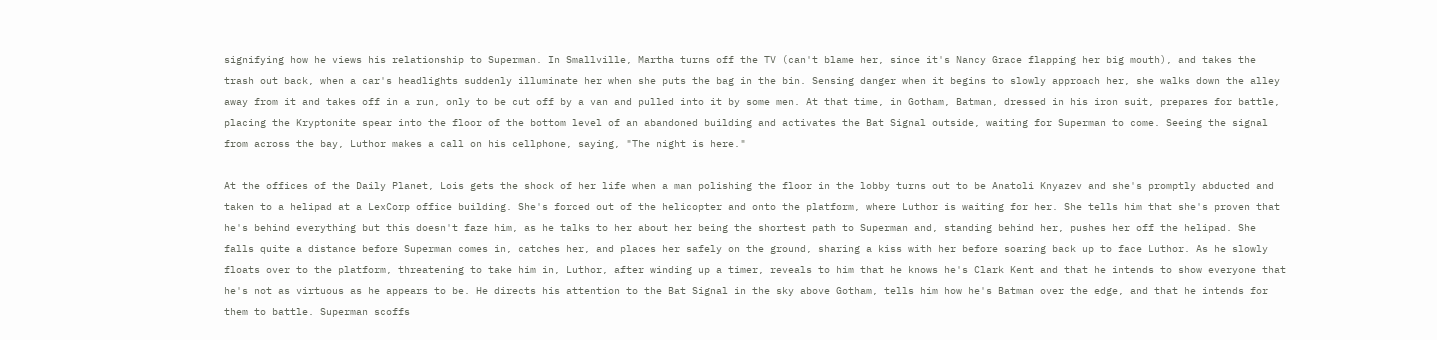signifying how he views his relationship to Superman. In Smallville, Martha turns off the TV (can't blame her, since it's Nancy Grace flapping her big mouth), and takes the trash out back, when a car's headlights suddenly illuminate her when she puts the bag in the bin. Sensing danger when it begins to slowly approach her, she walks down the alley away from it and takes off in a run, only to be cut off by a van and pulled into it by some men. At that time, in Gotham, Batman, dressed in his iron suit, prepares for battle, placing the Kryptonite spear into the floor of the bottom level of an abandoned building and activates the Bat Signal outside, waiting for Superman to come. Seeing the signal from across the bay, Luthor makes a call on his cellphone, saying, "The night is here."

At the offices of the Daily Planet, Lois gets the shock of her life when a man polishing the floor in the lobby turns out to be Anatoli Knyazev and she's promptly abducted and taken to a helipad at a LexCorp office building. She's forced out of the helicopter and onto the platform, where Luthor is waiting for her. She tells him that she's proven that he's behind everything but this doesn't faze him, as he talks to her about her being the shortest path to Superman and, standing behind her, pushes her off the helipad. She falls quite a distance before Superman comes in, catches her, and places her safely on the ground, sharing a kiss with her before soaring back up to face Luthor. As he slowly floats over to the platform, threatening to take him in, Luthor, after winding up a timer, reveals to him that he knows he's Clark Kent and that he intends to show everyone that he's not as virtuous as he appears to be. He directs his attention to the Bat Signal in the sky above Gotham, tells him how he's Batman over the edge, and that he intends for them to battle. Superman scoffs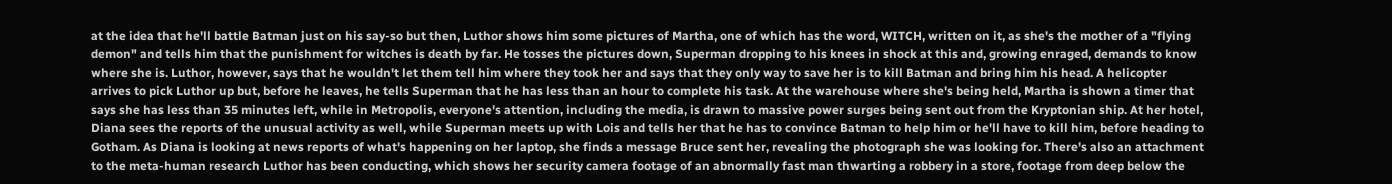at the idea that he'll battle Batman just on his say-so but then, Luthor shows him some pictures of Martha, one of which has the word, WITCH, written on it, as she's the mother of a "flying demon" and tells him that the punishment for witches is death by far. He tosses the pictures down, Superman dropping to his knees in shock at this and, growing enraged, demands to know where she is. Luthor, however, says that he wouldn't let them tell him where they took her and says that they only way to save her is to kill Batman and bring him his head. A helicopter arrives to pick Luthor up but, before he leaves, he tells Superman that he has less than an hour to complete his task. At the warehouse where she's being held, Martha is shown a timer that says she has less than 35 minutes left, while in Metropolis, everyone's attention, including the media, is drawn to massive power surges being sent out from the Kryptonian ship. At her hotel, Diana sees the reports of the unusual activity as well, while Superman meets up with Lois and tells her that he has to convince Batman to help him or he'll have to kill him, before heading to Gotham. As Diana is looking at news reports of what's happening on her laptop, she finds a message Bruce sent her, revealing the photograph she was looking for. There's also an attachment to the meta-human research Luthor has been conducting, which shows her security camera footage of an abnormally fast man thwarting a robbery in a store, footage from deep below the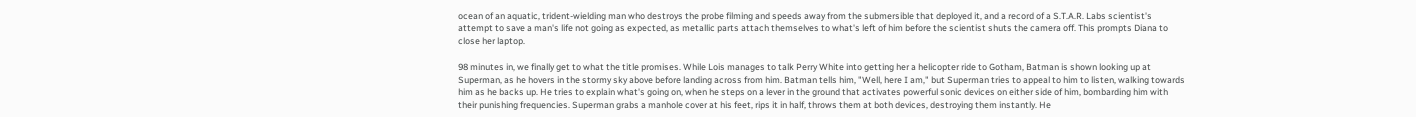ocean of an aquatic, trident-wielding man who destroys the probe filming and speeds away from the submersible that deployed it, and a record of a S.T.A.R. Labs scientist's attempt to save a man's life not going as expected, as metallic parts attach themselves to what's left of him before the scientist shuts the camera off. This prompts Diana to close her laptop.

98 minutes in, we finally get to what the title promises. While Lois manages to talk Perry White into getting her a helicopter ride to Gotham, Batman is shown looking up at Superman, as he hovers in the stormy sky above before landing across from him. Batman tells him, "Well, here I am," but Superman tries to appeal to him to listen, walking towards him as he backs up. He tries to explain what's going on, when he steps on a lever in the ground that activates powerful sonic devices on either side of him, bombarding him with their punishing frequencies. Superman grabs a manhole cover at his feet, rips it in half, throws them at both devices, destroying them instantly. He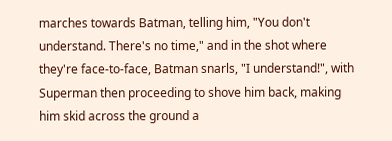marches towards Batman, telling him, "You don't understand. There's no time," and in the shot where they're face-to-face, Batman snarls, "I understand!", with Superman then proceeding to shove him back, making him skid across the ground a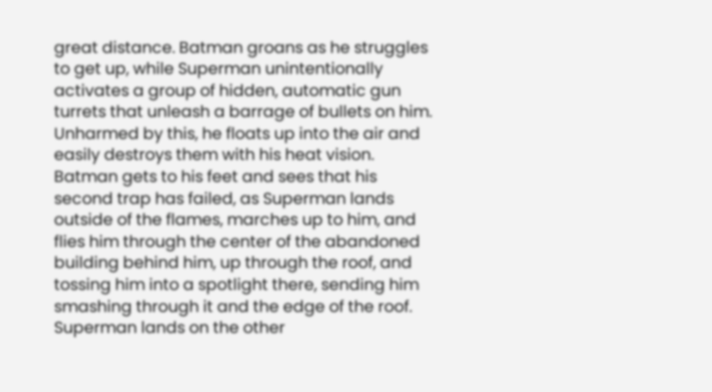great distance. Batman groans as he struggles to get up, while Superman unintentionally activates a group of hidden, automatic gun turrets that unleash a barrage of bullets on him. Unharmed by this, he floats up into the air and easily destroys them with his heat vision. Batman gets to his feet and sees that his second trap has failed, as Superman lands outside of the flames, marches up to him, and flies him through the center of the abandoned building behind him, up through the roof, and tossing him into a spotlight there, sending him smashing through it and the edge of the roof. Superman lands on the other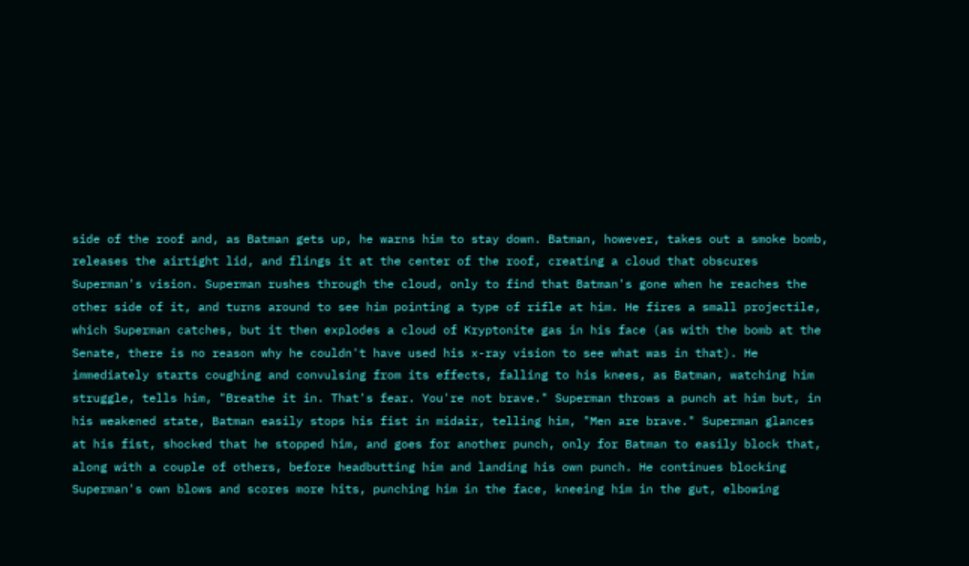side of the roof and, as Batman gets up, he warns him to stay down. Batman, however, takes out a smoke bomb, releases the airtight lid, and flings it at the center of the roof, creating a cloud that obscures Superman's vision. Superman rushes through the cloud, only to find that Batman's gone when he reaches the other side of it, and turns around to see him pointing a type of rifle at him. He fires a small projectile, which Superman catches, but it then explodes a cloud of Kryptonite gas in his face (as with the bomb at the Senate, there is no reason why he couldn't have used his x-ray vision to see what was in that). He immediately starts coughing and convulsing from its effects, falling to his knees, as Batman, watching him struggle, tells him, "Breathe it in. That's fear. You're not brave." Superman throws a punch at him but, in his weakened state, Batman easily stops his fist in midair, telling him, "Men are brave." Superman glances at his fist, shocked that he stopped him, and goes for another punch, only for Batman to easily block that, along with a couple of others, before headbutting him and landing his own punch. He continues blocking Superman's own blows and scores more hits, punching him in the face, kneeing him in the gut, elbowing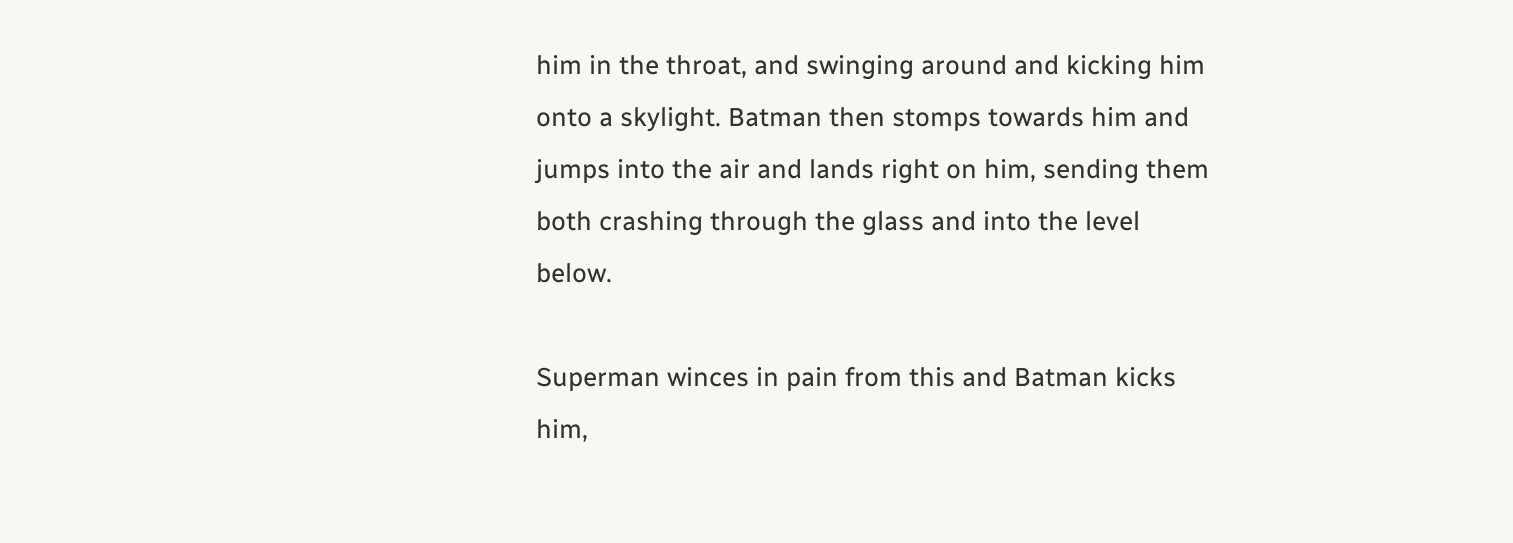him in the throat, and swinging around and kicking him onto a skylight. Batman then stomps towards him and jumps into the air and lands right on him, sending them both crashing through the glass and into the level below.

Superman winces in pain from this and Batman kicks him,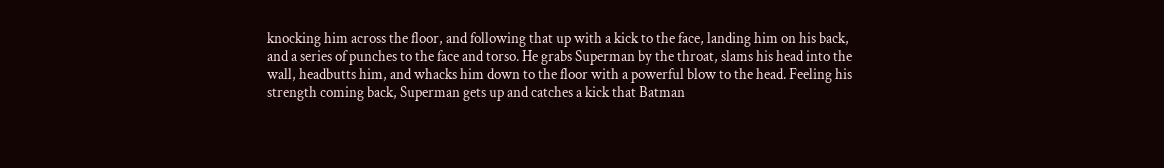knocking him across the floor, and following that up with a kick to the face, landing him on his back, and a series of punches to the face and torso. He grabs Superman by the throat, slams his head into the wall, headbutts him, and whacks him down to the floor with a powerful blow to the head. Feeling his strength coming back, Superman gets up and catches a kick that Batman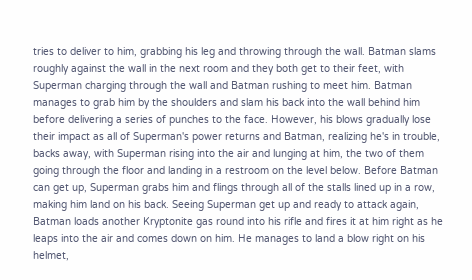tries to deliver to him, grabbing his leg and throwing through the wall. Batman slams roughly against the wall in the next room and they both get to their feet, with Superman charging through the wall and Batman rushing to meet him. Batman manages to grab him by the shoulders and slam his back into the wall behind him before delivering a series of punches to the face. However, his blows gradually lose their impact as all of Superman's power returns and Batman, realizing he's in trouble, backs away, with Superman rising into the air and lunging at him, the two of them going through the floor and landing in a restroom on the level below. Before Batman can get up, Superman grabs him and flings through all of the stalls lined up in a row, making him land on his back. Seeing Superman get up and ready to attack again, Batman loads another Kryptonite gas round into his rifle and fires it at him right as he leaps into the air and comes down on him. He manages to land a blow right on his helmet,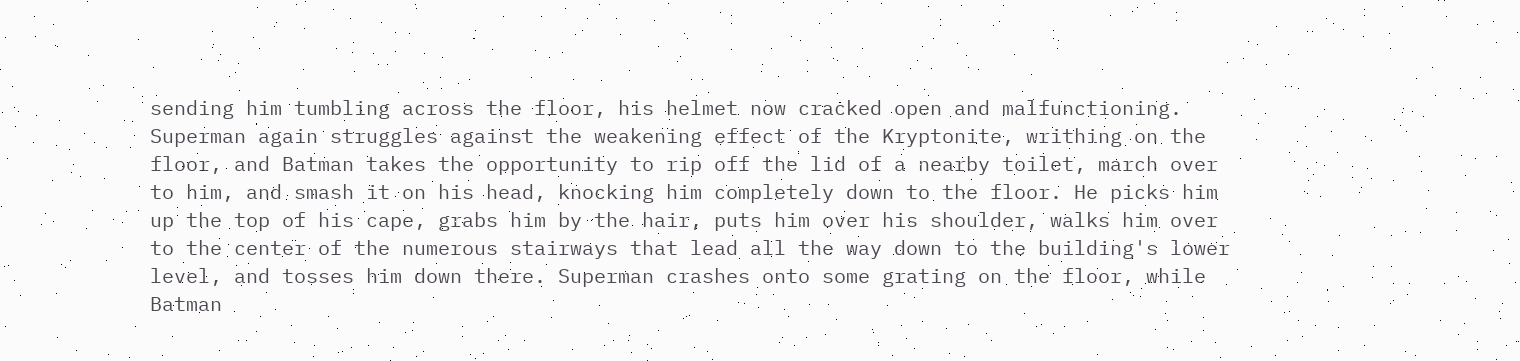sending him tumbling across the floor, his helmet now cracked open and malfunctioning. Superman again struggles against the weakening effect of the Kryptonite, writhing on the floor, and Batman takes the opportunity to rip off the lid of a nearby toilet, march over to him, and smash it on his head, knocking him completely down to the floor. He picks him up the top of his cape, grabs him by the hair, puts him over his shoulder, walks him over to the center of the numerous stairways that lead all the way down to the building's lower level, and tosses him down there. Superman crashes onto some grating on the floor, while Batman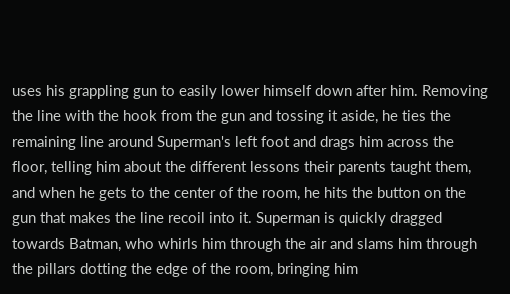uses his grappling gun to easily lower himself down after him. Removing the line with the hook from the gun and tossing it aside, he ties the remaining line around Superman's left foot and drags him across the floor, telling him about the different lessons their parents taught them, and when he gets to the center of the room, he hits the button on the gun that makes the line recoil into it. Superman is quickly dragged towards Batman, who whirls him through the air and slams him through the pillars dotting the edge of the room, bringing him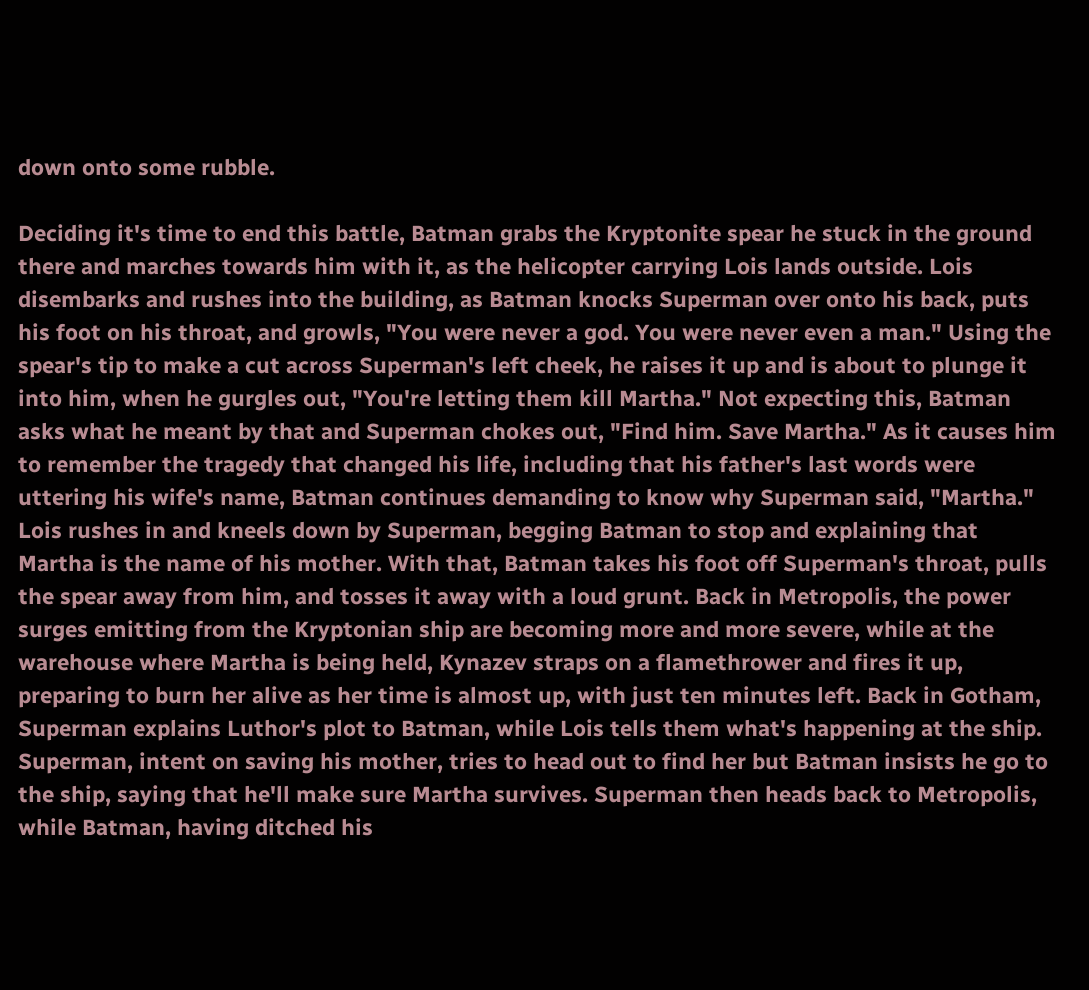down onto some rubble.

Deciding it's time to end this battle, Batman grabs the Kryptonite spear he stuck in the ground there and marches towards him with it, as the helicopter carrying Lois lands outside. Lois disembarks and rushes into the building, as Batman knocks Superman over onto his back, puts his foot on his throat, and growls, "You were never a god. You were never even a man." Using the spear's tip to make a cut across Superman's left cheek, he raises it up and is about to plunge it into him, when he gurgles out, "You're letting them kill Martha." Not expecting this, Batman asks what he meant by that and Superman chokes out, "Find him. Save Martha." As it causes him to remember the tragedy that changed his life, including that his father's last words were uttering his wife's name, Batman continues demanding to know why Superman said, "Martha." Lois rushes in and kneels down by Superman, begging Batman to stop and explaining that Martha is the name of his mother. With that, Batman takes his foot off Superman's throat, pulls the spear away from him, and tosses it away with a loud grunt. Back in Metropolis, the power surges emitting from the Kryptonian ship are becoming more and more severe, while at the warehouse where Martha is being held, Kynazev straps on a flamethrower and fires it up, preparing to burn her alive as her time is almost up, with just ten minutes left. Back in Gotham, Superman explains Luthor's plot to Batman, while Lois tells them what's happening at the ship. Superman, intent on saving his mother, tries to head out to find her but Batman insists he go to the ship, saying that he'll make sure Martha survives. Superman then heads back to Metropolis, while Batman, having ditched his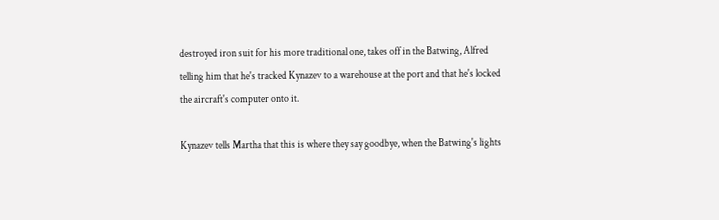destroyed iron suit for his more traditional one, takes off in the Batwing, Alfred telling him that he's tracked Kynazev to a warehouse at the port and that he's locked the aircraft's computer onto it.

Kynazev tells Martha that this is where they say goodbye, when the Batwing's lights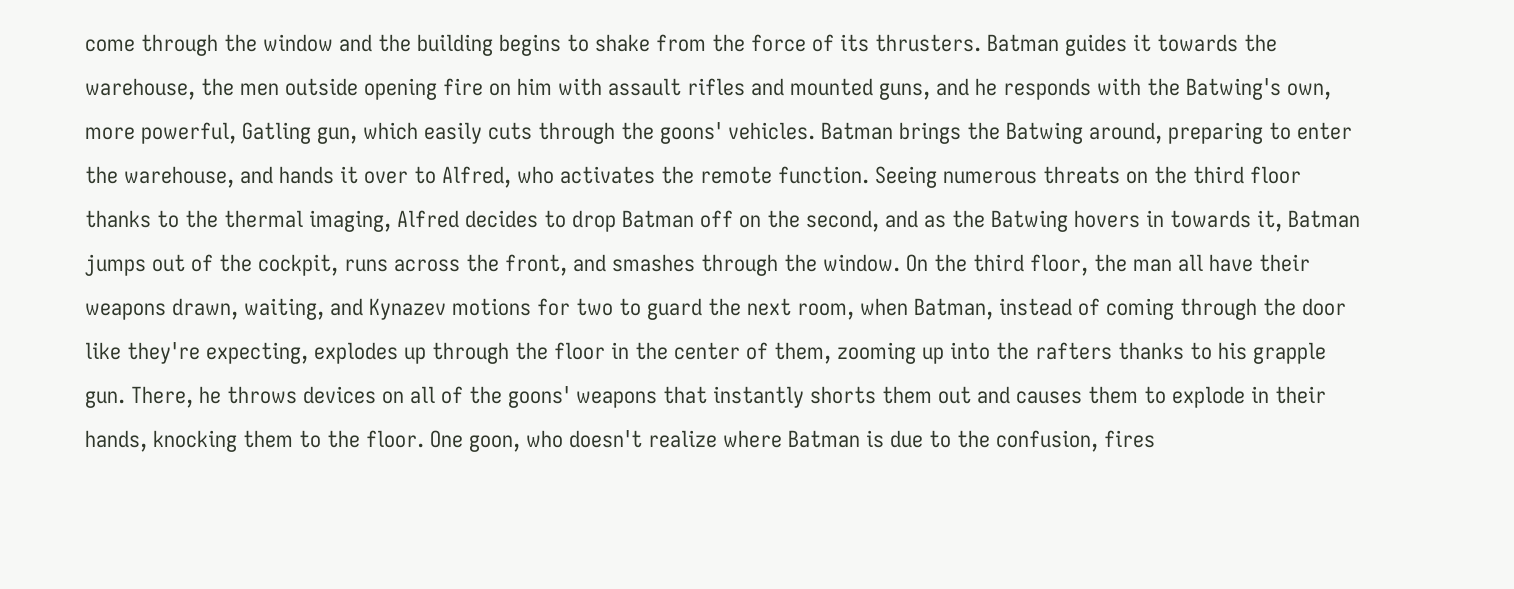come through the window and the building begins to shake from the force of its thrusters. Batman guides it towards the warehouse, the men outside opening fire on him with assault rifles and mounted guns, and he responds with the Batwing's own, more powerful, Gatling gun, which easily cuts through the goons' vehicles. Batman brings the Batwing around, preparing to enter the warehouse, and hands it over to Alfred, who activates the remote function. Seeing numerous threats on the third floor thanks to the thermal imaging, Alfred decides to drop Batman off on the second, and as the Batwing hovers in towards it, Batman jumps out of the cockpit, runs across the front, and smashes through the window. On the third floor, the man all have their weapons drawn, waiting, and Kynazev motions for two to guard the next room, when Batman, instead of coming through the door like they're expecting, explodes up through the floor in the center of them, zooming up into the rafters thanks to his grapple gun. There, he throws devices on all of the goons' weapons that instantly shorts them out and causes them to explode in their hands, knocking them to the floor. One goon, who doesn't realize where Batman is due to the confusion, fires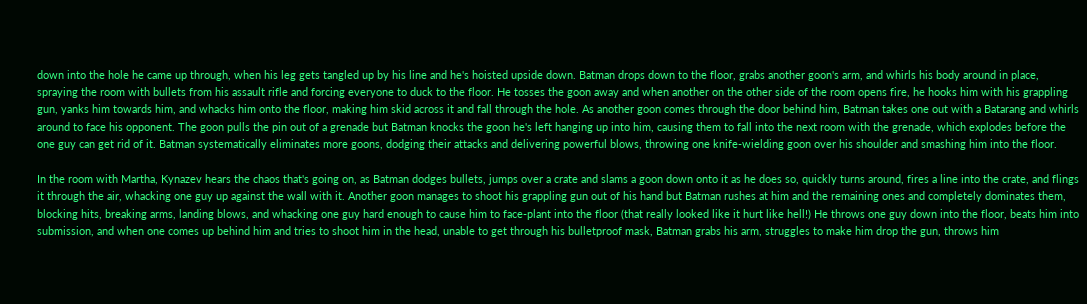down into the hole he came up through, when his leg gets tangled up by his line and he's hoisted upside down. Batman drops down to the floor, grabs another goon's arm, and whirls his body around in place, spraying the room with bullets from his assault rifle and forcing everyone to duck to the floor. He tosses the goon away and when another on the other side of the room opens fire, he hooks him with his grappling gun, yanks him towards him, and whacks him onto the floor, making him skid across it and fall through the hole. As another goon comes through the door behind him, Batman takes one out with a Batarang and whirls around to face his opponent. The goon pulls the pin out of a grenade but Batman knocks the goon he's left hanging up into him, causing them to fall into the next room with the grenade, which explodes before the one guy can get rid of it. Batman systematically eliminates more goons, dodging their attacks and delivering powerful blows, throwing one knife-wielding goon over his shoulder and smashing him into the floor.

In the room with Martha, Kynazev hears the chaos that's going on, as Batman dodges bullets, jumps over a crate and slams a goon down onto it as he does so, quickly turns around, fires a line into the crate, and flings it through the air, whacking one guy up against the wall with it. Another goon manages to shoot his grappling gun out of his hand but Batman rushes at him and the remaining ones and completely dominates them, blocking hits, breaking arms, landing blows, and whacking one guy hard enough to cause him to face-plant into the floor (that really looked like it hurt like hell!) He throws one guy down into the floor, beats him into submission, and when one comes up behind him and tries to shoot him in the head, unable to get through his bulletproof mask, Batman grabs his arm, struggles to make him drop the gun, throws him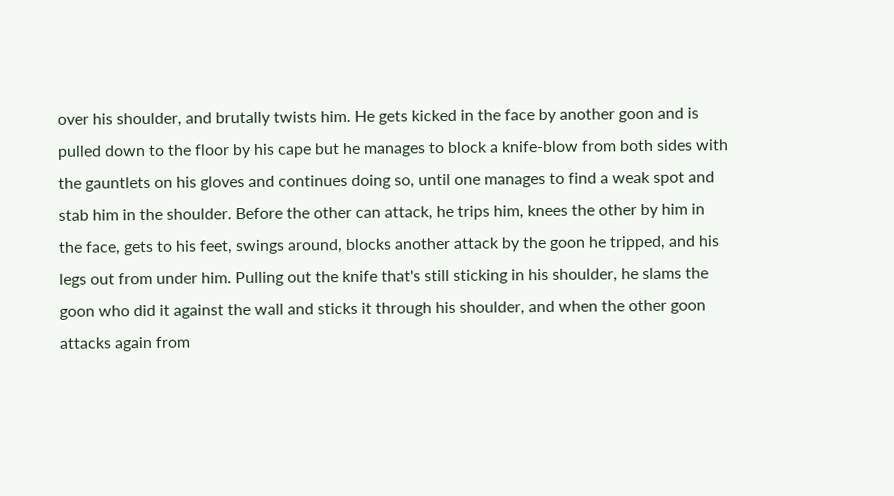over his shoulder, and brutally twists him. He gets kicked in the face by another goon and is pulled down to the floor by his cape but he manages to block a knife-blow from both sides with the gauntlets on his gloves and continues doing so, until one manages to find a weak spot and stab him in the shoulder. Before the other can attack, he trips him, knees the other by him in the face, gets to his feet, swings around, blocks another attack by the goon he tripped, and his legs out from under him. Pulling out the knife that's still sticking in his shoulder, he slams the goon who did it against the wall and sticks it through his shoulder, and when the other goon attacks again from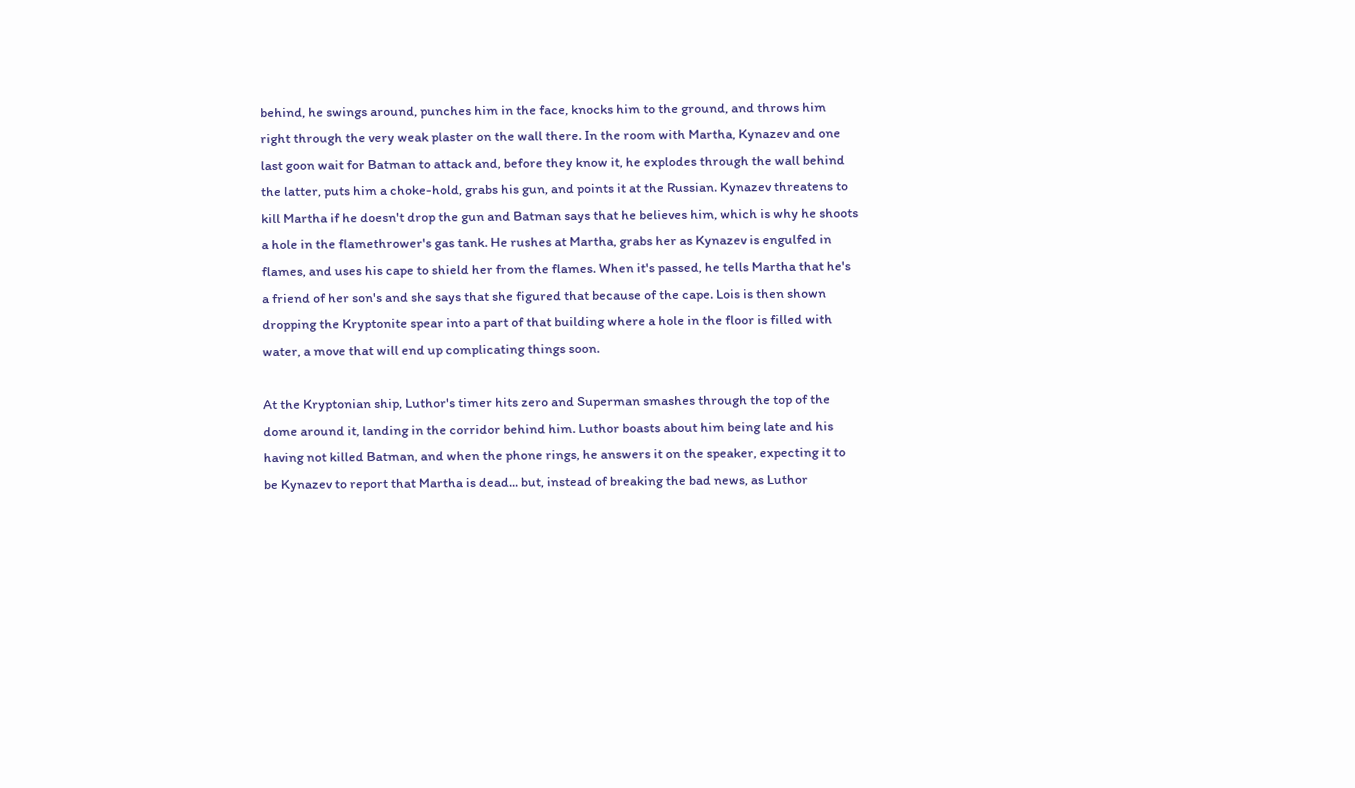behind, he swings around, punches him in the face, knocks him to the ground, and throws him right through the very weak plaster on the wall there. In the room with Martha, Kynazev and one last goon wait for Batman to attack and, before they know it, he explodes through the wall behind the latter, puts him a choke-hold, grabs his gun, and points it at the Russian. Kynazev threatens to kill Martha if he doesn't drop the gun and Batman says that he believes him, which is why he shoots a hole in the flamethrower's gas tank. He rushes at Martha, grabs her as Kynazev is engulfed in flames, and uses his cape to shield her from the flames. When it's passed, he tells Martha that he's a friend of her son's and she says that she figured that because of the cape. Lois is then shown dropping the Kryptonite spear into a part of that building where a hole in the floor is filled with water, a move that will end up complicating things soon.

At the Kryptonian ship, Luthor's timer hits zero and Superman smashes through the top of the dome around it, landing in the corridor behind him. Luthor boasts about him being late and his having not killed Batman, and when the phone rings, he answers it on the speaker, expecting it to be Kynazev to report that Martha is dead... but, instead of breaking the bad news, as Luthor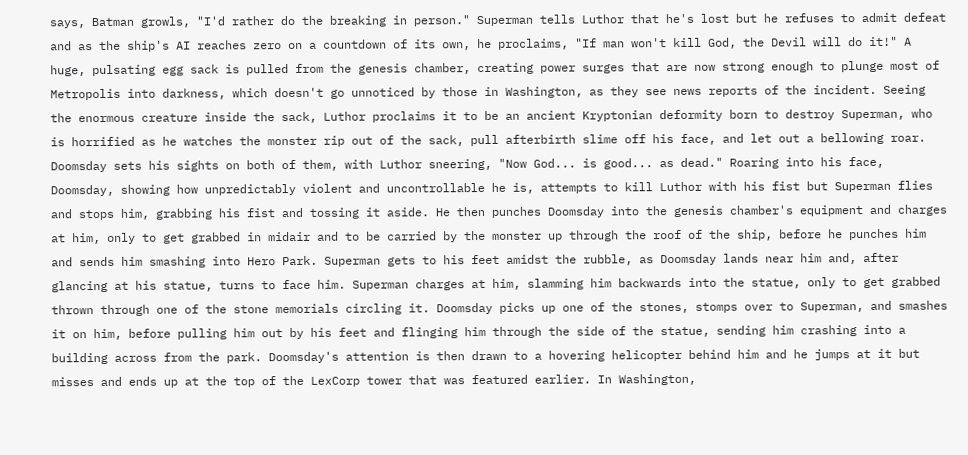says, Batman growls, "I'd rather do the breaking in person." Superman tells Luthor that he's lost but he refuses to admit defeat and as the ship's AI reaches zero on a countdown of its own, he proclaims, "If man won't kill God, the Devil will do it!" A huge, pulsating egg sack is pulled from the genesis chamber, creating power surges that are now strong enough to plunge most of Metropolis into darkness, which doesn't go unnoticed by those in Washington, as they see news reports of the incident. Seeing the enormous creature inside the sack, Luthor proclaims it to be an ancient Kryptonian deformity born to destroy Superman, who is horrified as he watches the monster rip out of the sack, pull afterbirth slime off his face, and let out a bellowing roar. Doomsday sets his sights on both of them, with Luthor sneering, "Now God... is good... as dead." Roaring into his face, Doomsday, showing how unpredictably violent and uncontrollable he is, attempts to kill Luthor with his fist but Superman flies and stops him, grabbing his fist and tossing it aside. He then punches Doomsday into the genesis chamber's equipment and charges at him, only to get grabbed in midair and to be carried by the monster up through the roof of the ship, before he punches him and sends him smashing into Hero Park. Superman gets to his feet amidst the rubble, as Doomsday lands near him and, after glancing at his statue, turns to face him. Superman charges at him, slamming him backwards into the statue, only to get grabbed thrown through one of the stone memorials circling it. Doomsday picks up one of the stones, stomps over to Superman, and smashes it on him, before pulling him out by his feet and flinging him through the side of the statue, sending him crashing into a building across from the park. Doomsday's attention is then drawn to a hovering helicopter behind him and he jumps at it but misses and ends up at the top of the LexCorp tower that was featured earlier. In Washington,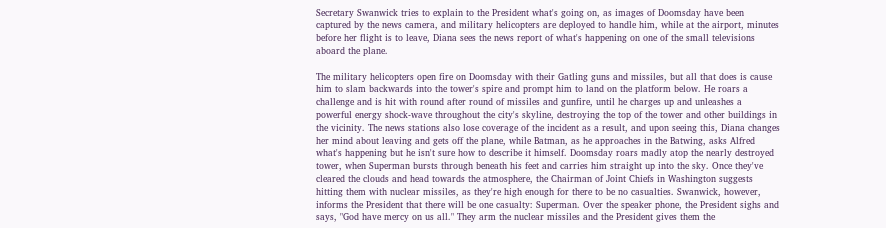Secretary Swanwick tries to explain to the President what's going on, as images of Doomsday have been captured by the news camera, and military helicopters are deployed to handle him, while at the airport, minutes before her flight is to leave, Diana sees the news report of what's happening on one of the small televisions aboard the plane.

The military helicopters open fire on Doomsday with their Gatling guns and missiles, but all that does is cause him to slam backwards into the tower's spire and prompt him to land on the platform below. He roars a challenge and is hit with round after round of missiles and gunfire, until he charges up and unleashes a powerful energy shock-wave throughout the city's skyline, destroying the top of the tower and other buildings in the vicinity. The news stations also lose coverage of the incident as a result, and upon seeing this, Diana changes her mind about leaving and gets off the plane, while Batman, as he approaches in the Batwing, asks Alfred what's happening but he isn't sure how to describe it himself. Doomsday roars madly atop the nearly destroyed tower, when Superman bursts through beneath his feet and carries him straight up into the sky. Once they've cleared the clouds and head towards the atmosphere, the Chairman of Joint Chiefs in Washington suggests hitting them with nuclear missiles, as they're high enough for there to be no casualties. Swanwick, however, informs the President that there will be one casualty: Superman. Over the speaker phone, the President sighs and says, "God have mercy on us all." They arm the nuclear missiles and the President gives them the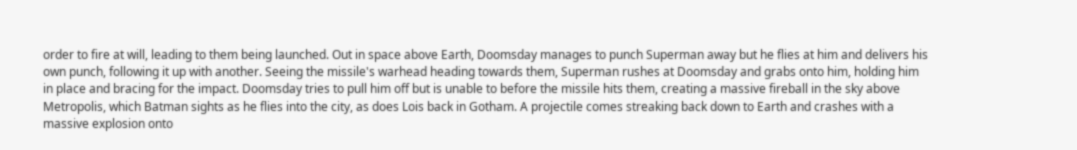order to fire at will, leading to them being launched. Out in space above Earth, Doomsday manages to punch Superman away but he flies at him and delivers his own punch, following it up with another. Seeing the missile's warhead heading towards them, Superman rushes at Doomsday and grabs onto him, holding him in place and bracing for the impact. Doomsday tries to pull him off but is unable to before the missile hits them, creating a massive fireball in the sky above Metropolis, which Batman sights as he flies into the city, as does Lois back in Gotham. A projectile comes streaking back down to Earth and crashes with a massive explosion onto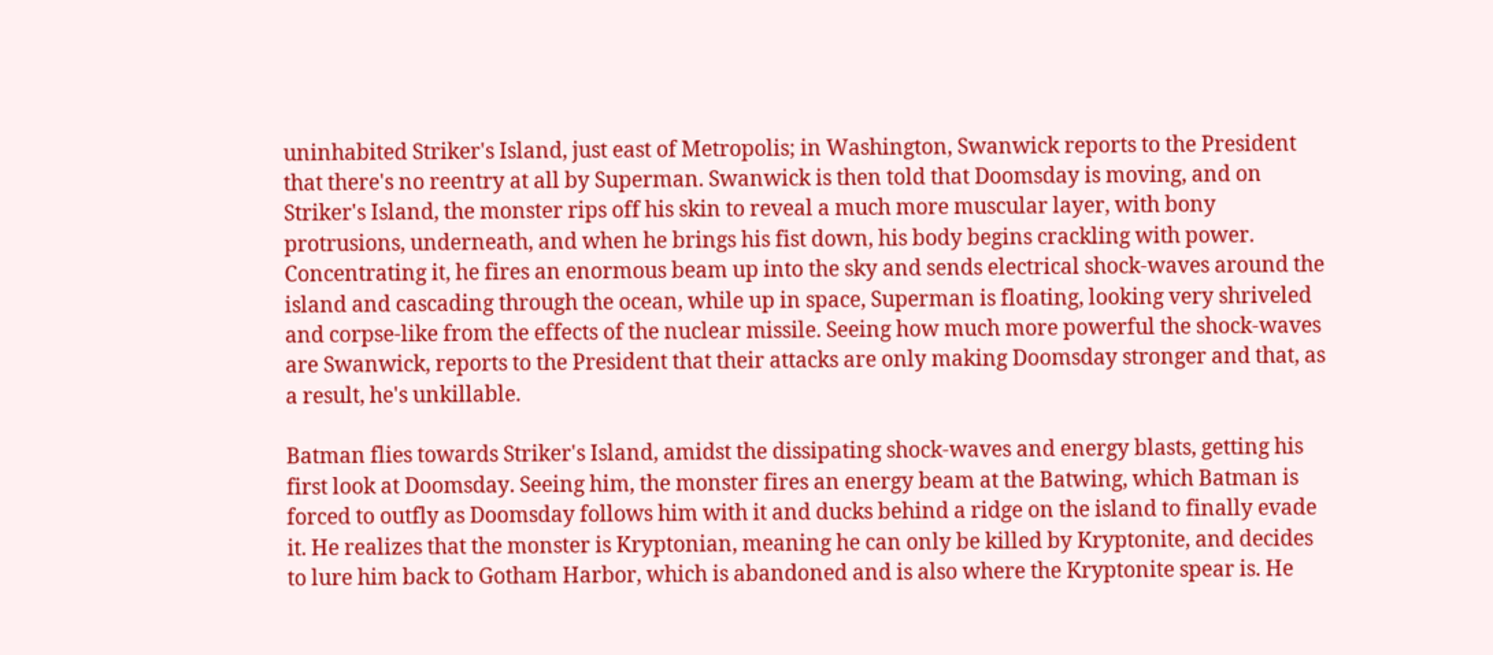uninhabited Striker's Island, just east of Metropolis; in Washington, Swanwick reports to the President that there's no reentry at all by Superman. Swanwick is then told that Doomsday is moving, and on Striker's Island, the monster rips off his skin to reveal a much more muscular layer, with bony protrusions, underneath, and when he brings his fist down, his body begins crackling with power. Concentrating it, he fires an enormous beam up into the sky and sends electrical shock-waves around the island and cascading through the ocean, while up in space, Superman is floating, looking very shriveled and corpse-like from the effects of the nuclear missile. Seeing how much more powerful the shock-waves are Swanwick, reports to the President that their attacks are only making Doomsday stronger and that, as a result, he's unkillable.

Batman flies towards Striker's Island, amidst the dissipating shock-waves and energy blasts, getting his first look at Doomsday. Seeing him, the monster fires an energy beam at the Batwing, which Batman is forced to outfly as Doomsday follows him with it and ducks behind a ridge on the island to finally evade it. He realizes that the monster is Kryptonian, meaning he can only be killed by Kryptonite, and decides to lure him back to Gotham Harbor, which is abandoned and is also where the Kryptonite spear is. He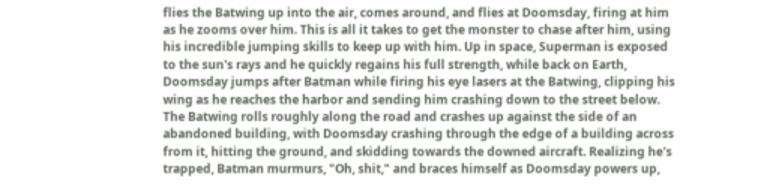flies the Batwing up into the air, comes around, and flies at Doomsday, firing at him as he zooms over him. This is all it takes to get the monster to chase after him, using his incredible jumping skills to keep up with him. Up in space, Superman is exposed to the sun's rays and he quickly regains his full strength, while back on Earth, Doomsday jumps after Batman while firing his eye lasers at the Batwing, clipping his wing as he reaches the harbor and sending him crashing down to the street below. The Batwing rolls roughly along the road and crashes up against the side of an abandoned building, with Doomsday crashing through the edge of a building across from it, hitting the ground, and skidding towards the downed aircraft. Realizing he's trapped, Batman murmurs, "Oh, shit," and braces himself as Doomsday powers up,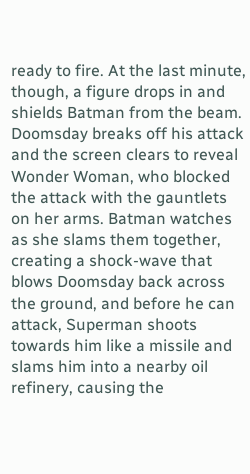ready to fire. At the last minute, though, a figure drops in and shields Batman from the beam. Doomsday breaks off his attack and the screen clears to reveal Wonder Woman, who blocked the attack with the gauntlets on her arms. Batman watches as she slams them together, creating a shock-wave that blows Doomsday back across the ground, and before he can attack, Superman shoots towards him like a missile and slams him into a nearby oil refinery, causing the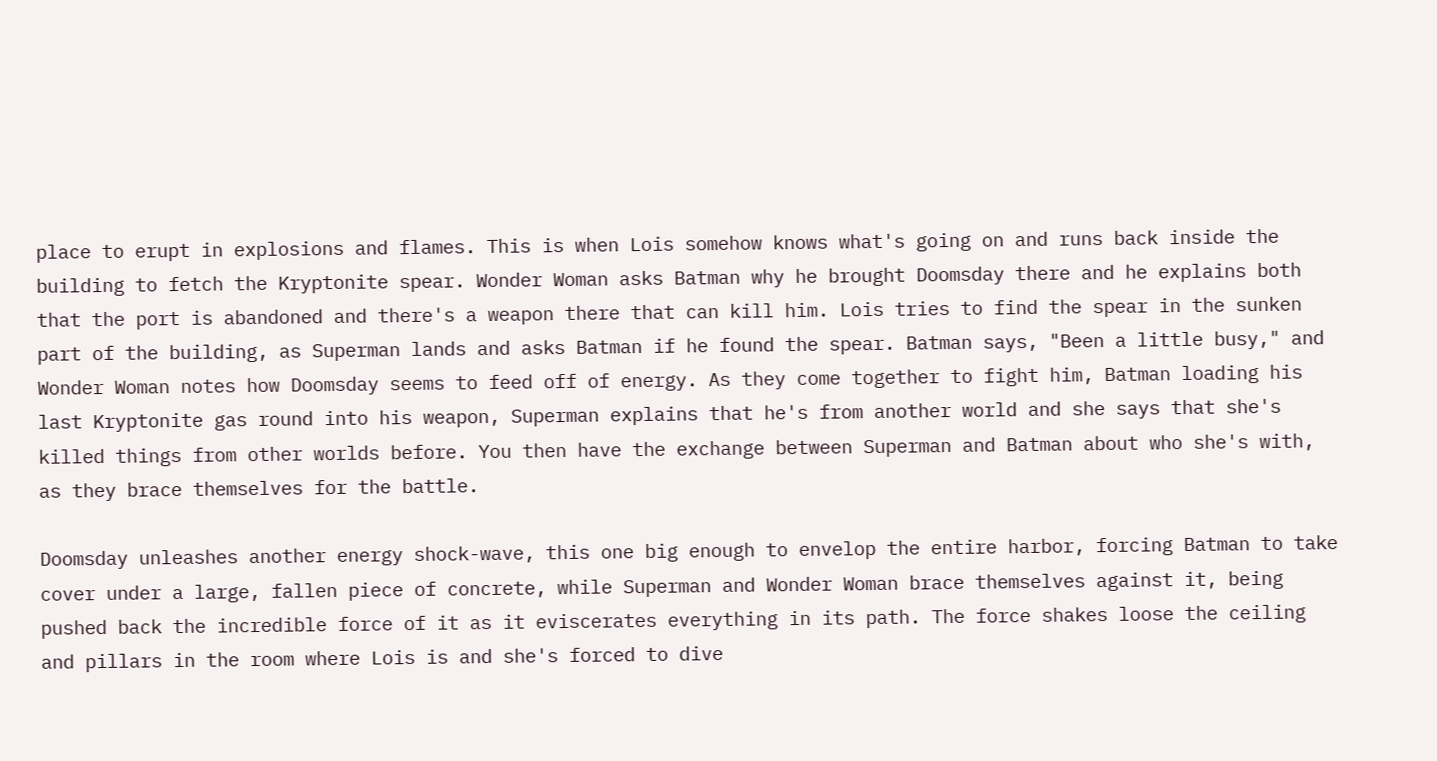place to erupt in explosions and flames. This is when Lois somehow knows what's going on and runs back inside the building to fetch the Kryptonite spear. Wonder Woman asks Batman why he brought Doomsday there and he explains both that the port is abandoned and there's a weapon there that can kill him. Lois tries to find the spear in the sunken part of the building, as Superman lands and asks Batman if he found the spear. Batman says, "Been a little busy," and Wonder Woman notes how Doomsday seems to feed off of energy. As they come together to fight him, Batman loading his last Kryptonite gas round into his weapon, Superman explains that he's from another world and she says that she's killed things from other worlds before. You then have the exchange between Superman and Batman about who she's with, as they brace themselves for the battle.

Doomsday unleashes another energy shock-wave, this one big enough to envelop the entire harbor, forcing Batman to take cover under a large, fallen piece of concrete, while Superman and Wonder Woman brace themselves against it, being pushed back the incredible force of it as it eviscerates everything in its path. The force shakes loose the ceiling and pillars in the room where Lois is and she's forced to dive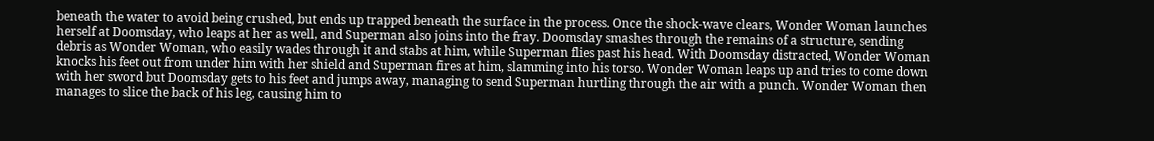beneath the water to avoid being crushed, but ends up trapped beneath the surface in the process. Once the shock-wave clears, Wonder Woman launches herself at Doomsday, who leaps at her as well, and Superman also joins into the fray. Doomsday smashes through the remains of a structure, sending debris as Wonder Woman, who easily wades through it and stabs at him, while Superman flies past his head. With Doomsday distracted, Wonder Woman knocks his feet out from under him with her shield and Superman fires at him, slamming into his torso. Wonder Woman leaps up and tries to come down with her sword but Doomsday gets to his feet and jumps away, managing to send Superman hurtling through the air with a punch. Wonder Woman then manages to slice the back of his leg, causing him to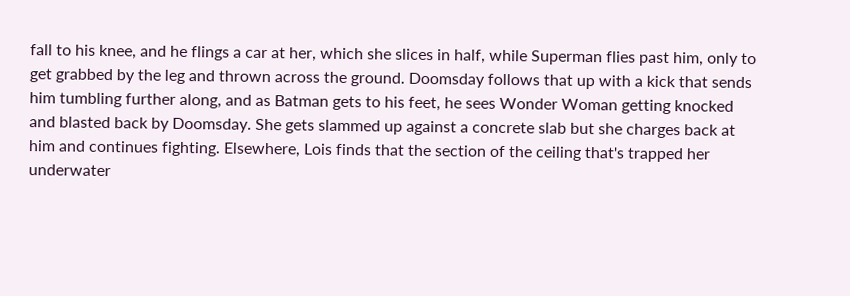fall to his knee, and he flings a car at her, which she slices in half, while Superman flies past him, only to get grabbed by the leg and thrown across the ground. Doomsday follows that up with a kick that sends him tumbling further along, and as Batman gets to his feet, he sees Wonder Woman getting knocked and blasted back by Doomsday. She gets slammed up against a concrete slab but she charges back at him and continues fighting. Elsewhere, Lois finds that the section of the ceiling that's trapped her underwater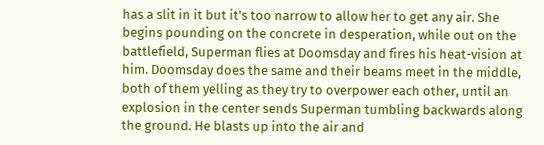has a slit in it but it's too narrow to allow her to get any air. She begins pounding on the concrete in desperation, while out on the battlefield, Superman flies at Doomsday and fires his heat-vision at him. Doomsday does the same and their beams meet in the middle, both of them yelling as they try to overpower each other, until an explosion in the center sends Superman tumbling backwards along the ground. He blasts up into the air and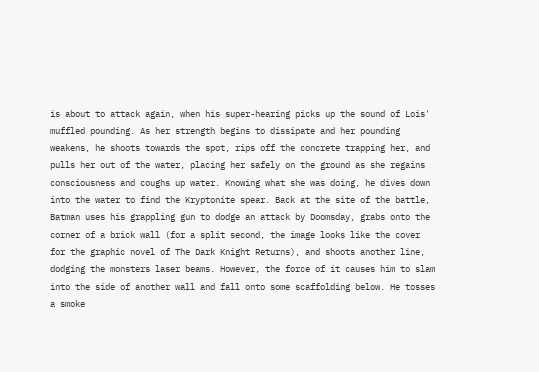is about to attack again, when his super-hearing picks up the sound of Lois' muffled pounding. As her strength begins to dissipate and her pounding weakens, he shoots towards the spot, rips off the concrete trapping her, and pulls her out of the water, placing her safely on the ground as she regains consciousness and coughs up water. Knowing what she was doing, he dives down into the water to find the Kryptonite spear. Back at the site of the battle, Batman uses his grappling gun to dodge an attack by Doomsday, grabs onto the corner of a brick wall (for a split second, the image looks like the cover for the graphic novel of The Dark Knight Returns), and shoots another line, dodging the monsters laser beams. However, the force of it causes him to slam into the side of another wall and fall onto some scaffolding below. He tosses a smoke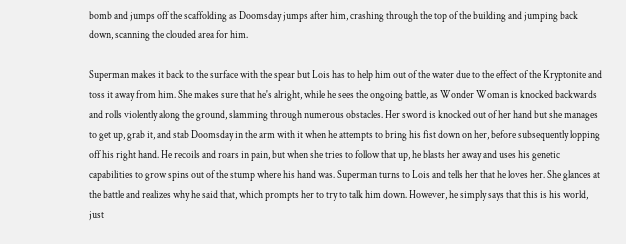bomb and jumps off the scaffolding as Doomsday jumps after him, crashing through the top of the building and jumping back down, scanning the clouded area for him.

Superman makes it back to the surface with the spear but Lois has to help him out of the water due to the effect of the Kryptonite and toss it away from him. She makes sure that he's alright, while he sees the ongoing battle, as Wonder Woman is knocked backwards and rolls violently along the ground, slamming through numerous obstacles. Her sword is knocked out of her hand but she manages to get up, grab it, and stab Doomsday in the arm with it when he attempts to bring his fist down on her, before subsequently lopping off his right hand. He recoils and roars in pain, but when she tries to follow that up, he blasts her away and uses his genetic capabilities to grow spins out of the stump where his hand was. Superman turns to Lois and tells her that he loves her. She glances at the battle and realizes why he said that, which prompts her to try to talk him down. However, he simply says that this is his world, just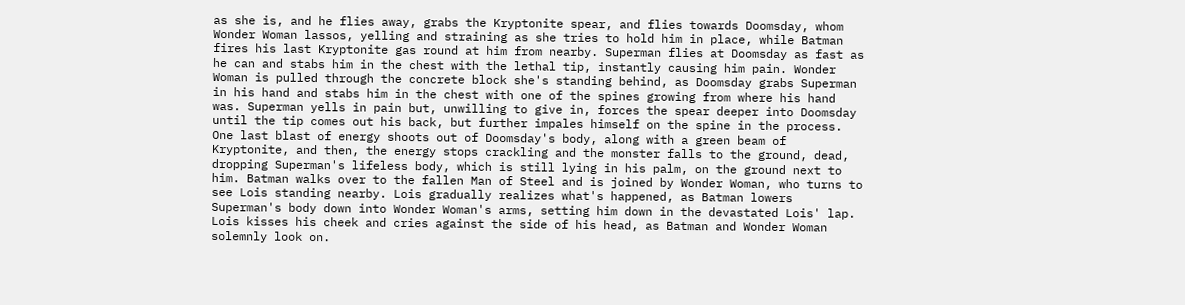as she is, and he flies away, grabs the Kryptonite spear, and flies towards Doomsday, whom Wonder Woman lassos, yelling and straining as she tries to hold him in place, while Batman fires his last Kryptonite gas round at him from nearby. Superman flies at Doomsday as fast as he can and stabs him in the chest with the lethal tip, instantly causing him pain. Wonder Woman is pulled through the concrete block she's standing behind, as Doomsday grabs Superman in his hand and stabs him in the chest with one of the spines growing from where his hand was. Superman yells in pain but, unwilling to give in, forces the spear deeper into Doomsday until the tip comes out his back, but further impales himself on the spine in the process. One last blast of energy shoots out of Doomsday's body, along with a green beam of Kryptonite, and then, the energy stops crackling and the monster falls to the ground, dead, dropping Superman's lifeless body, which is still lying in his palm, on the ground next to him. Batman walks over to the fallen Man of Steel and is joined by Wonder Woman, who turns to see Lois standing nearby. Lois gradually realizes what's happened, as Batman lowers Superman's body down into Wonder Woman's arms, setting him down in the devastated Lois' lap. Lois kisses his cheek and cries against the side of his head, as Batman and Wonder Woman solemnly look on.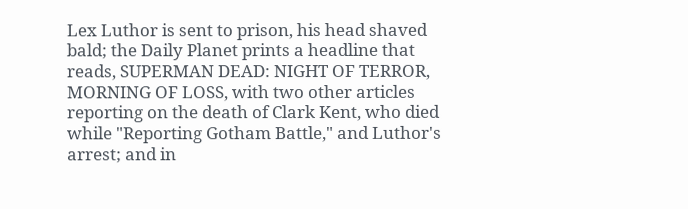Lex Luthor is sent to prison, his head shaved bald; the Daily Planet prints a headline that reads, SUPERMAN DEAD: NIGHT OF TERROR, MORNING OF LOSS, with two other articles reporting on the death of Clark Kent, who died while "Reporting Gotham Battle," and Luthor's arrest; and in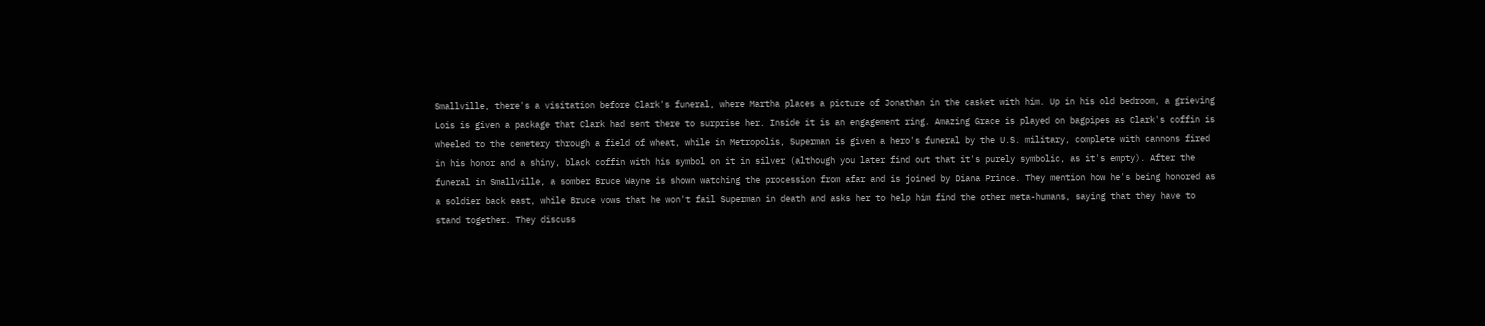Smallville, there's a visitation before Clark's funeral, where Martha places a picture of Jonathan in the casket with him. Up in his old bedroom, a grieving Lois is given a package that Clark had sent there to surprise her. Inside it is an engagement ring. Amazing Grace is played on bagpipes as Clark's coffin is wheeled to the cemetery through a field of wheat, while in Metropolis, Superman is given a hero's funeral by the U.S. military, complete with cannons fired in his honor and a shiny, black coffin with his symbol on it in silver (although you later find out that it's purely symbolic, as it's empty). After the funeral in Smallville, a somber Bruce Wayne is shown watching the procession from afar and is joined by Diana Prince. They mention how he's being honored as a soldier back east, while Bruce vows that he won't fail Superman in death and asks her to help him find the other meta-humans, saying that they have to stand together. They discuss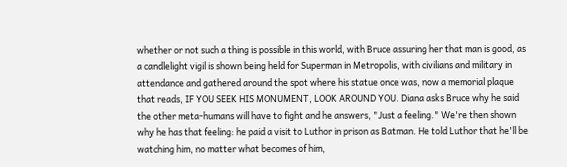whether or not such a thing is possible in this world, with Bruce assuring her that man is good, as a candlelight vigil is shown being held for Superman in Metropolis, with civilians and military in attendance and gathered around the spot where his statue once was, now a memorial plaque that reads, IF YOU SEEK HIS MONUMENT, LOOK AROUND YOU. Diana asks Bruce why he said the other meta-humans will have to fight and he answers, "Just a feeling." We're then shown why he has that feeling: he paid a visit to Luthor in prison as Batman. He told Luthor that he'll be watching him, no matter what becomes of him,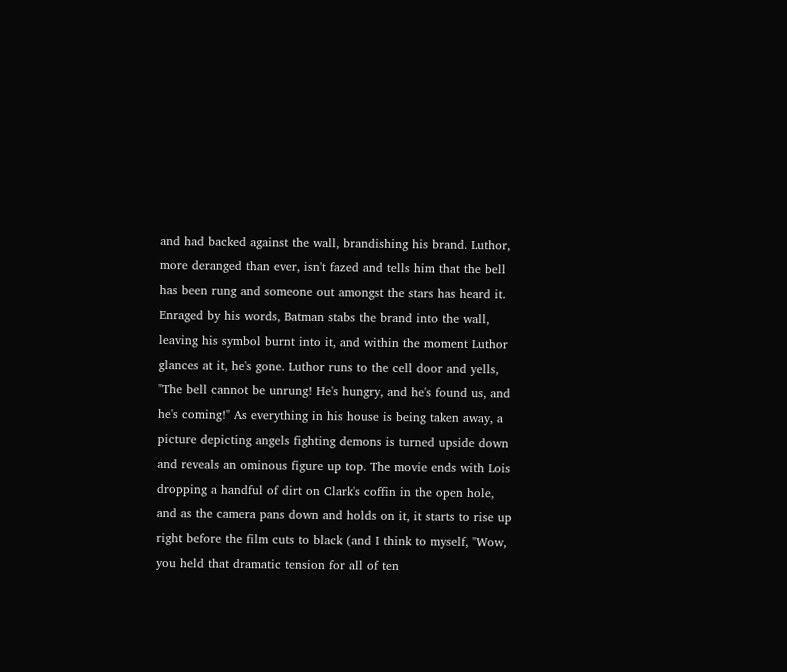and had backed against the wall, brandishing his brand. Luthor, more deranged than ever, isn't fazed and tells him that the bell has been rung and someone out amongst the stars has heard it. Enraged by his words, Batman stabs the brand into the wall, leaving his symbol burnt into it, and within the moment Luthor glances at it, he's gone. Luthor runs to the cell door and yells, "The bell cannot be unrung! He's hungry, and he's found us, and he's coming!" As everything in his house is being taken away, a picture depicting angels fighting demons is turned upside down and reveals an ominous figure up top. The movie ends with Lois dropping a handful of dirt on Clark's coffin in the open hole, and as the camera pans down and holds on it, it starts to rise up right before the film cuts to black (and I think to myself, "Wow, you held that dramatic tension for all of ten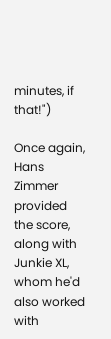minutes, if that!")

Once again, Hans Zimmer provided the score, along with Junkie XL, whom he'd also worked with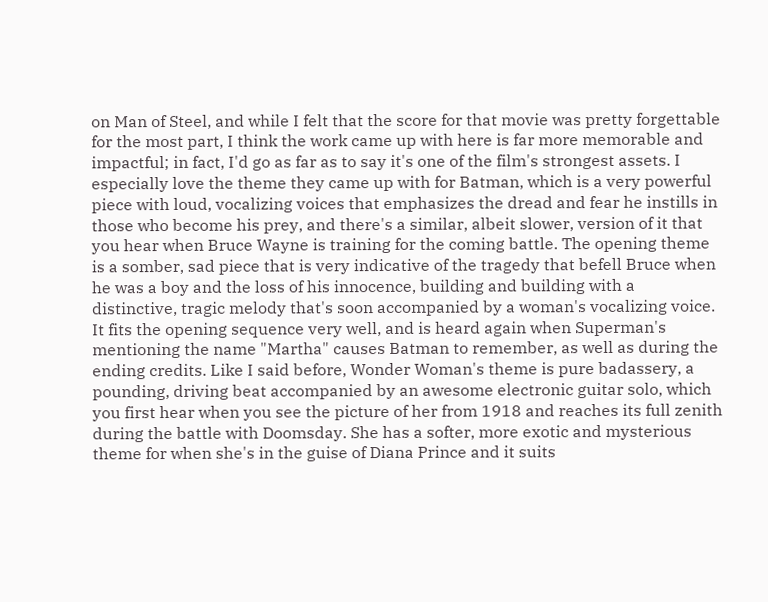on Man of Steel, and while I felt that the score for that movie was pretty forgettable for the most part, I think the work came up with here is far more memorable and impactful; in fact, I'd go as far as to say it's one of the film's strongest assets. I especially love the theme they came up with for Batman, which is a very powerful piece with loud, vocalizing voices that emphasizes the dread and fear he instills in those who become his prey, and there's a similar, albeit slower, version of it that you hear when Bruce Wayne is training for the coming battle. The opening theme is a somber, sad piece that is very indicative of the tragedy that befell Bruce when he was a boy and the loss of his innocence, building and building with a distinctive, tragic melody that's soon accompanied by a woman's vocalizing voice. It fits the opening sequence very well, and is heard again when Superman's mentioning the name "Martha" causes Batman to remember, as well as during the ending credits. Like I said before, Wonder Woman's theme is pure badassery, a pounding, driving beat accompanied by an awesome electronic guitar solo, which you first hear when you see the picture of her from 1918 and reaches its full zenith during the battle with Doomsday. She has a softer, more exotic and mysterious theme for when she's in the guise of Diana Prince and it suits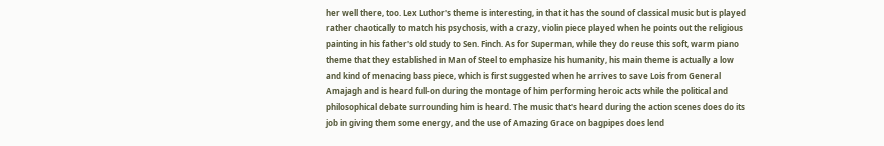her well there, too. Lex Luthor's theme is interesting, in that it has the sound of classical music but is played rather chaotically to match his psychosis, with a crazy, violin piece played when he points out the religious painting in his father's old study to Sen. Finch. As for Superman, while they do reuse this soft, warm piano theme that they established in Man of Steel to emphasize his humanity, his main theme is actually a low and kind of menacing bass piece, which is first suggested when he arrives to save Lois from General Amajagh and is heard full-on during the montage of him performing heroic acts while the political and philosophical debate surrounding him is heard. The music that's heard during the action scenes does do its job in giving them some energy, and the use of Amazing Grace on bagpipes does lend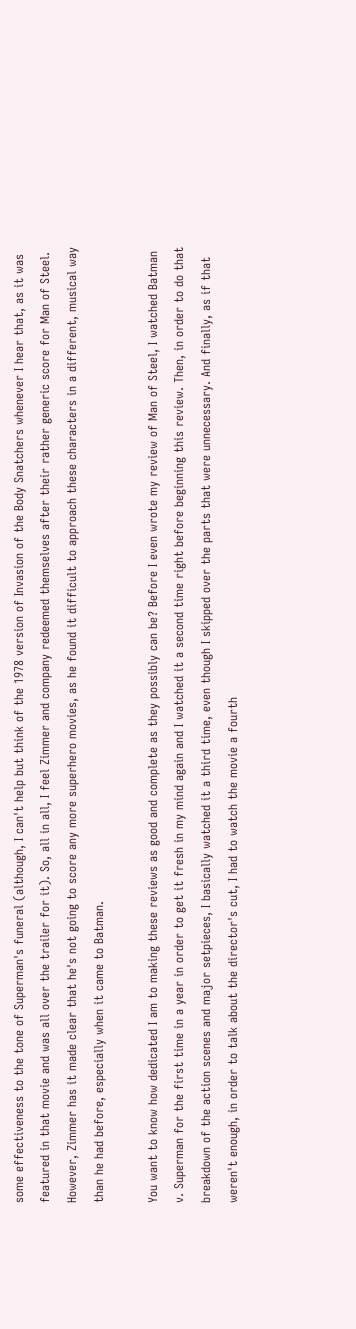some effectiveness to the tone of Superman's funeral (although, I can't help but think of the 1978 version of Invasion of the Body Snatchers whenever I hear that, as it was featured in that movie and was all over the trailer for it). So, all in all, I feel Zimmer and company redeemed themselves after their rather generic score for Man of Steel. However, Zimmer has it made clear that he's not going to score any more superhero movies, as he found it difficult to approach these characters in a different, musical way than he had before, especially when it came to Batman.

You want to know how dedicated I am to making these reviews as good and complete as they possibly can be? Before I even wrote my review of Man of Steel, I watched Batman v. Superman for the first time in a year in order to get it fresh in my mind again and I watched it a second time right before beginning this review. Then, in order to do that breakdown of the action scenes and major setpieces, I basically watched it a third time, even though I skipped over the parts that were unnecessary. And finally, as if that weren't enough, in order to talk about the director's cut, I had to watch the movie a fourth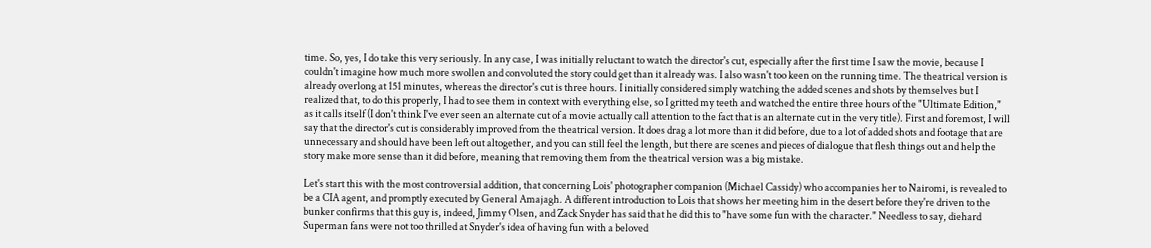time. So, yes, I do take this very seriously. In any case, I was initially reluctant to watch the director's cut, especially after the first time I saw the movie, because I couldn't imagine how much more swollen and convoluted the story could get than it already was. I also wasn't too keen on the running time. The theatrical version is already overlong at 151 minutes, whereas the director's cut is three hours. I initially considered simply watching the added scenes and shots by themselves but I realized that, to do this properly, I had to see them in context with everything else, so I gritted my teeth and watched the entire three hours of the "Ultimate Edition," as it calls itself (I don't think I've ever seen an alternate cut of a movie actually call attention to the fact that is an alternate cut in the very title). First and foremost, I will say that the director's cut is considerably improved from the theatrical version. It does drag a lot more than it did before, due to a lot of added shots and footage that are unnecessary and should have been left out altogether, and you can still feel the length, but there are scenes and pieces of dialogue that flesh things out and help the story make more sense than it did before, meaning that removing them from the theatrical version was a big mistake.

Let's start this with the most controversial addition, that concerning Lois' photographer companion (Michael Cassidy) who accompanies her to Nairomi, is revealed to be a CIA agent, and promptly executed by General Amajagh. A different introduction to Lois that shows her meeting him in the desert before they're driven to the bunker confirms that this guy is, indeed, Jimmy Olsen, and Zack Snyder has said that he did this to "have some fun with the character." Needless to say, diehard Superman fans were not too thrilled at Snyder's idea of having fun with a beloved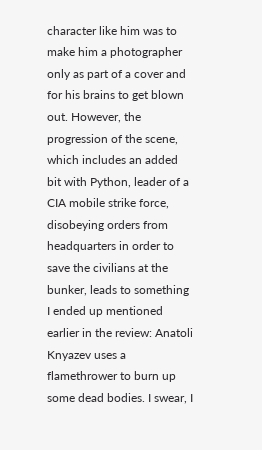character like him was to make him a photographer only as part of a cover and for his brains to get blown out. However, the progression of the scene, which includes an added bit with Python, leader of a CIA mobile strike force, disobeying orders from headquarters in order to save the civilians at the bunker, leads to something I ended up mentioned earlier in the review: Anatoli Knyazev uses a flamethrower to burn up some dead bodies. I swear, I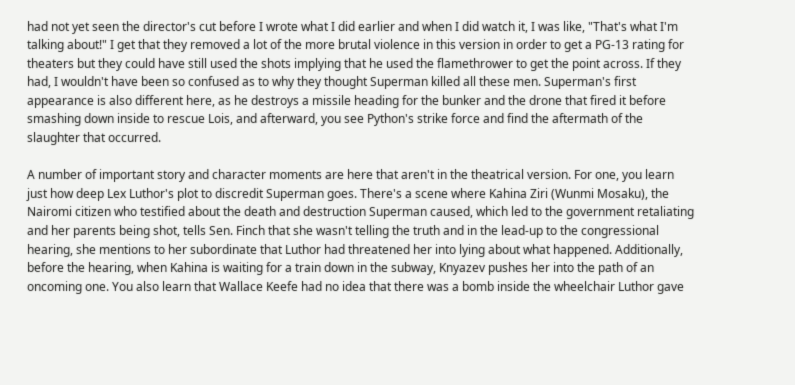had not yet seen the director's cut before I wrote what I did earlier and when I did watch it, I was like, "That's what I'm talking about!" I get that they removed a lot of the more brutal violence in this version in order to get a PG-13 rating for theaters but they could have still used the shots implying that he used the flamethrower to get the point across. If they had, I wouldn't have been so confused as to why they thought Superman killed all these men. Superman's first appearance is also different here, as he destroys a missile heading for the bunker and the drone that fired it before smashing down inside to rescue Lois, and afterward, you see Python's strike force and find the aftermath of the slaughter that occurred.

A number of important story and character moments are here that aren't in the theatrical version. For one, you learn just how deep Lex Luthor's plot to discredit Superman goes. There's a scene where Kahina Ziri (Wunmi Mosaku), the Nairomi citizen who testified about the death and destruction Superman caused, which led to the government retaliating and her parents being shot, tells Sen. Finch that she wasn't telling the truth and in the lead-up to the congressional hearing, she mentions to her subordinate that Luthor had threatened her into lying about what happened. Additionally, before the hearing, when Kahina is waiting for a train down in the subway, Knyazev pushes her into the path of an oncoming one. You also learn that Wallace Keefe had no idea that there was a bomb inside the wheelchair Luthor gave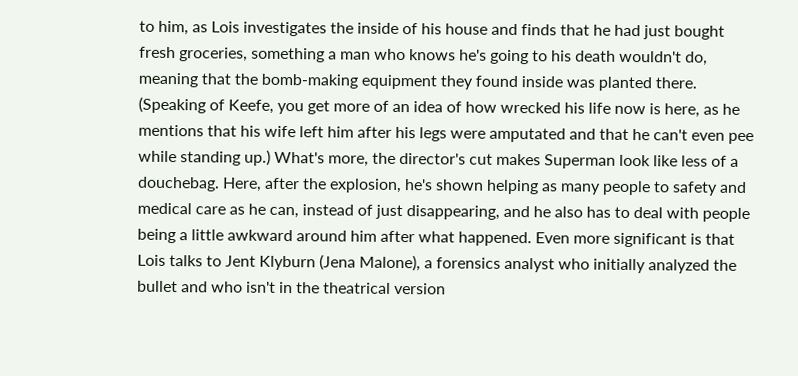to him, as Lois investigates the inside of his house and finds that he had just bought fresh groceries, something a man who knows he's going to his death wouldn't do, meaning that the bomb-making equipment they found inside was planted there. (Speaking of Keefe, you get more of an idea of how wrecked his life now is here, as he mentions that his wife left him after his legs were amputated and that he can't even pee while standing up.) What's more, the director's cut makes Superman look like less of a douchebag. Here, after the explosion, he's shown helping as many people to safety and medical care as he can, instead of just disappearing, and he also has to deal with people being a little awkward around him after what happened. Even more significant is that Lois talks to Jent Klyburn (Jena Malone), a forensics analyst who initially analyzed the bullet and who isn't in the theatrical version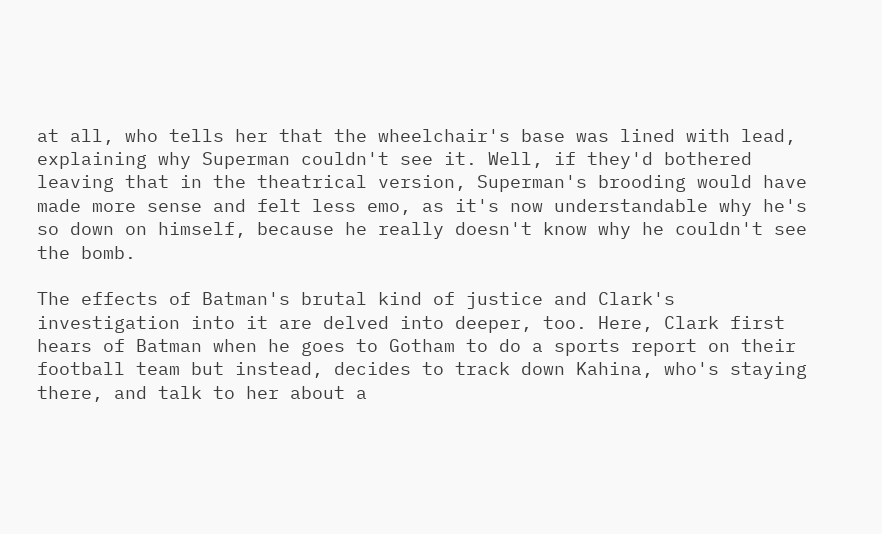at all, who tells her that the wheelchair's base was lined with lead, explaining why Superman couldn't see it. Well, if they'd bothered leaving that in the theatrical version, Superman's brooding would have made more sense and felt less emo, as it's now understandable why he's so down on himself, because he really doesn't know why he couldn't see the bomb.

The effects of Batman's brutal kind of justice and Clark's investigation into it are delved into deeper, too. Here, Clark first hears of Batman when he goes to Gotham to do a sports report on their football team but instead, decides to track down Kahina, who's staying there, and talk to her about a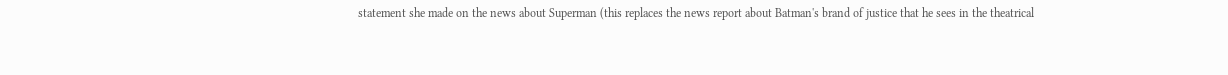statement she made on the news about Superman (this replaces the news report about Batman's brand of justice that he sees in the theatrical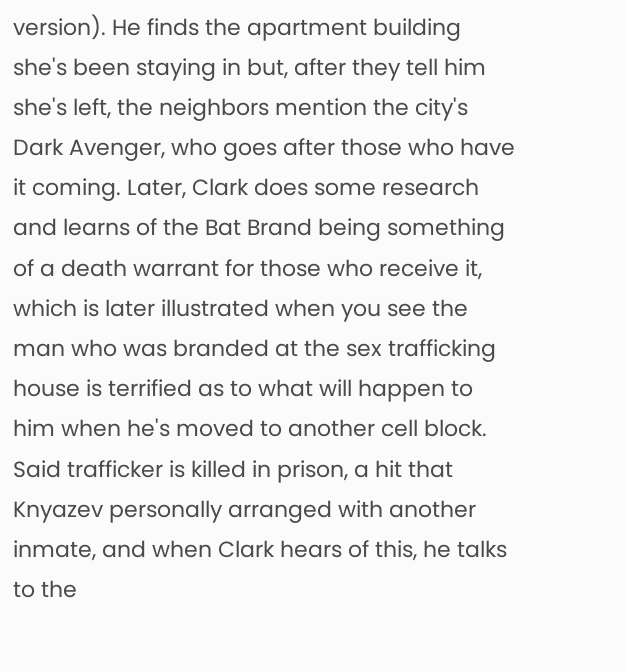version). He finds the apartment building she's been staying in but, after they tell him she's left, the neighbors mention the city's Dark Avenger, who goes after those who have it coming. Later, Clark does some research and learns of the Bat Brand being something of a death warrant for those who receive it, which is later illustrated when you see the man who was branded at the sex trafficking house is terrified as to what will happen to him when he's moved to another cell block. Said trafficker is killed in prison, a hit that Knyazev personally arranged with another inmate, and when Clark hears of this, he talks to the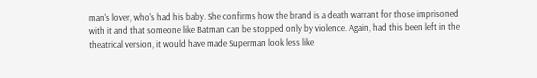man's lover, who's had his baby. She confirms how the brand is a death warrant for those imprisoned with it and that someone like Batman can be stopped only by violence. Again, had this been left in the theatrical version, it would have made Superman look less like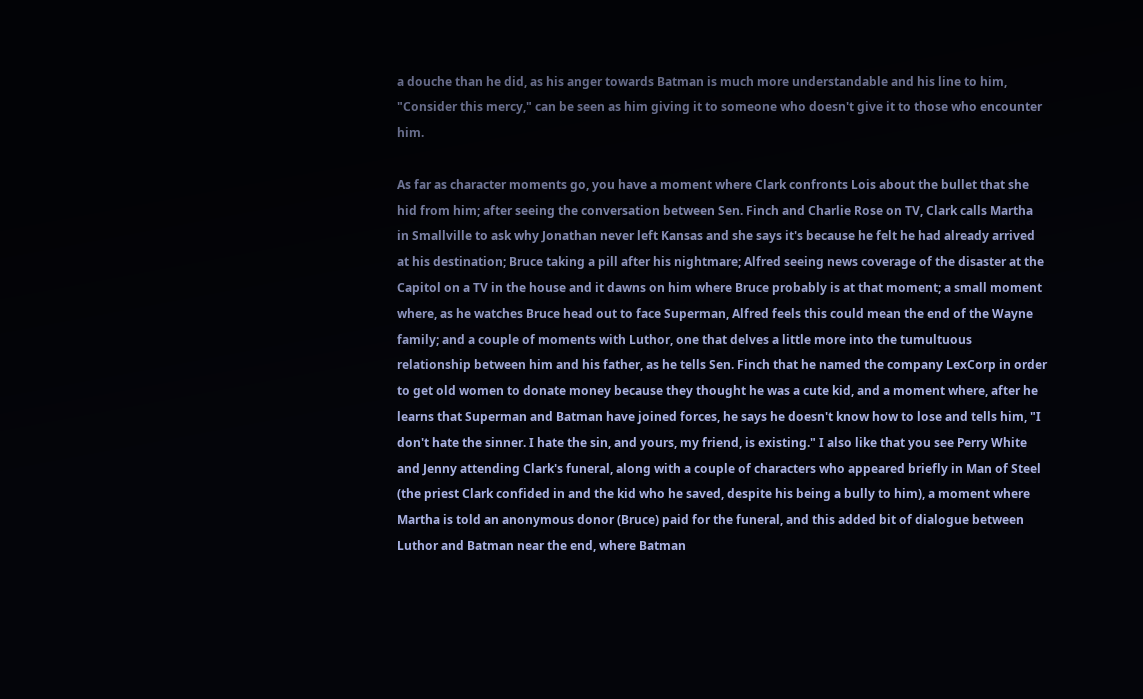a douche than he did, as his anger towards Batman is much more understandable and his line to him, "Consider this mercy," can be seen as him giving it to someone who doesn't give it to those who encounter him.

As far as character moments go, you have a moment where Clark confronts Lois about the bullet that she hid from him; after seeing the conversation between Sen. Finch and Charlie Rose on TV, Clark calls Martha in Smallville to ask why Jonathan never left Kansas and she says it's because he felt he had already arrived at his destination; Bruce taking a pill after his nightmare; Alfred seeing news coverage of the disaster at the Capitol on a TV in the house and it dawns on him where Bruce probably is at that moment; a small moment where, as he watches Bruce head out to face Superman, Alfred feels this could mean the end of the Wayne family; and a couple of moments with Luthor, one that delves a little more into the tumultuous relationship between him and his father, as he tells Sen. Finch that he named the company LexCorp in order to get old women to donate money because they thought he was a cute kid, and a moment where, after he learns that Superman and Batman have joined forces, he says he doesn't know how to lose and tells him, "I don't hate the sinner. I hate the sin, and yours, my friend, is existing." I also like that you see Perry White and Jenny attending Clark's funeral, along with a couple of characters who appeared briefly in Man of Steel (the priest Clark confided in and the kid who he saved, despite his being a bully to him), a moment where Martha is told an anonymous donor (Bruce) paid for the funeral, and this added bit of dialogue between Luthor and Batman near the end, where Batman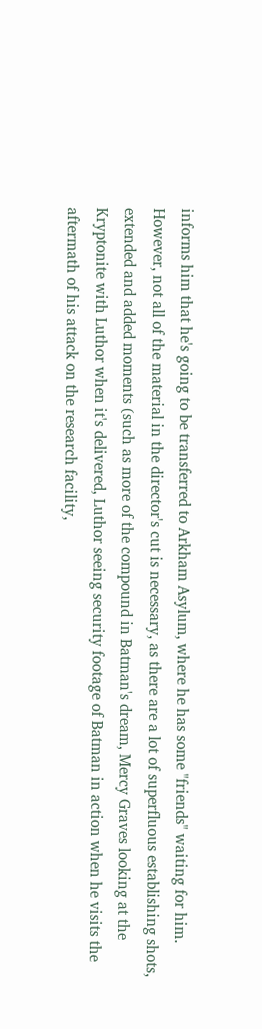informs him that he's going to be transferred to Arkham Asylum, where he has some "friends" waiting for him. However, not all of the material in the director's cut is necessary, as there are a lot of superfluous establishing shots, extended and added moments (such as more of the compound in Batman's dream, Mercy Graves looking at the Kryptonite with Luthor when it's delivered, Luthor seeing security footage of Batman in action when he visits the aftermath of his attack on the research facility,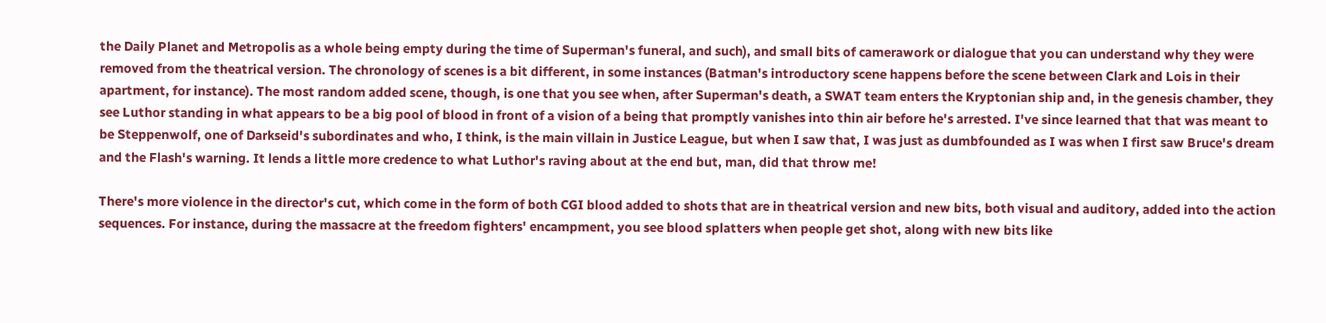the Daily Planet and Metropolis as a whole being empty during the time of Superman's funeral, and such), and small bits of camerawork or dialogue that you can understand why they were removed from the theatrical version. The chronology of scenes is a bit different, in some instances (Batman's introductory scene happens before the scene between Clark and Lois in their apartment, for instance). The most random added scene, though, is one that you see when, after Superman's death, a SWAT team enters the Kryptonian ship and, in the genesis chamber, they see Luthor standing in what appears to be a big pool of blood in front of a vision of a being that promptly vanishes into thin air before he's arrested. I've since learned that that was meant to be Steppenwolf, one of Darkseid's subordinates and who, I think, is the main villain in Justice League, but when I saw that, I was just as dumbfounded as I was when I first saw Bruce's dream and the Flash's warning. It lends a little more credence to what Luthor's raving about at the end but, man, did that throw me!

There's more violence in the director's cut, which come in the form of both CGI blood added to shots that are in theatrical version and new bits, both visual and auditory, added into the action sequences. For instance, during the massacre at the freedom fighters' encampment, you see blood splatters when people get shot, along with new bits like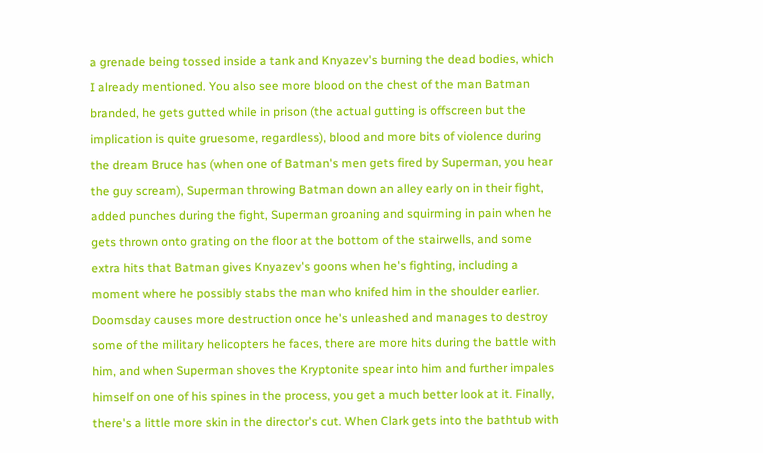a grenade being tossed inside a tank and Knyazev's burning the dead bodies, which I already mentioned. You also see more blood on the chest of the man Batman branded, he gets gutted while in prison (the actual gutting is offscreen but the implication is quite gruesome, regardless), blood and more bits of violence during the dream Bruce has (when one of Batman's men gets fired by Superman, you hear the guy scream), Superman throwing Batman down an alley early on in their fight, added punches during the fight, Superman groaning and squirming in pain when he gets thrown onto grating on the floor at the bottom of the stairwells, and some extra hits that Batman gives Knyazev's goons when he's fighting, including a moment where he possibly stabs the man who knifed him in the shoulder earlier. Doomsday causes more destruction once he's unleashed and manages to destroy some of the military helicopters he faces, there are more hits during the battle with him, and when Superman shoves the Kryptonite spear into him and further impales himself on one of his spines in the process, you get a much better look at it. Finally, there's a little more skin in the director's cut. When Clark gets into the bathtub with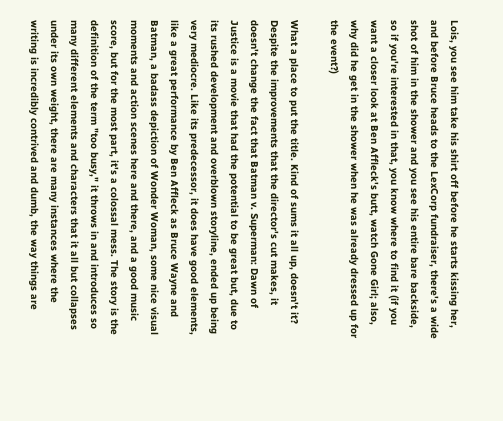Lois, you see him take his shirt off before he starts kissing her, and before Bruce heads to the LexCorp fundraiser, there's a wide shot of him in the shower and you see his entire bare backside, so if you're interested in that, you know where to find it (if you want a closer look at Ben Affleck's butt, watch Gone Girl; also, why did he get in the shower when he was already dressed up for the event?)

What a place to put the title. Kind of sums it all up, doesn't it?
Despite the improvements that the director's cut makes, it doesn't change the fact that Batman v. Superman: Dawn of Justice is a movie that had the potential to be great but, due to its rushed development and overblown storyline, ended up being very mediocre. Like its predecessor, it does have good elements, like a great performance by Ben Affleck as Bruce Wayne and Batman, a badass depiction of Wonder Woman, some nice visual moments and action scenes here and there, and a good music score, but for the most part, it's a colossal mess. The story is the definition of the term "too busy," it throws in and introduces so many different elements and characters that it all but collapses under its own weight, there are many instances where the writing is incredibly contrived and dumb, the way things are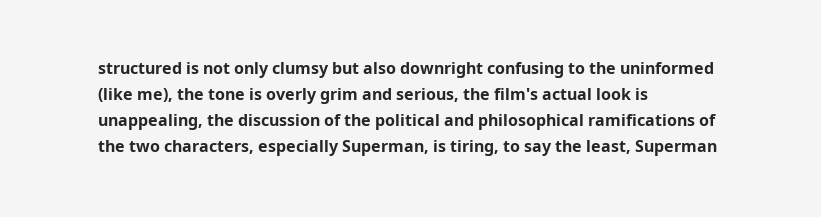structured is not only clumsy but also downright confusing to the uninformed (like me), the tone is overly grim and serious, the film's actual look is unappealing, the discussion of the political and philosophical ramifications of the two characters, especially Superman, is tiring, to say the least, Superman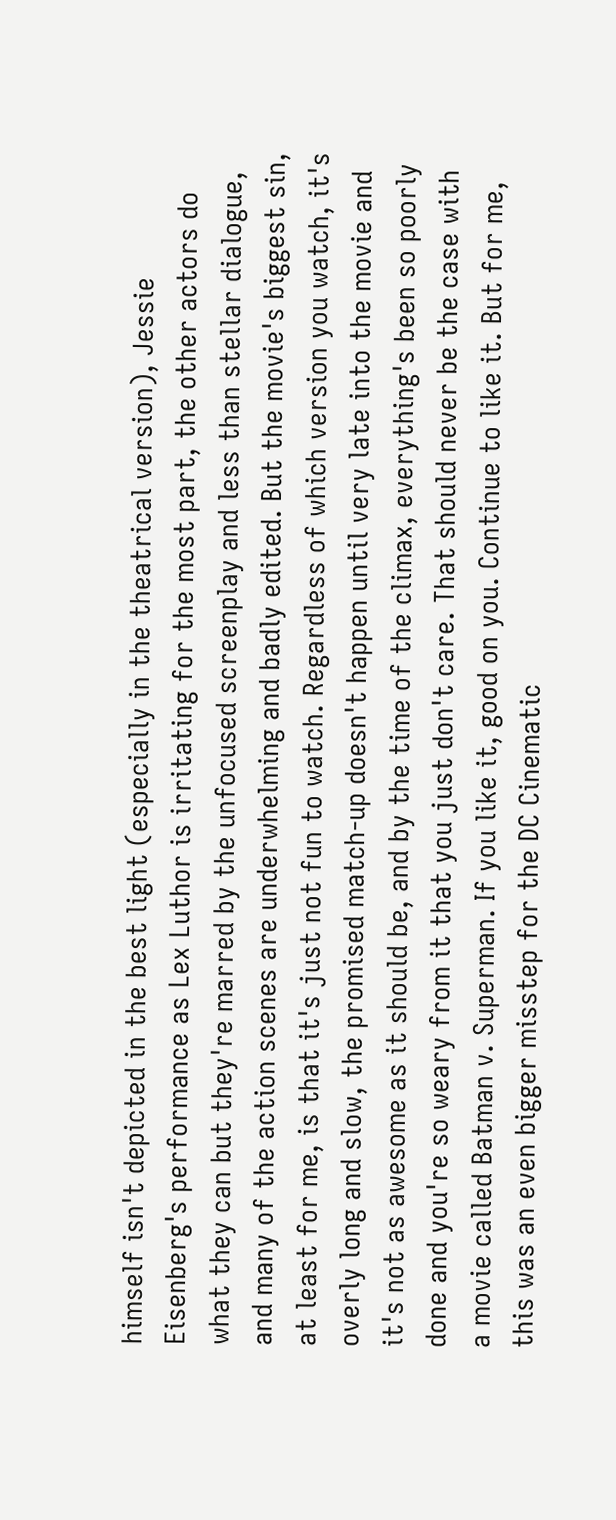himself isn't depicted in the best light (especially in the theatrical version), Jessie Eisenberg's performance as Lex Luthor is irritating for the most part, the other actors do what they can but they're marred by the unfocused screenplay and less than stellar dialogue, and many of the action scenes are underwhelming and badly edited. But the movie's biggest sin, at least for me, is that it's just not fun to watch. Regardless of which version you watch, it's overly long and slow, the promised match-up doesn't happen until very late into the movie and it's not as awesome as it should be, and by the time of the climax, everything's been so poorly done and you're so weary from it that you just don't care. That should never be the case with a movie called Batman v. Superman. If you like it, good on you. Continue to like it. But for me, this was an even bigger misstep for the DC Cinematic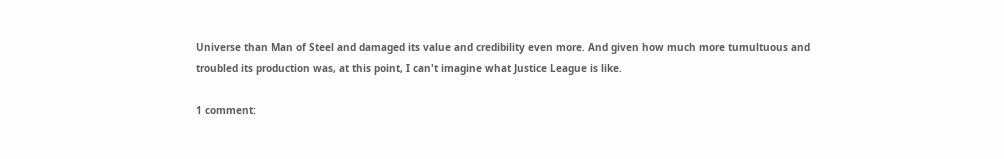Universe than Man of Steel and damaged its value and credibility even more. And given how much more tumultuous and troubled its production was, at this point, I can't imagine what Justice League is like.

1 comment: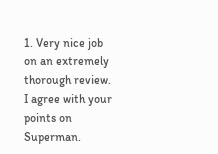1. Very nice job on an extremely thorough review. I agree with your points on Superman.